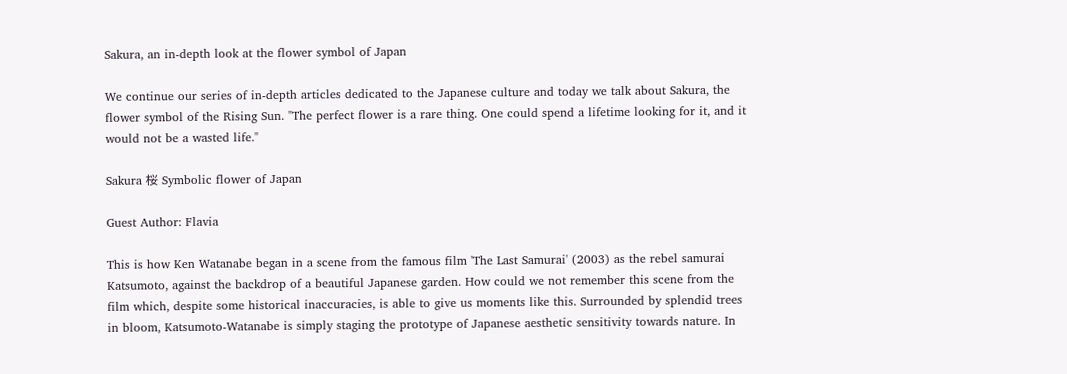Sakura, an in-depth look at the flower symbol of Japan

We continue our series of in-depth articles dedicated to the Japanese culture and today we talk about Sakura, the flower symbol of the Rising Sun. "The perfect flower is a rare thing. One could spend a lifetime looking for it, and it would not be a wasted life."

Sakura 桜 Symbolic flower of Japan

Guest Author: Flavia

This is how Ken Watanabe began in a scene from the famous film 'The Last Samurai' (2003) as the rebel samurai Katsumoto, against the backdrop of a beautiful Japanese garden. How could we not remember this scene from the film which, despite some historical inaccuracies, is able to give us moments like this. Surrounded by splendid trees in bloom, Katsumoto-Watanabe is simply staging the prototype of Japanese aesthetic sensitivity towards nature. In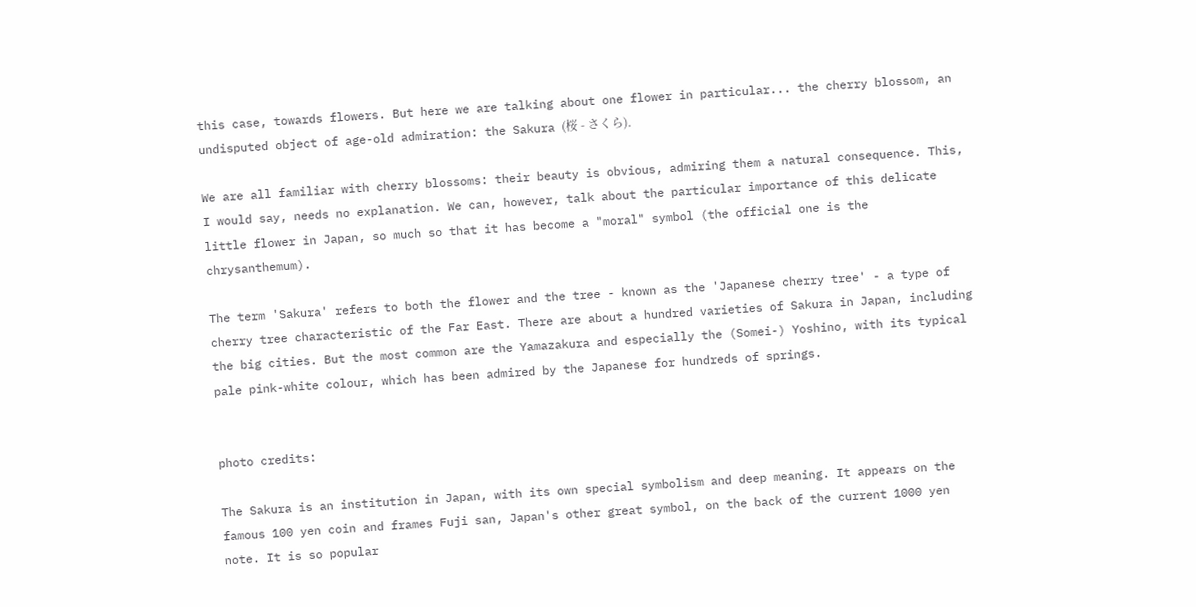this case, towards flowers. But here we are talking about one flower in particular... the cherry blossom, an undisputed object of age-old admiration: the Sakura (桜 - さくら).

We are all familiar with cherry blossoms: their beauty is obvious, admiring them a natural consequence. This, I would say, needs no explanation. We can, however, talk about the particular importance of this delicate little flower in Japan, so much so that it has become a "moral" symbol (the official one is the chrysanthemum).

The term 'Sakura' refers to both the flower and the tree - known as the 'Japanese cherry tree' - a type of cherry tree characteristic of the Far East. There are about a hundred varieties of Sakura in Japan, including the big cities. But the most common are the Yamazakura and especially the (Somei-) Yoshino, with its typical pale pink-white colour, which has been admired by the Japanese for hundreds of springs.


photo credits:

The Sakura is an institution in Japan, with its own special symbolism and deep meaning. It appears on the famous 100 yen coin and frames Fuji san, Japan's other great symbol, on the back of the current 1000 yen note. It is so popular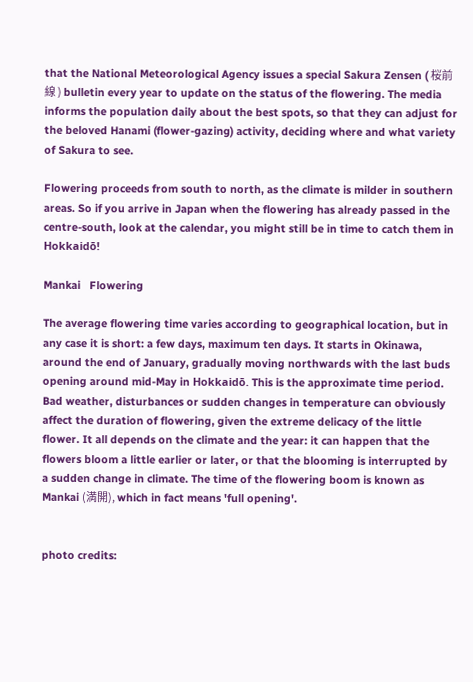that the National Meteorological Agency issues a special Sakura Zensen ( 桜前線 ) bulletin every year to update on the status of the flowering. The media informs the population daily about the best spots, so that they can adjust for the beloved Hanami (flower-gazing) activity, deciding where and what variety of Sakura to see.

Flowering proceeds from south to north, as the climate is milder in southern areas. So if you arrive in Japan when the flowering has already passed in the centre-south, look at the calendar, you might still be in time to catch them in Hokkaidō!

Mankai   Flowering

The average flowering time varies according to geographical location, but in any case it is short: a few days, maximum ten days. It starts in Okinawa, around the end of January, gradually moving northwards with the last buds opening around mid-May in Hokkaidō. This is the approximate time period. Bad weather, disturbances or sudden changes in temperature can obviously affect the duration of flowering, given the extreme delicacy of the little flower. It all depends on the climate and the year: it can happen that the flowers bloom a little earlier or later, or that the blooming is interrupted by a sudden change in climate. The time of the flowering boom is known as Mankai (満開), which in fact means 'full opening'.


photo credits: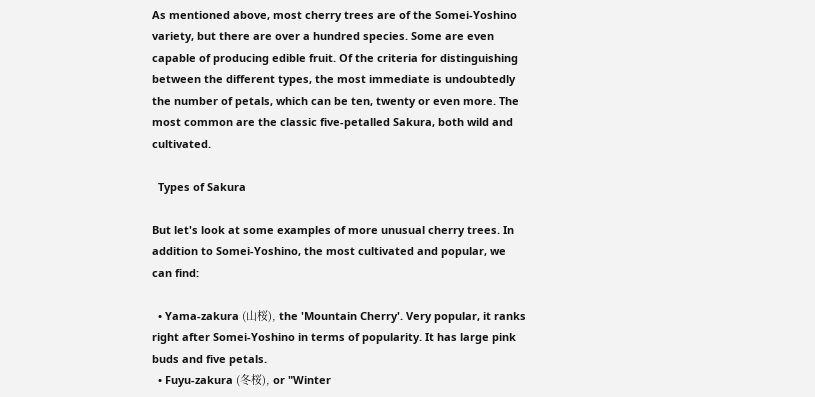As mentioned above, most cherry trees are of the Somei-Yoshino variety, but there are over a hundred species. Some are even capable of producing edible fruit. Of the criteria for distinguishing between the different types, the most immediate is undoubtedly the number of petals, which can be ten, twenty or even more. The most common are the classic five-petalled Sakura, both wild and cultivated.

  Types of Sakura

But let's look at some examples of more unusual cherry trees. In addition to Somei-Yoshino, the most cultivated and popular, we can find:

  • Yama-zakura (山桜), the 'Mountain Cherry'. Very popular, it ranks right after Somei-Yoshino in terms of popularity. It has large pink buds and five petals.
  • Fuyu-zakura (冬桜), or "Winter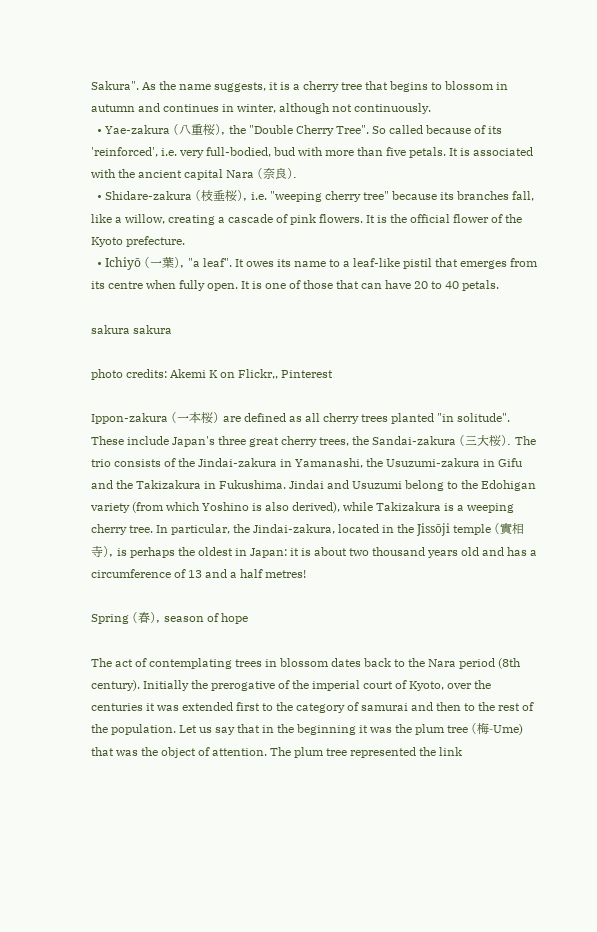Sakura". As the name suggests, it is a cherry tree that begins to blossom in autumn and continues in winter, although not continuously.
  • Yae-zakura (八重桜), the "Double Cherry Tree". So called because of its 'reinforced', i.e. very full-bodied, bud with more than five petals. It is associated with the ancient capital Nara (奈良).
  • Shidare-zakura (枝垂桜), i.e. "weeping cherry tree" because its branches fall, like a willow, creating a cascade of pink flowers. It is the official flower of the Kyoto prefecture.
  • Ichiyō (一葉), "a leaf". It owes its name to a leaf-like pistil that emerges from its centre when fully open. It is one of those that can have 20 to 40 petals.

sakura sakura

photo credits: Akemi K on Flickr,, Pinterest

Ippon-zakura (一本桜) are defined as all cherry trees planted "in solitude". These include Japan's three great cherry trees, the Sandai-zakura (三大桜). The trio consists of the Jindai-zakura in Yamanashi, the Usuzumi-zakura in Gifu and the Takizakura in Fukushima. Jindai and Usuzumi belong to the Edohigan variety (from which Yoshino is also derived), while Takizakura is a weeping cherry tree. In particular, the Jindai-zakura, located in the Jissōji temple (實相寺), is perhaps the oldest in Japan: it is about two thousand years old and has a circumference of 13 and a half metres!

Spring (春), season of hope

The act of contemplating trees in blossom dates back to the Nara period (8th century). Initially the prerogative of the imperial court of Kyoto, over the centuries it was extended first to the category of samurai and then to the rest of the population. Let us say that in the beginning it was the plum tree (梅-Ume) that was the object of attention. The plum tree represented the link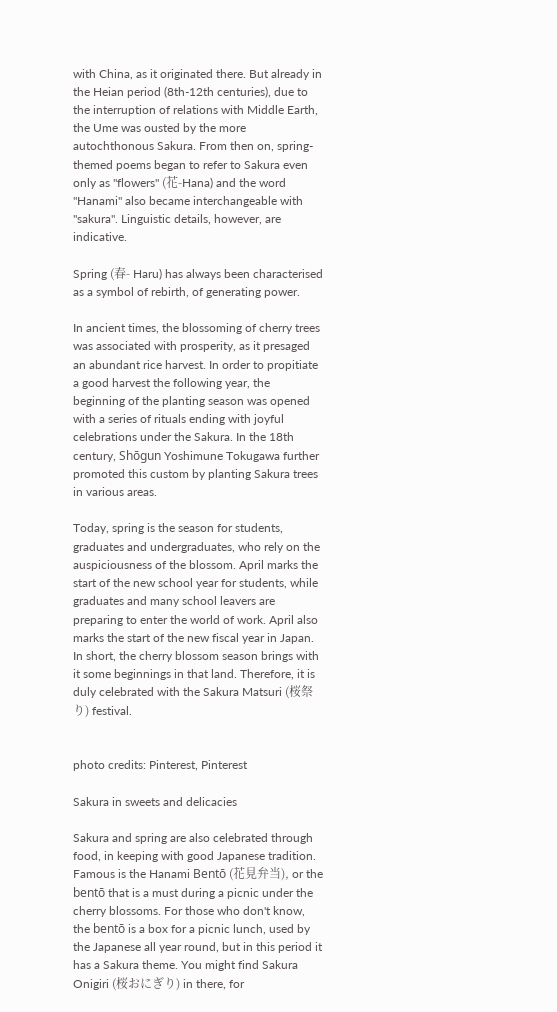with China, as it originated there. But already in the Heian period (8th-12th centuries), due to the interruption of relations with Middle Earth, the Ume was ousted by the more autochthonous Sakura. From then on, spring-themed poems began to refer to Sakura even only as "flowers" (花-Hana) and the word "Hanami" also became interchangeable with "sakura". Linguistic details, however, are indicative.

Spring (春- Haru) has always been characterised as a symbol of rebirth, of generating power.

In ancient times, the blossoming of cherry trees was associated with prosperity, as it presaged an abundant rice harvest. In order to propitiate a good harvest the following year, the beginning of the planting season was opened with a series of rituals ending with joyful celebrations under the Sakura. In the 18th century, Shōgun Yoshimune Tokugawa further promoted this custom by planting Sakura trees in various areas.

Today, spring is the season for students, graduates and undergraduates, who rely on the auspiciousness of the blossom. April marks the start of the new school year for students, while graduates and many school leavers are preparing to enter the world of work. April also marks the start of the new fiscal year in Japan. In short, the cherry blossom season brings with it some beginnings in that land. Therefore, it is duly celebrated with the Sakura Matsuri (桜祭り) festival.


photo credits: Pinterest, Pinterest

Sakura in sweets and delicacies

Sakura and spring are also celebrated through food, in keeping with good Japanese tradition. Famous is the Hanami Bentō (花見弁当), or the bentō that is a must during a picnic under the cherry blossoms. For those who don't know, the bentō is a box for a picnic lunch, used by the Japanese all year round, but in this period it has a Sakura theme. You might find Sakura Onigiri (桜おにぎり) in there, for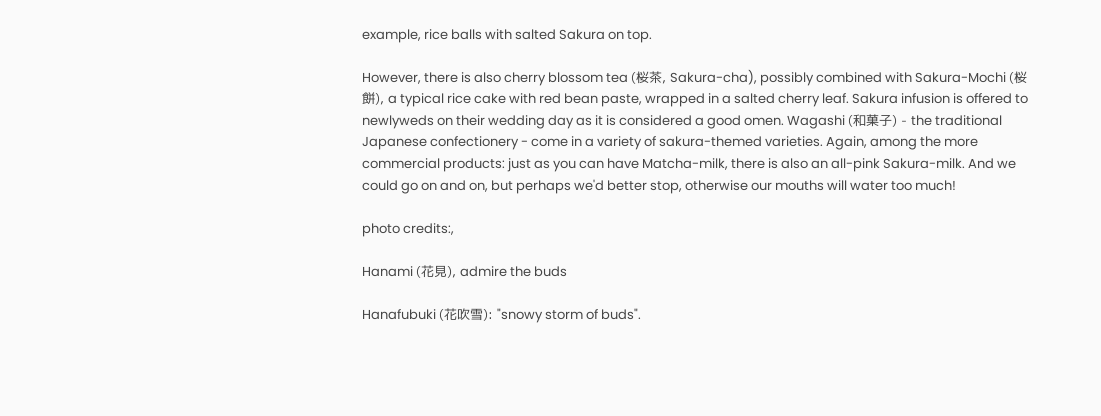example, rice balls with salted Sakura on top.

However, there is also cherry blossom tea (桜茶, Sakura-cha), possibly combined with Sakura-Mochi (桜餅), a typical rice cake with red bean paste, wrapped in a salted cherry leaf. Sakura infusion is offered to newlyweds on their wedding day as it is considered a good omen. Wagashi (和菓子) - the traditional Japanese confectionery - come in a variety of sakura-themed varieties. Again, among the more commercial products: just as you can have Matcha-milk, there is also an all-pink Sakura-milk. And we could go on and on, but perhaps we'd better stop, otherwise our mouths will water too much!

photo credits:,

Hanami (花見), admire the buds

Hanafubuki (花吹雪): "snowy storm of buds".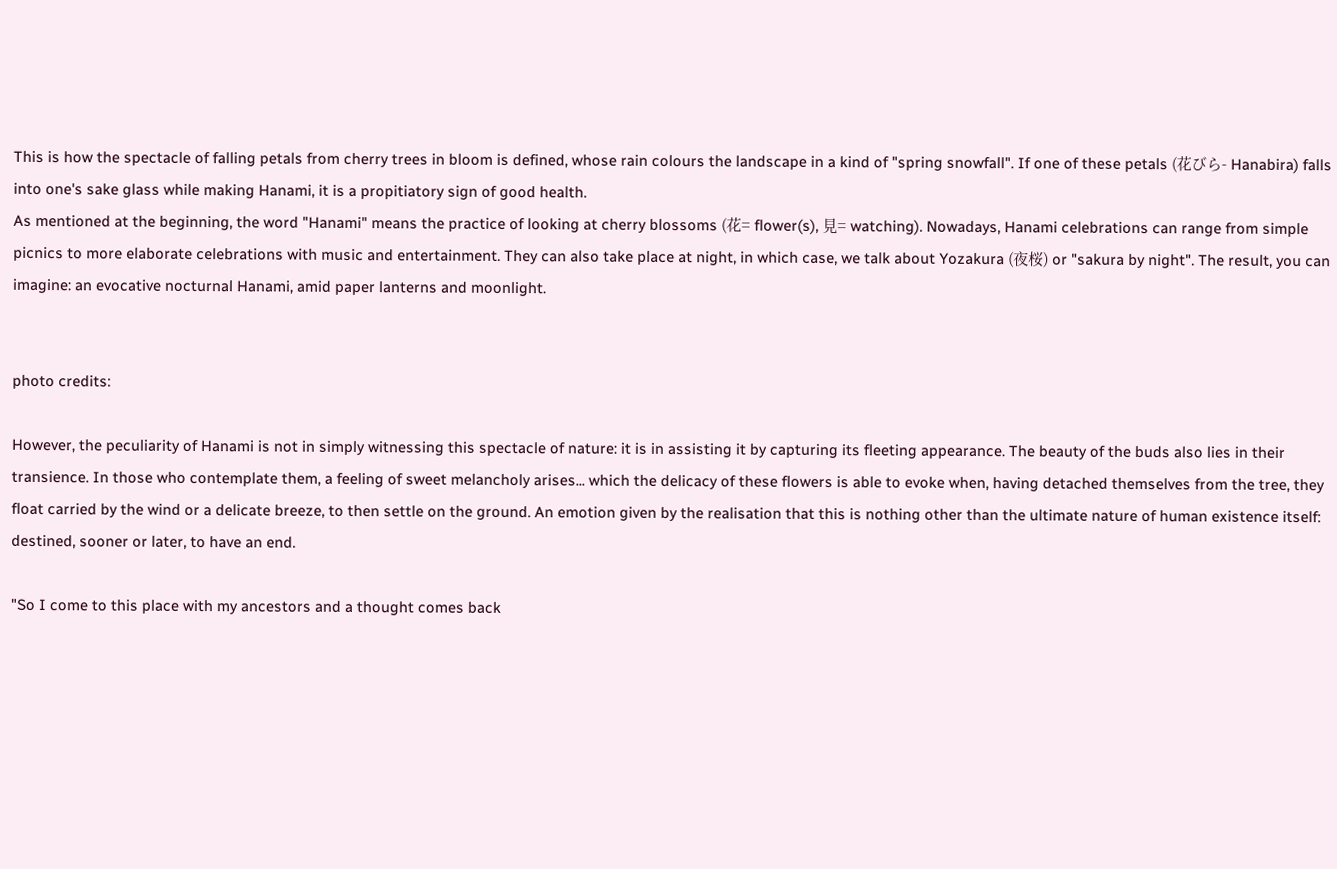This is how the spectacle of falling petals from cherry trees in bloom is defined, whose rain colours the landscape in a kind of "spring snowfall". If one of these petals (花びら- Hanabira) falls into one's sake glass while making Hanami, it is a propitiatory sign of good health.
As mentioned at the beginning, the word "Hanami" means the practice of looking at cherry blossoms (花= flower(s), 見= watching). Nowadays, Hanami celebrations can range from simple picnics to more elaborate celebrations with music and entertainment. They can also take place at night, in which case, we talk about Yozakura (夜桜) or "sakura by night". The result, you can imagine: an evocative nocturnal Hanami, amid paper lanterns and moonlight.


photo credits:

However, the peculiarity of Hanami is not in simply witnessing this spectacle of nature: it is in assisting it by capturing its fleeting appearance. The beauty of the buds also lies in their transience. In those who contemplate them, a feeling of sweet melancholy arises... which the delicacy of these flowers is able to evoke when, having detached themselves from the tree, they float carried by the wind or a delicate breeze, to then settle on the ground. An emotion given by the realisation that this is nothing other than the ultimate nature of human existence itself: destined, sooner or later, to have an end.

"So I come to this place with my ancestors and a thought comes back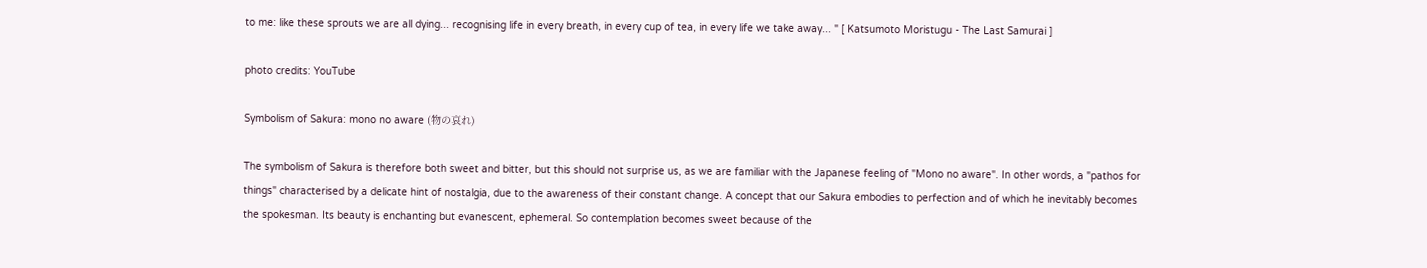to me: like these sprouts we are all dying... recognising life in every breath, in every cup of tea, in every life we take away... " [ Katsumoto Moristugu - The Last Samurai ]

photo credits: YouTube

Symbolism of Sakura: mono no aware (物の哀れ)

The symbolism of Sakura is therefore both sweet and bitter, but this should not surprise us, as we are familiar with the Japanese feeling of "Mono no aware". In other words, a "pathos for things" characterised by a delicate hint of nostalgia, due to the awareness of their constant change. A concept that our Sakura embodies to perfection and of which he inevitably becomes the spokesman. Its beauty is enchanting but evanescent, ephemeral. So contemplation becomes sweet because of the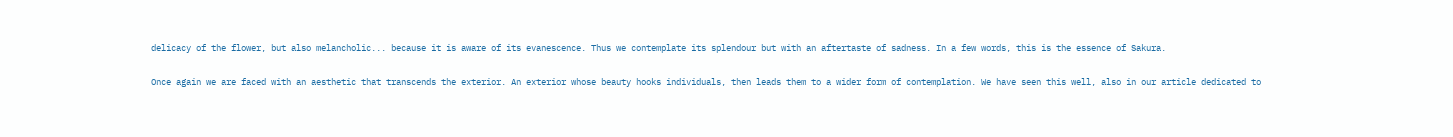delicacy of the flower, but also melancholic... because it is aware of its evanescence. Thus we contemplate its splendour but with an aftertaste of sadness. In a few words, this is the essence of Sakura.

Once again we are faced with an aesthetic that transcends the exterior. An exterior whose beauty hooks individuals, then leads them to a wider form of contemplation. We have seen this well, also in our article dedicated to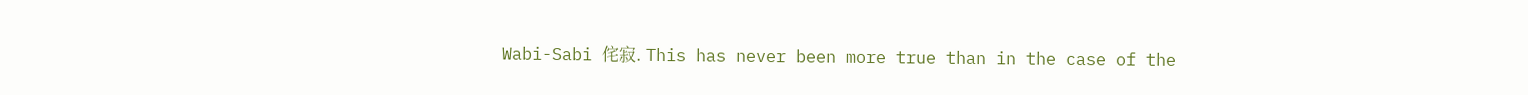Wabi-Sabi 侘寂. This has never been more true than in the case of the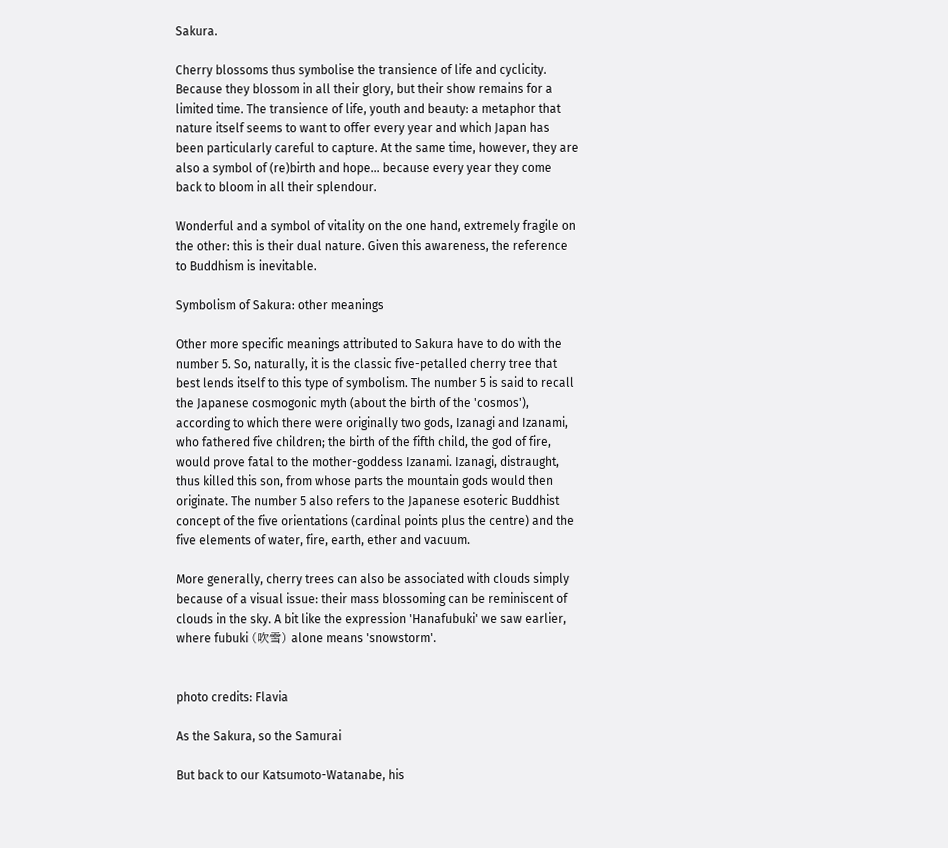Sakura.

Cherry blossoms thus symbolise the transience of life and cyclicity. Because they blossom in all their glory, but their show remains for a limited time. The transience of life, youth and beauty: a metaphor that nature itself seems to want to offer every year and which Japan has been particularly careful to capture. At the same time, however, they are also a symbol of (re)birth and hope... because every year they come back to bloom in all their splendour.

Wonderful and a symbol of vitality on the one hand, extremely fragile on the other: this is their dual nature. Given this awareness, the reference to Buddhism is inevitable.

Symbolism of Sakura: other meanings

Other more specific meanings attributed to Sakura have to do with the number 5. So, naturally, it is the classic five-petalled cherry tree that best lends itself to this type of symbolism. The number 5 is said to recall the Japanese cosmogonic myth (about the birth of the 'cosmos'), according to which there were originally two gods, Izanagi and Izanami, who fathered five children; the birth of the fifth child, the god of fire, would prove fatal to the mother-goddess Izanami. Izanagi, distraught, thus killed this son, from whose parts the mountain gods would then originate. The number 5 also refers to the Japanese esoteric Buddhist concept of the five orientations (cardinal points plus the centre) and the five elements of water, fire, earth, ether and vacuum.

More generally, cherry trees can also be associated with clouds simply because of a visual issue: their mass blossoming can be reminiscent of clouds in the sky. A bit like the expression 'Hanafubuki' we saw earlier, where fubuki (吹雪) alone means 'snowstorm'.


photo credits: Flavia

As the Sakura, so the Samurai

But back to our Katsumoto-Watanabe, his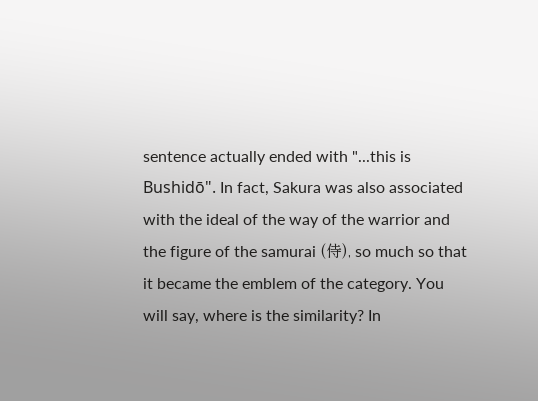sentence actually ended with "...this is Bushidō". In fact, Sakura was also associated with the ideal of the way of the warrior and the figure of the samurai (侍), so much so that it became the emblem of the category. You will say, where is the similarity? In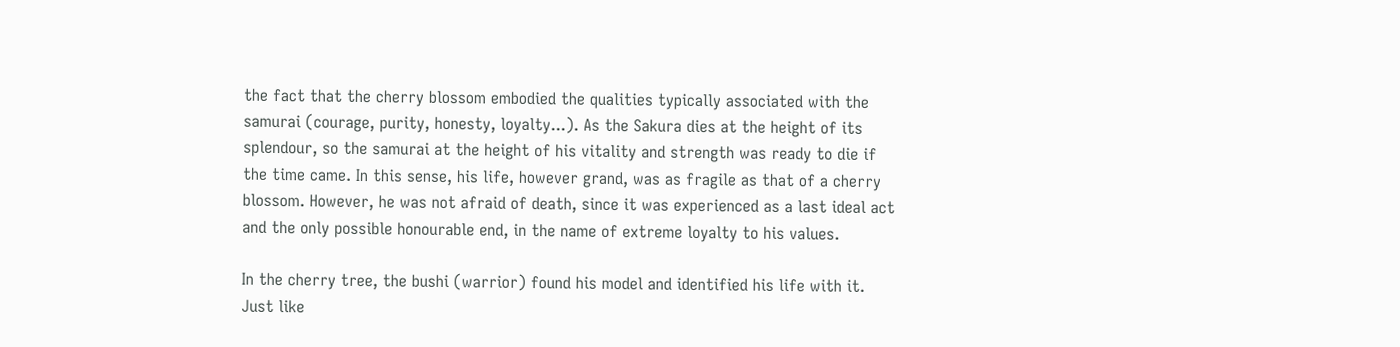the fact that the cherry blossom embodied the qualities typically associated with the samurai (courage, purity, honesty, loyalty...). As the Sakura dies at the height of its splendour, so the samurai at the height of his vitality and strength was ready to die if the time came. In this sense, his life, however grand, was as fragile as that of a cherry blossom. However, he was not afraid of death, since it was experienced as a last ideal act and the only possible honourable end, in the name of extreme loyalty to his values.

In the cherry tree, the bushi (warrior) found his model and identified his life with it. Just like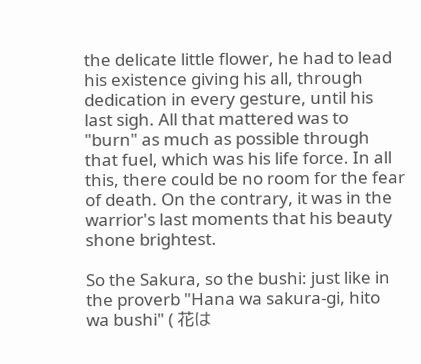the delicate little flower, he had to lead his existence giving his all, through dedication in every gesture, until his last sigh. All that mattered was to "burn" as much as possible through that fuel, which was his life force. In all this, there could be no room for the fear of death. On the contrary, it was in the warrior's last moments that his beauty shone brightest.

So the Sakura, so the bushi: just like in the proverb "Hana wa sakura-gi, hito wa bushi" ( 花は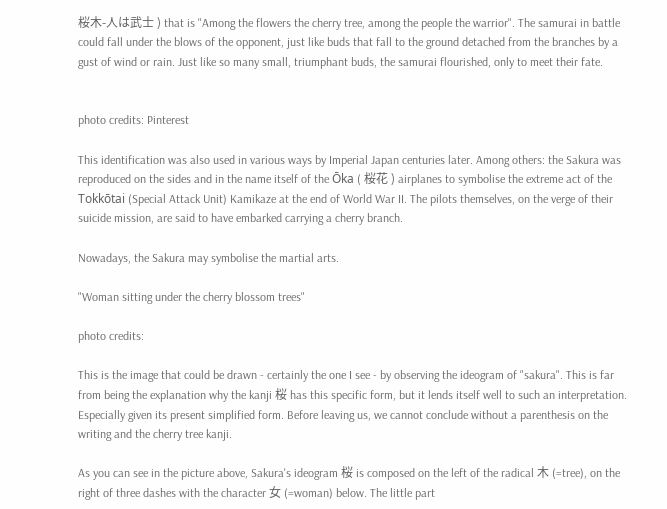桜木-人は武士 ) that is "Among the flowers the cherry tree, among the people the warrior". The samurai in battle could fall under the blows of the opponent, just like buds that fall to the ground detached from the branches by a gust of wind or rain. Just like so many small, triumphant buds, the samurai flourished, only to meet their fate.


photo credits: Pinterest

This identification was also used in various ways by Imperial Japan centuries later. Among others: the Sakura was reproduced on the sides and in the name itself of the Ōka ( 桜花 ) airplanes to symbolise the extreme act of the Tokkōtai (Special Attack Unit) Kamikaze at the end of World War II. The pilots themselves, on the verge of their suicide mission, are said to have embarked carrying a cherry branch.

Nowadays, the Sakura may symbolise the martial arts.

"Woman sitting under the cherry blossom trees"

photo credits:

This is the image that could be drawn - certainly the one I see - by observing the ideogram of "sakura". This is far from being the explanation why the kanji 桜 has this specific form, but it lends itself well to such an interpretation. Especially given its present simplified form. Before leaving us, we cannot conclude without a parenthesis on the writing and the cherry tree kanji.

As you can see in the picture above, Sakura's ideogram 桜 is composed on the left of the radical 木 (=tree), on the right of three dashes with the character 女 (=woman) below. The little part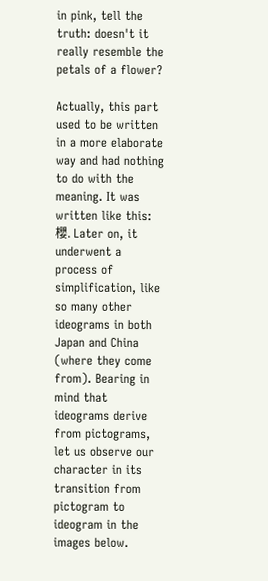in pink, tell the truth: doesn't it really resemble the petals of a flower?

Actually, this part used to be written in a more elaborate way and had nothing to do with the meaning. It was written like this: 櫻. Later on, it underwent a process of simplification, like so many other ideograms in both Japan and China (where they come from). Bearing in mind that ideograms derive from pictograms, let us observe our character in its transition from pictogram to ideogram in the images below.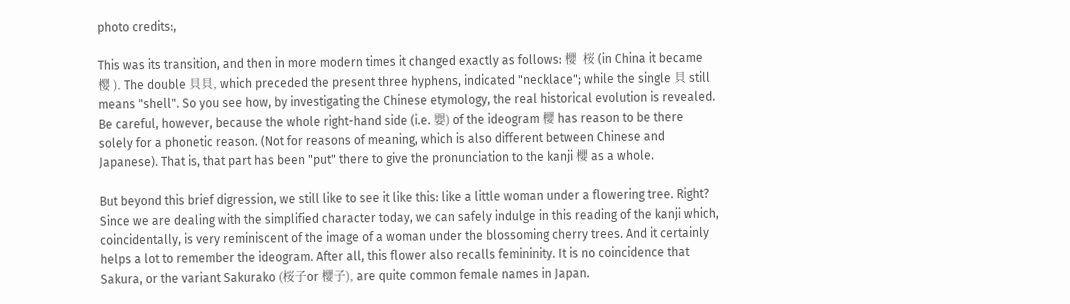photo credits:,

This was its transition, and then in more modern times it changed exactly as follows: 櫻  桜 (in China it became  樱 ). The double 貝貝, which preceded the present three hyphens, indicated "necklace"; while the single 貝 still means "shell". So you see how, by investigating the Chinese etymology, the real historical evolution is revealed. Be careful, however, because the whole right-hand side (i.e. 嬰) of the ideogram 櫻 has reason to be there solely for a phonetic reason. (Not for reasons of meaning, which is also different between Chinese and Japanese). That is, that part has been "put" there to give the pronunciation to the kanji 櫻 as a whole.

But beyond this brief digression, we still like to see it like this: like a little woman under a flowering tree. Right? Since we are dealing with the simplified character today, we can safely indulge in this reading of the kanji which, coincidentally, is very reminiscent of the image of a woman under the blossoming cherry trees. And it certainly helps a lot to remember the ideogram. After all, this flower also recalls femininity. It is no coincidence that Sakura, or the variant Sakurako (桜子or 櫻子), are quite common female names in Japan.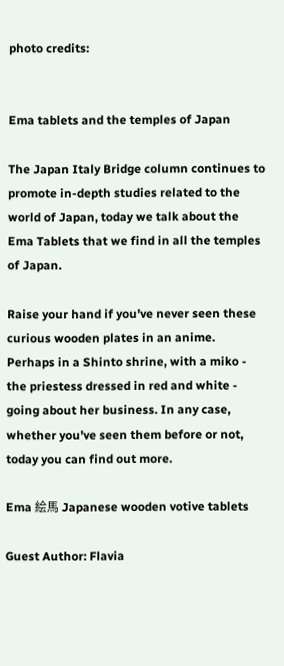photo credits:


Ema tablets and the temples of Japan

The Japan Italy Bridge column continues to promote in-depth studies related to the world of Japan, today we talk about the Ema Tablets that we find in all the temples of Japan.

Raise your hand if you've never seen these curious wooden plates in an anime. Perhaps in a Shinto shrine, with a miko - the priestess dressed in red and white - going about her business. In any case, whether you've seen them before or not, today you can find out more.

Ema 絵馬 Japanese wooden votive tablets

Guest Author: Flavia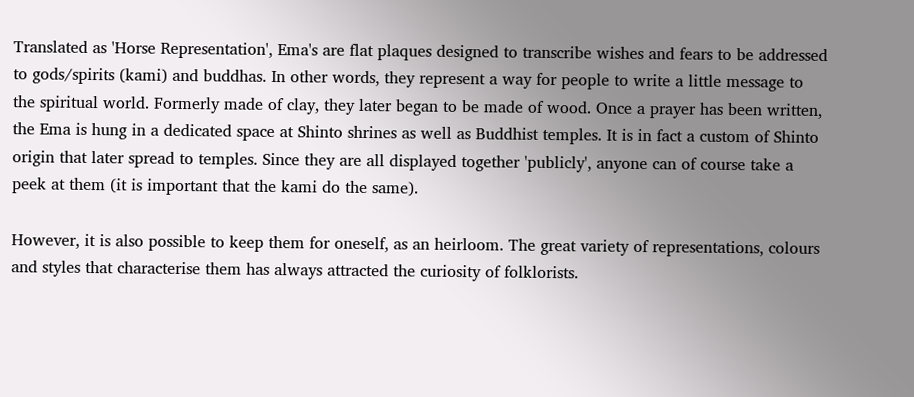Translated as 'Horse Representation', Ema's are flat plaques designed to transcribe wishes and fears to be addressed to gods/spirits (kami) and buddhas. In other words, they represent a way for people to write a little message to the spiritual world. Formerly made of clay, they later began to be made of wood. Once a prayer has been written, the Ema is hung in a dedicated space at Shinto shrines as well as Buddhist temples. It is in fact a custom of Shinto origin that later spread to temples. Since they are all displayed together 'publicly', anyone can of course take a peek at them (it is important that the kami do the same).

However, it is also possible to keep them for oneself, as an heirloom. The great variety of representations, colours and styles that characterise them has always attracted the curiosity of folklorists.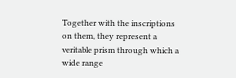Together with the inscriptions on them, they represent a veritable prism through which a wide range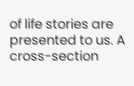of life stories are presented to us. A cross-section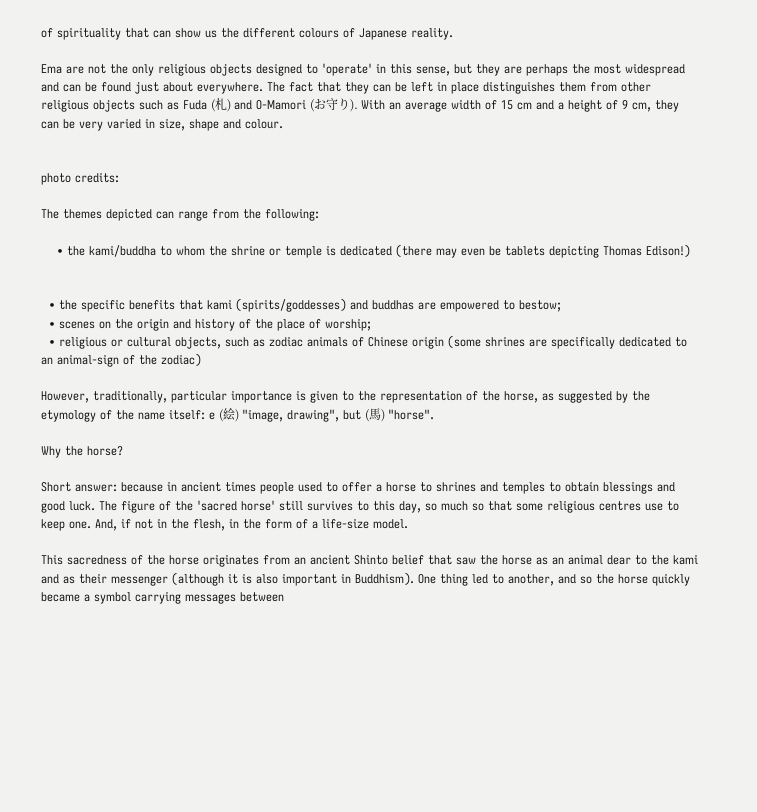of spirituality that can show us the different colours of Japanese reality.

Ema are not the only religious objects designed to 'operate' in this sense, but they are perhaps the most widespread and can be found just about everywhere. The fact that they can be left in place distinguishes them from other religious objects such as Fuda (札) and O-Mamori (お守り). With an average width of 15 cm and a height of 9 cm, they can be very varied in size, shape and colour.


photo credits:

The themes depicted can range from the following:

    • the kami/buddha to whom the shrine or temple is dedicated (there may even be tablets depicting Thomas Edison!)


  • the specific benefits that kami (spirits/goddesses) and buddhas are empowered to bestow;
  • scenes on the origin and history of the place of worship;
  • religious or cultural objects, such as zodiac animals of Chinese origin (some shrines are specifically dedicated to an animal-sign of the zodiac)

However, traditionally, particular importance is given to the representation of the horse, as suggested by the etymology of the name itself: e (絵) "image, drawing", but (馬) "horse".

Why the horse?

Short answer: because in ancient times people used to offer a horse to shrines and temples to obtain blessings and good luck. The figure of the 'sacred horse' still survives to this day, so much so that some religious centres use to keep one. And, if not in the flesh, in the form of a life-size model.

This sacredness of the horse originates from an ancient Shinto belief that saw the horse as an animal dear to the kami and as their messenger (although it is also important in Buddhism). One thing led to another, and so the horse quickly became a symbol carrying messages between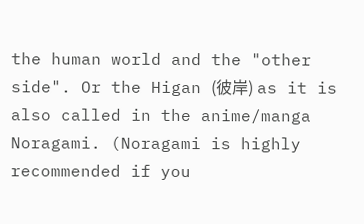the human world and the "other side". Or the Higan (彼岸) as it is also called in the anime/manga Noragami. (Noragami is highly recommended if you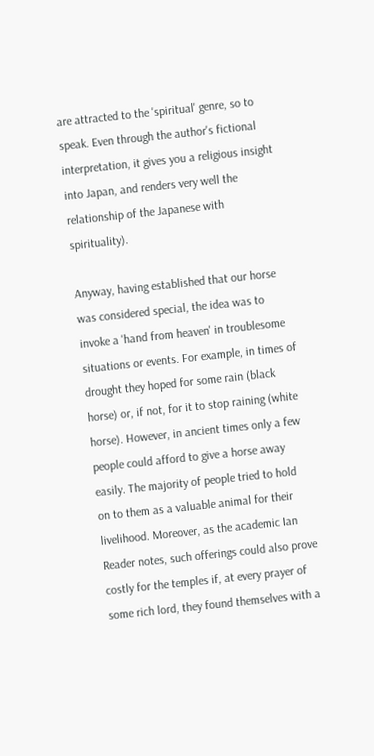are attracted to the 'spiritual' genre, so to speak. Even through the author's fictional interpretation, it gives you a religious insight into Japan, and renders very well the relationship of the Japanese with spirituality).

Anyway, having established that our horse was considered special, the idea was to invoke a 'hand from heaven' in troublesome situations or events. For example, in times of drought they hoped for some rain (black horse) or, if not, for it to stop raining (white horse). However, in ancient times only a few people could afford to give a horse away easily. The majority of people tried to hold on to them as a valuable animal for their livelihood. Moreover, as the academic Ian Reader notes, such offerings could also prove costly for the temples if, at every prayer of some rich lord, they found themselves with a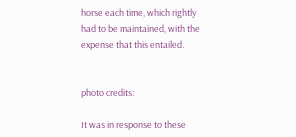horse each time, which rightly had to be maintained, with the expense that this entailed.


photo credits:

It was in response to these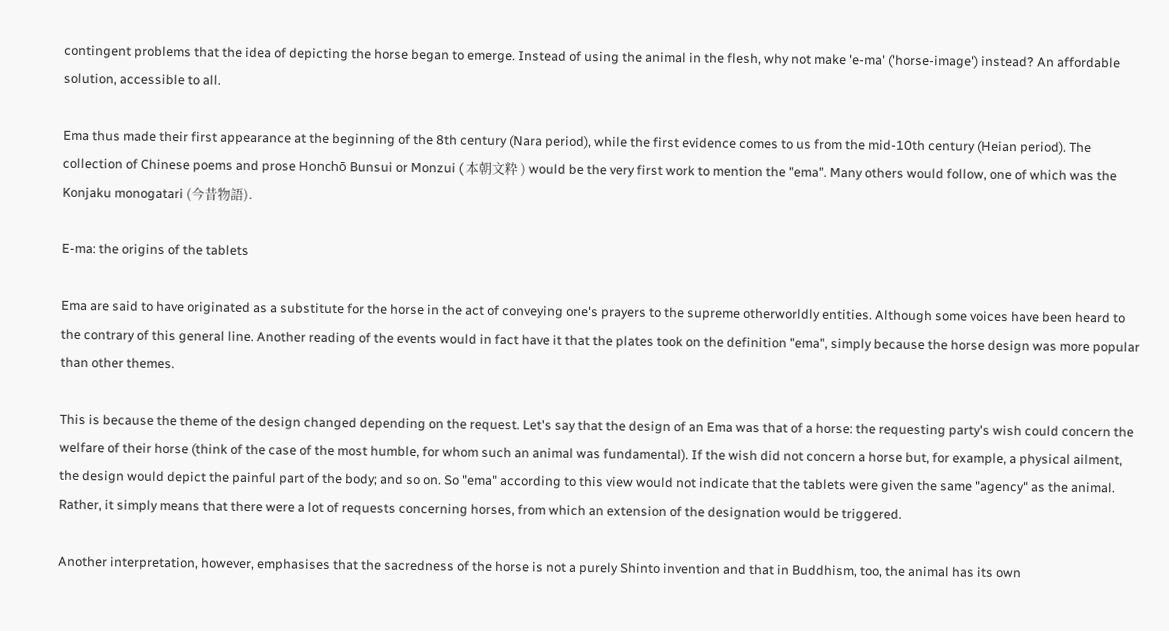contingent problems that the idea of depicting the horse began to emerge. Instead of using the animal in the flesh, why not make 'e-ma' ('horse-image') instead? An affordable solution, accessible to all.

Ema thus made their first appearance at the beginning of the 8th century (Nara period), while the first evidence comes to us from the mid-10th century (Heian period). The collection of Chinese poems and prose Honchō Bunsui or Monzui ( 本朝文粋 ) would be the very first work to mention the "ema". Many others would follow, one of which was the Konjaku monogatari (今昔物語).

E-ma: the origins of the tablets

Ema are said to have originated as a substitute for the horse in the act of conveying one's prayers to the supreme otherworldly entities. Although some voices have been heard to the contrary of this general line. Another reading of the events would in fact have it that the plates took on the definition "ema", simply because the horse design was more popular than other themes.

This is because the theme of the design changed depending on the request. Let's say that the design of an Ema was that of a horse: the requesting party's wish could concern the welfare of their horse (think of the case of the most humble, for whom such an animal was fundamental). If the wish did not concern a horse but, for example, a physical ailment, the design would depict the painful part of the body; and so on. So "ema" according to this view would not indicate that the tablets were given the same "agency" as the animal. Rather, it simply means that there were a lot of requests concerning horses, from which an extension of the designation would be triggered.

Another interpretation, however, emphasises that the sacredness of the horse is not a purely Shinto invention and that in Buddhism, too, the animal has its own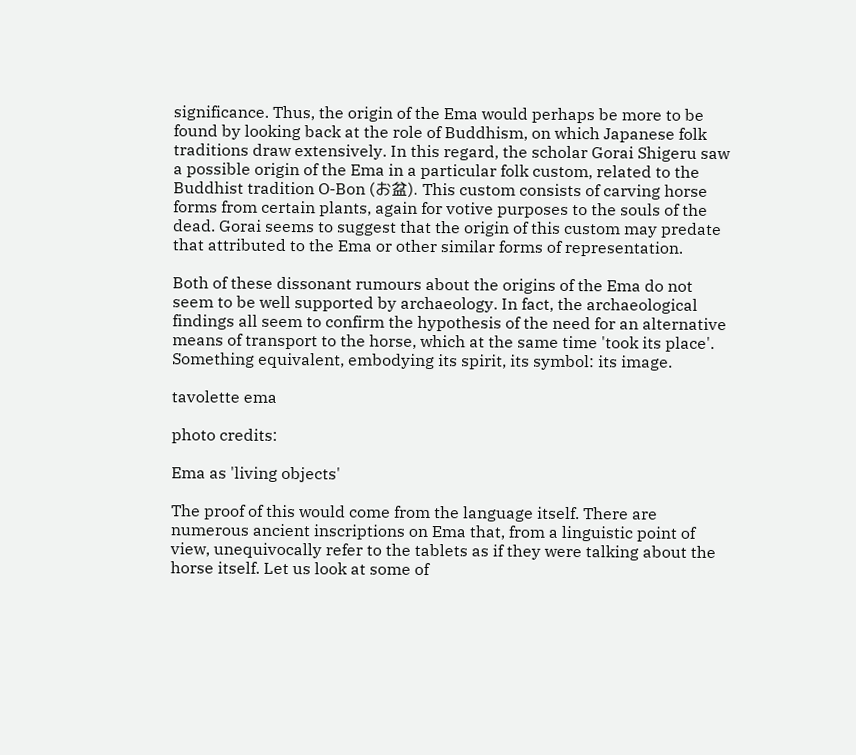significance. Thus, the origin of the Ema would perhaps be more to be found by looking back at the role of Buddhism, on which Japanese folk traditions draw extensively. In this regard, the scholar Gorai Shigeru saw a possible origin of the Ema in a particular folk custom, related to the Buddhist tradition O-Bon (お盆). This custom consists of carving horse forms from certain plants, again for votive purposes to the souls of the dead. Gorai seems to suggest that the origin of this custom may predate that attributed to the Ema or other similar forms of representation.

Both of these dissonant rumours about the origins of the Ema do not seem to be well supported by archaeology. In fact, the archaeological findings all seem to confirm the hypothesis of the need for an alternative means of transport to the horse, which at the same time 'took its place'. Something equivalent, embodying its spirit, its symbol: its image.

tavolette ema

photo credits:

Ema as 'living objects'

The proof of this would come from the language itself. There are numerous ancient inscriptions on Ema that, from a linguistic point of view, unequivocally refer to the tablets as if they were talking about the horse itself. Let us look at some of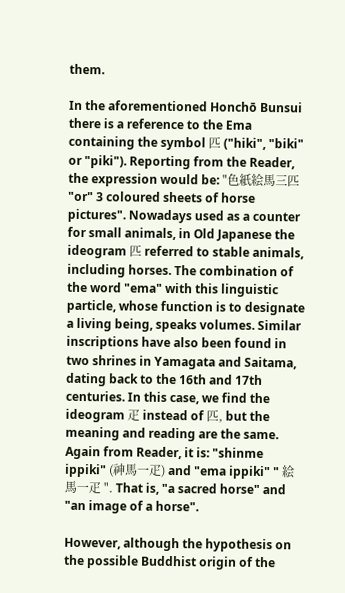them.

In the aforementioned Honchō Bunsui there is a reference to the Ema containing the symbol 匹 ("hiki", "biki" or "piki"). Reporting from the Reader, the expression would be: "色紙絵馬三匹 "or" 3 coloured sheets of horse pictures". Nowadays used as a counter for small animals, in Old Japanese the ideogram 匹 referred to stable animals, including horses. The combination of the word "ema" with this linguistic particle, whose function is to designate a living being, speaks volumes. Similar inscriptions have also been found in two shrines in Yamagata and Saitama, dating back to the 16th and 17th centuries. In this case, we find the ideogram 疋 instead of 匹, but the meaning and reading are the same. Again from Reader, it is: "shinme ippiki" (神馬一疋) and "ema ippiki" " 絵馬一疋 ". That is, "a sacred horse" and "an image of a horse".

However, although the hypothesis on the possible Buddhist origin of the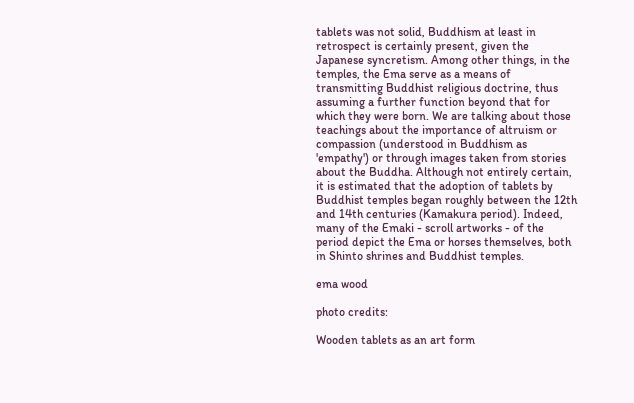tablets was not solid, Buddhism at least in retrospect is certainly present, given the Japanese syncretism. Among other things, in the temples, the Ema serve as a means of transmitting Buddhist religious doctrine, thus assuming a further function beyond that for which they were born. We are talking about those teachings about the importance of altruism or compassion (understood in Buddhism as 'empathy') or through images taken from stories about the Buddha. Although not entirely certain, it is estimated that the adoption of tablets by Buddhist temples began roughly between the 12th and 14th centuries (Kamakura period). Indeed, many of the Emaki - scroll artworks - of the period depict the Ema or horses themselves, both in Shinto shrines and Buddhist temples.

ema wood

photo credits:

Wooden tablets as an art form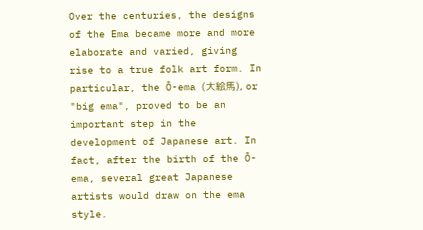Over the centuries, the designs of the Ema became more and more elaborate and varied, giving rise to a true folk art form. In particular, the Ō-ema (大絵馬), or "big ema", proved to be an important step in the development of Japanese art. In fact, after the birth of the Ō-ema, several great Japanese artists would draw on the ema style.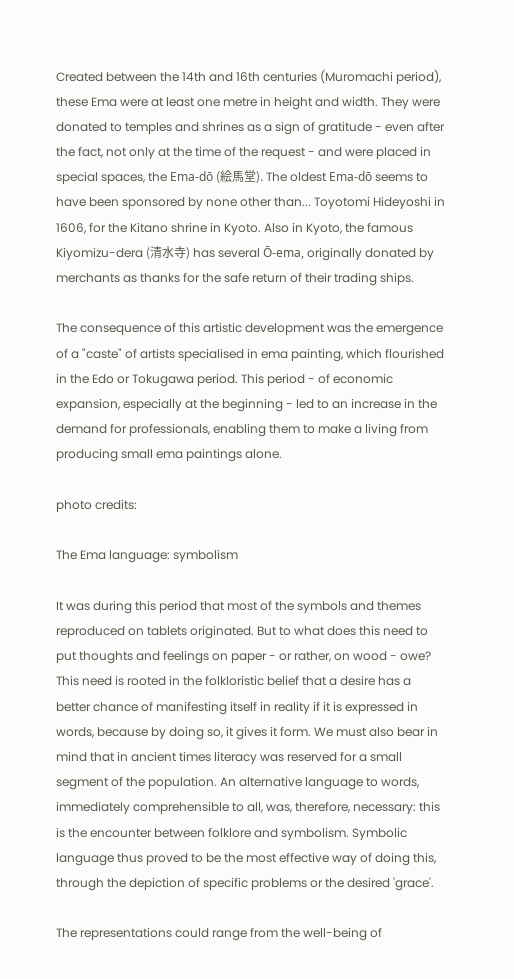Created between the 14th and 16th centuries (Muromachi period), these Ema were at least one metre in height and width. They were donated to temples and shrines as a sign of gratitude - even after the fact, not only at the time of the request - and were placed in special spaces, the Ema-dō (絵馬堂). The oldest Ema-dō seems to have been sponsored by none other than... Toyotomi Hideyoshi in 1606, for the Kitano shrine in Kyoto. Also in Kyoto, the famous Kiyomizu-dera (清水寺) has several Ō-ema, originally donated by merchants as thanks for the safe return of their trading ships.

The consequence of this artistic development was the emergence of a "caste" of artists specialised in ema painting, which flourished in the Edo or Tokugawa period. This period - of economic expansion, especially at the beginning - led to an increase in the demand for professionals, enabling them to make a living from producing small ema paintings alone.

photo credits:

The Ema language: symbolism

It was during this period that most of the symbols and themes reproduced on tablets originated. But to what does this need to put thoughts and feelings on paper - or rather, on wood - owe? This need is rooted in the folkloristic belief that a desire has a better chance of manifesting itself in reality if it is expressed in words, because by doing so, it gives it form. We must also bear in mind that in ancient times literacy was reserved for a small segment of the population. An alternative language to words, immediately comprehensible to all, was, therefore, necessary: this is the encounter between folklore and symbolism. Symbolic language thus proved to be the most effective way of doing this, through the depiction of specific problems or the desired 'grace'.

The representations could range from the well-being of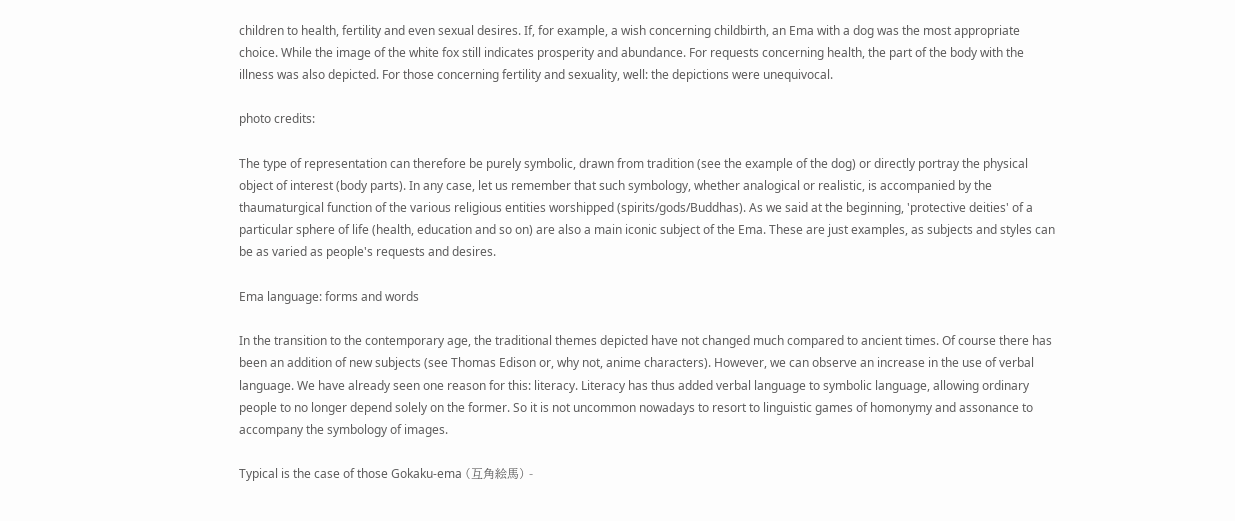children to health, fertility and even sexual desires. If, for example, a wish concerning childbirth, an Ema with a dog was the most appropriate choice. While the image of the white fox still indicates prosperity and abundance. For requests concerning health, the part of the body with the illness was also depicted. For those concerning fertility and sexuality, well: the depictions were unequivocal.

photo credits:

The type of representation can therefore be purely symbolic, drawn from tradition (see the example of the dog) or directly portray the physical object of interest (body parts). In any case, let us remember that such symbology, whether analogical or realistic, is accompanied by the thaumaturgical function of the various religious entities worshipped (spirits/gods/Buddhas). As we said at the beginning, 'protective deities' of a particular sphere of life (health, education and so on) are also a main iconic subject of the Ema. These are just examples, as subjects and styles can be as varied as people's requests and desires.

Ema language: forms and words

In the transition to the contemporary age, the traditional themes depicted have not changed much compared to ancient times. Of course there has been an addition of new subjects (see Thomas Edison or, why not, anime characters). However, we can observe an increase in the use of verbal language. We have already seen one reason for this: literacy. Literacy has thus added verbal language to symbolic language, allowing ordinary people to no longer depend solely on the former. So it is not uncommon nowadays to resort to linguistic games of homonymy and assonance to accompany the symbology of images.

Typical is the case of those Gokaku-ema (互角絵馬) -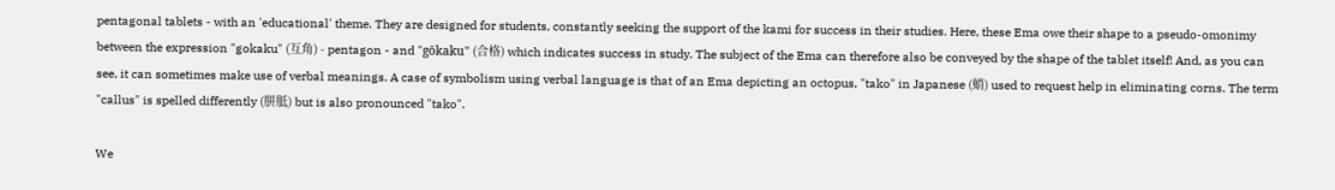pentagonal tablets - with an 'educational' theme. They are designed for students, constantly seeking the support of the kami for success in their studies. Here, these Ema owe their shape to a pseudo-omonimy between the expression "gokaku" (互角) - pentagon - and "gōkaku" (合格) which indicates success in study. The subject of the Ema can therefore also be conveyed by the shape of the tablet itself! And, as you can see, it can sometimes make use of verbal meanings. A case of symbolism using verbal language is that of an Ema depicting an octopus, "tako" in Japanese (蛸) used to request help in eliminating corns. The term "callus" is spelled differently (胼胝) but is also pronounced "tako".

We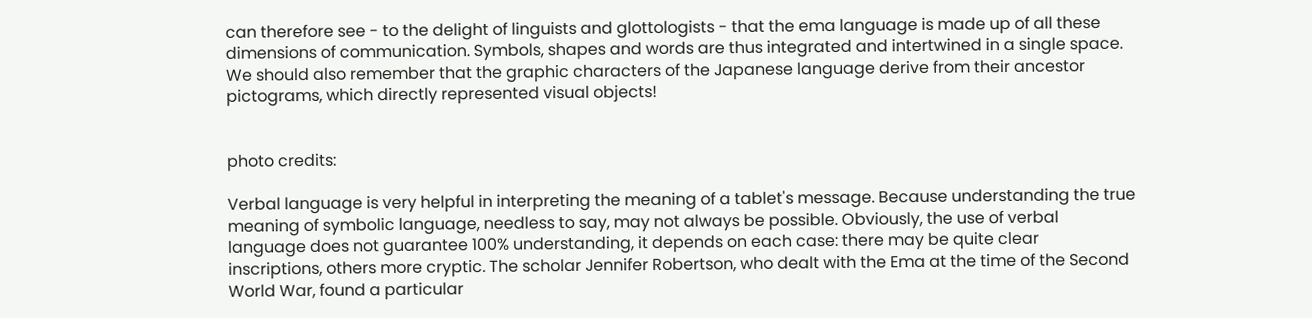can therefore see - to the delight of linguists and glottologists - that the ema language is made up of all these dimensions of communication. Symbols, shapes and words are thus integrated and intertwined in a single space. We should also remember that the graphic characters of the Japanese language derive from their ancestor pictograms, which directly represented visual objects!


photo credits:

Verbal language is very helpful in interpreting the meaning of a tablet's message. Because understanding the true meaning of symbolic language, needless to say, may not always be possible. Obviously, the use of verbal language does not guarantee 100% understanding, it depends on each case: there may be quite clear inscriptions, others more cryptic. The scholar Jennifer Robertson, who dealt with the Ema at the time of the Second World War, found a particular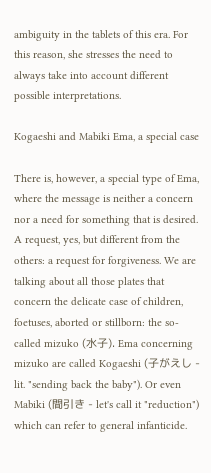ambiguity in the tablets of this era. For this reason, she stresses the need to always take into account different possible interpretations.

Kogaeshi and Mabiki Ema, a special case

There is, however, a special type of Ema, where the message is neither a concern nor a need for something that is desired. A request, yes, but different from the others: a request for forgiveness. We are talking about all those plates that concern the delicate case of children, foetuses, aborted or stillborn: the so-called mizuko (水子). Ema concerning mizuko are called Kogaeshi (子がえし - lit. "sending back the baby"). Or even Mabiki (間引き - let's call it "reduction") which can refer to general infanticide.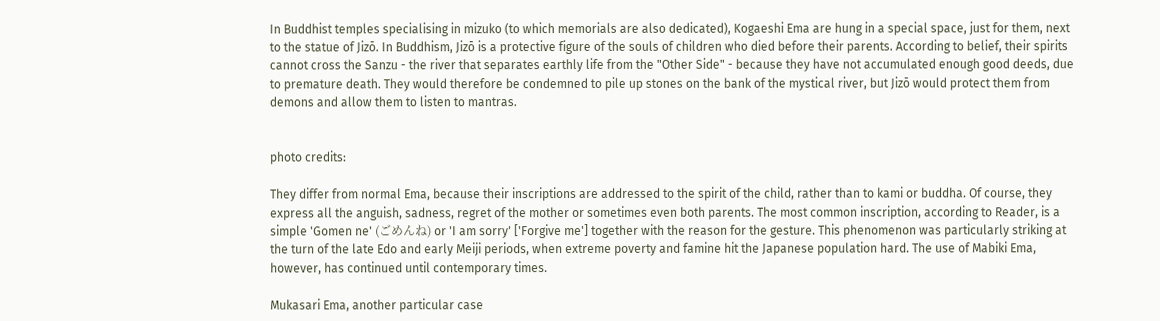In Buddhist temples specialising in mizuko (to which memorials are also dedicated), Kogaeshi Ema are hung in a special space, just for them, next to the statue of Jizō. In Buddhism, Jizō is a protective figure of the souls of children who died before their parents. According to belief, their spirits cannot cross the Sanzu - the river that separates earthly life from the "Other Side" - because they have not accumulated enough good deeds, due to premature death. They would therefore be condemned to pile up stones on the bank of the mystical river, but Jizō would protect them from demons and allow them to listen to mantras.


photo credits:

They differ from normal Ema, because their inscriptions are addressed to the spirit of the child, rather than to kami or buddha. Of course, they express all the anguish, sadness, regret of the mother or sometimes even both parents. The most common inscription, according to Reader, is a simple 'Gomen ne' (ごめんね) or 'I am sorry' ['Forgive me'] together with the reason for the gesture. This phenomenon was particularly striking at the turn of the late Edo and early Meiji periods, when extreme poverty and famine hit the Japanese population hard. The use of Mabiki Ema, however, has continued until contemporary times.

Mukasari Ema, another particular case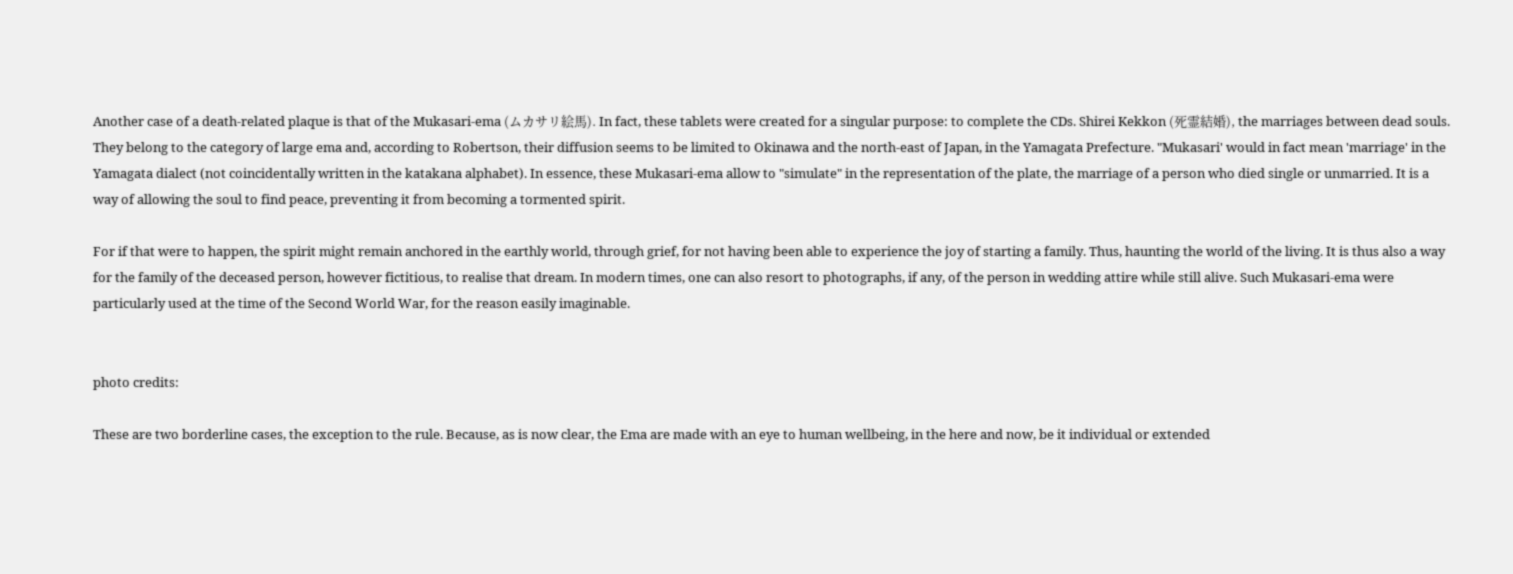Another case of a death-related plaque is that of the Mukasari-ema (ムカサリ絵馬). In fact, these tablets were created for a singular purpose: to complete the CDs. Shirei Kekkon (死霊結婚), the marriages between dead souls. They belong to the category of large ema and, according to Robertson, their diffusion seems to be limited to Okinawa and the north-east of Japan, in the Yamagata Prefecture. "Mukasari' would in fact mean 'marriage' in the Yamagata dialect (not coincidentally written in the katakana alphabet). In essence, these Mukasari-ema allow to "simulate" in the representation of the plate, the marriage of a person who died single or unmarried. It is a way of allowing the soul to find peace, preventing it from becoming a tormented spirit.

For if that were to happen, the spirit might remain anchored in the earthly world, through grief, for not having been able to experience the joy of starting a family. Thus, haunting the world of the living. It is thus also a way for the family of the deceased person, however fictitious, to realise that dream. In modern times, one can also resort to photographs, if any, of the person in wedding attire while still alive. Such Mukasari-ema were particularly used at the time of the Second World War, for the reason easily imaginable.


photo credits:

These are two borderline cases, the exception to the rule. Because, as is now clear, the Ema are made with an eye to human wellbeing, in the here and now, be it individual or extended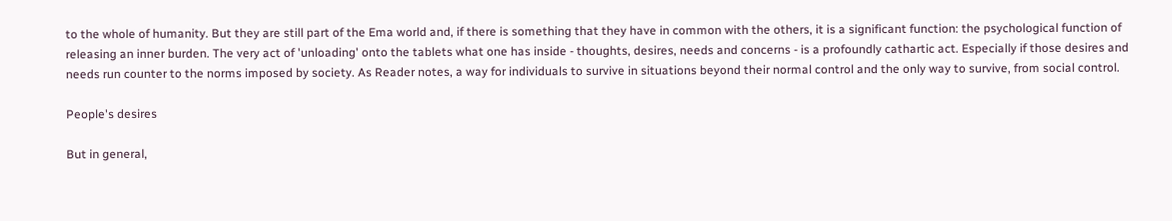to the whole of humanity. But they are still part of the Ema world and, if there is something that they have in common with the others, it is a significant function: the psychological function of releasing an inner burden. The very act of 'unloading' onto the tablets what one has inside - thoughts, desires, needs and concerns - is a profoundly cathartic act. Especially if those desires and needs run counter to the norms imposed by society. As Reader notes, a way for individuals to survive in situations beyond their normal control and the only way to survive, from social control.

People's desires

But in general,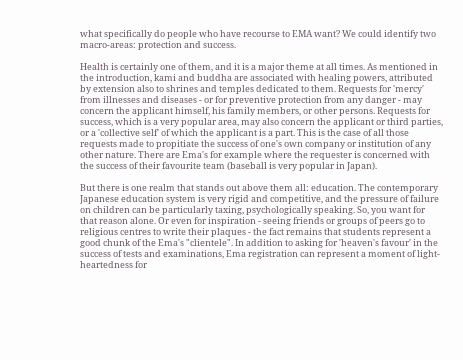what specifically do people who have recourse to EMA want? We could identify two macro-areas: protection and success.

Health is certainly one of them, and it is a major theme at all times. As mentioned in the introduction, kami and buddha are associated with healing powers, attributed by extension also to shrines and temples dedicated to them. Requests for 'mercy' from illnesses and diseases - or for preventive protection from any danger - may concern the applicant himself, his family members, or other persons. Requests for success, which is a very popular area, may also concern the applicant or third parties, or a 'collective self' of which the applicant is a part. This is the case of all those requests made to propitiate the success of one's own company or institution of any other nature. There are Ema's for example where the requester is concerned with the success of their favourite team (baseball is very popular in Japan).

But there is one realm that stands out above them all: education. The contemporary Japanese education system is very rigid and competitive, and the pressure of failure on children can be particularly taxing, psychologically speaking. So, you want for that reason alone. Or even for inspiration - seeing friends or groups of peers go to religious centres to write their plaques - the fact remains that students represent a good chunk of the Ema's "clientele". In addition to asking for 'heaven's favour' in the success of tests and examinations, Ema registration can represent a moment of light-heartedness for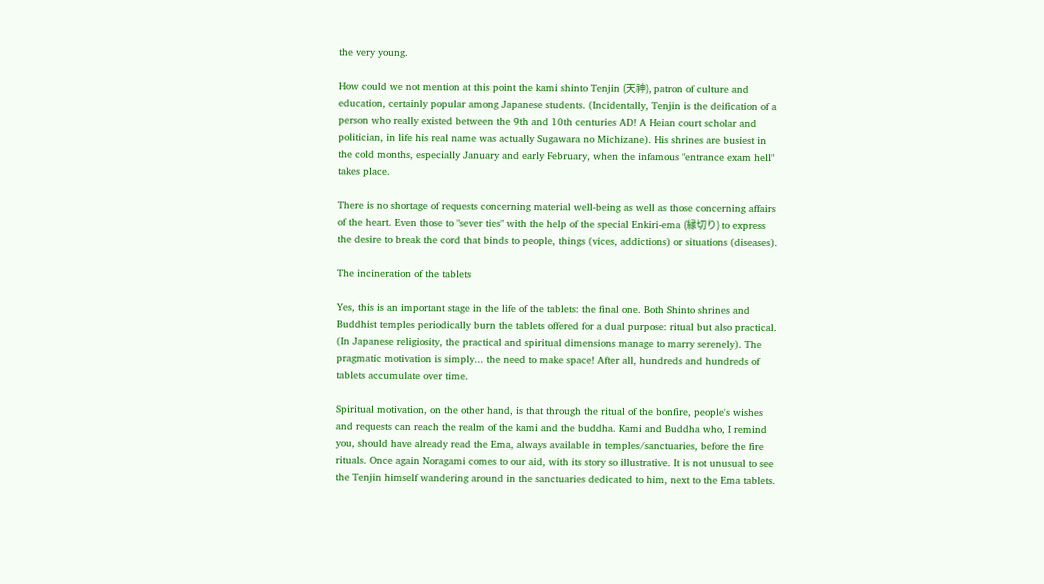the very young.

How could we not mention at this point the kami shinto Tenjin (天神), patron of culture and education, certainly popular among Japanese students. (Incidentally, Tenjin is the deification of a person who really existed between the 9th and 10th centuries AD! A Heian court scholar and politician, in life his real name was actually Sugawara no Michizane). His shrines are busiest in the cold months, especially January and early February, when the infamous "entrance exam hell" takes place.

There is no shortage of requests concerning material well-being as well as those concerning affairs of the heart. Even those to "sever ties" with the help of the special Enkiri-ema (縁切り) to express the desire to break the cord that binds to people, things (vices, addictions) or situations (diseases).

The incineration of the tablets

Yes, this is an important stage in the life of the tablets: the final one. Both Shinto shrines and Buddhist temples periodically burn the tablets offered for a dual purpose: ritual but also practical. (In Japanese religiosity, the practical and spiritual dimensions manage to marry serenely). The pragmatic motivation is simply... the need to make space! After all, hundreds and hundreds of tablets accumulate over time.

Spiritual motivation, on the other hand, is that through the ritual of the bonfire, people's wishes and requests can reach the realm of the kami and the buddha. Kami and Buddha who, I remind you, should have already read the Ema, always available in temples/sanctuaries, before the fire rituals. Once again Noragami comes to our aid, with its story so illustrative. It is not unusual to see the Tenjin himself wandering around in the sanctuaries dedicated to him, next to the Ema tablets.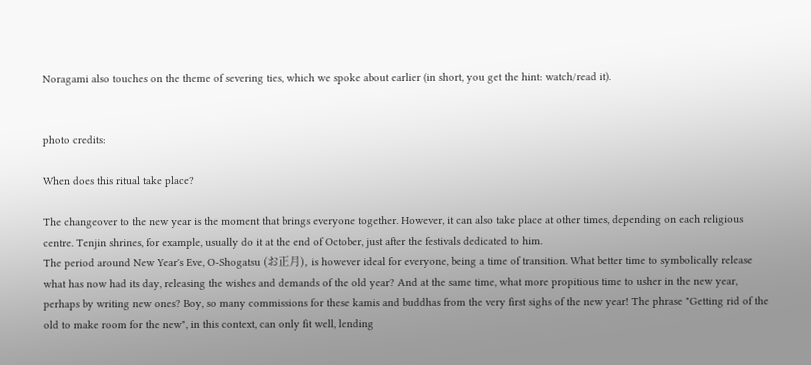Noragami also touches on the theme of severing ties, which we spoke about earlier (in short, you get the hint: watch/read it).


photo credits:

When does this ritual take place?

The changeover to the new year is the moment that brings everyone together. However, it can also take place at other times, depending on each religious centre. Tenjin shrines, for example, usually do it at the end of October, just after the festivals dedicated to him.
The period around New Year's Eve, O-Shogatsu (お正月), is however ideal for everyone, being a time of transition. What better time to symbolically release what has now had its day, releasing the wishes and demands of the old year? And at the same time, what more propitious time to usher in the new year, perhaps by writing new ones? Boy, so many commissions for these kamis and buddhas from the very first sighs of the new year! The phrase "Getting rid of the old to make room for the new", in this context, can only fit well, lending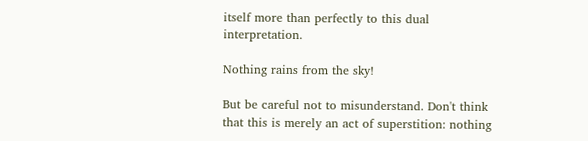itself more than perfectly to this dual interpretation.

Nothing rains from the sky!

But be careful not to misunderstand. Don't think that this is merely an act of superstition: nothing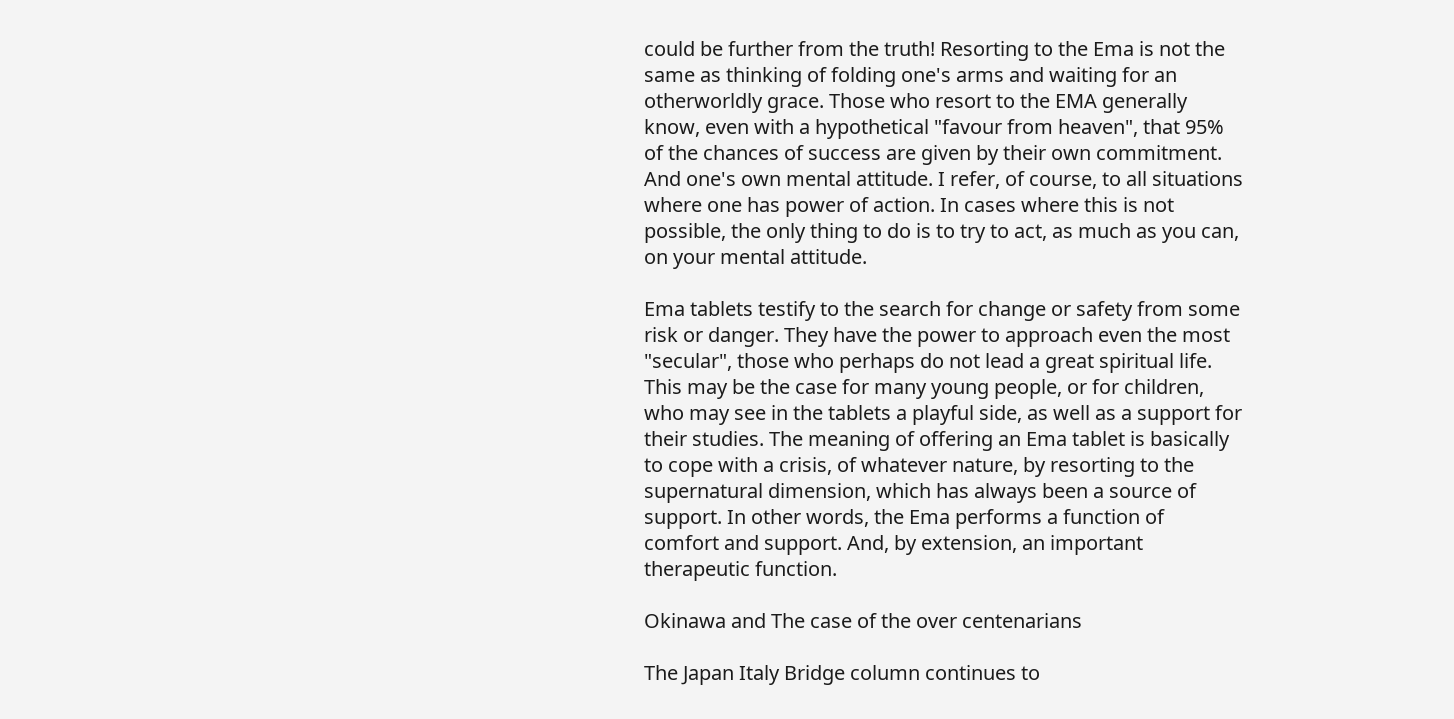could be further from the truth! Resorting to the Ema is not the same as thinking of folding one's arms and waiting for an otherworldly grace. Those who resort to the EMA generally know, even with a hypothetical "favour from heaven", that 95% of the chances of success are given by their own commitment. And one's own mental attitude. I refer, of course, to all situations where one has power of action. In cases where this is not possible, the only thing to do is to try to act, as much as you can, on your mental attitude.

Ema tablets testify to the search for change or safety from some risk or danger. They have the power to approach even the most "secular", those who perhaps do not lead a great spiritual life. This may be the case for many young people, or for children, who may see in the tablets a playful side, as well as a support for their studies. The meaning of offering an Ema tablet is basically to cope with a crisis, of whatever nature, by resorting to the supernatural dimension, which has always been a source of support. In other words, the Ema performs a function of comfort and support. And, by extension, an important therapeutic function.

Okinawa and The case of the over centenarians

The Japan Italy Bridge column continues to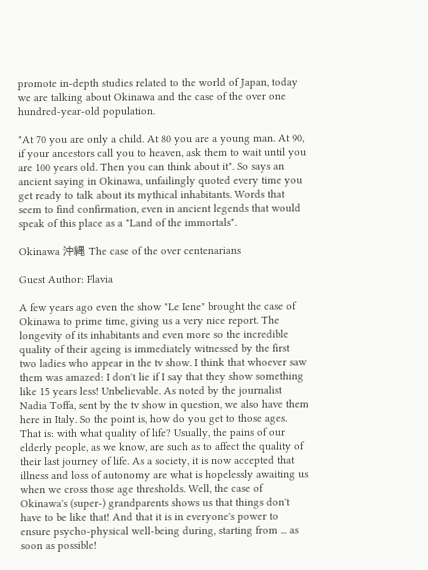promote in-depth studies related to the world of Japan, today we are talking about Okinawa and the case of the over one hundred-year-old population.

"At 70 you are only a child. At 80 you are a young man. At 90, if your ancestors call you to heaven, ask them to wait until you are 100 years old. Then you can think about it". So says an ancient saying in Okinawa, unfailingly quoted every time you get ready to talk about its mythical inhabitants. Words that seem to find confirmation, even in ancient legends that would speak of this place as a "Land of the immortals".

Okinawa 沖縄 The case of the over centenarians

Guest Author: Flavia

A few years ago even the show "Le Iene" brought the case of Okinawa to prime time, giving us a very nice report. The longevity of its inhabitants and even more so the incredible quality of their ageing is immediately witnessed by the first two ladies who appear in the tv show. I think that whoever saw them was amazed: I don't lie if I say that they show something like 15 years less! Unbelievable. As noted by the journalist Nadia Toffa, sent by the tv show in question, we also have them here in Italy. So the point is, how do you get to those ages. That is: with what quality of life? Usually, the pains of our elderly people, as we know, are such as to affect the quality of their last journey of life. As a society, it is now accepted that illness and loss of autonomy are what is hopelessly awaiting us when we cross those age thresholds. Well, the case of Okinawa's (super-) grandparents shows us that things don't have to be like that! And that it is in everyone's power to ensure psycho-physical well-being during, starting from ... as soon as possible!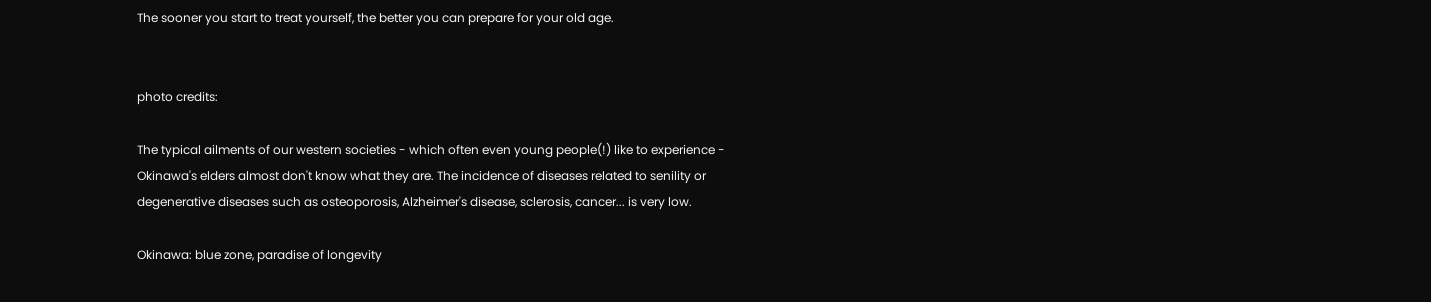The sooner you start to treat yourself, the better you can prepare for your old age.


photo credits:

The typical ailments of our western societies - which often even young people(!) like to experience - Okinawa's elders almost don't know what they are. The incidence of diseases related to senility or degenerative diseases such as osteoporosis, Alzheimer's disease, sclerosis, cancer... is very low.

Okinawa: blue zone, paradise of longevity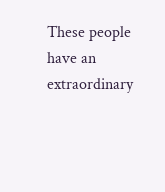These people have an extraordinary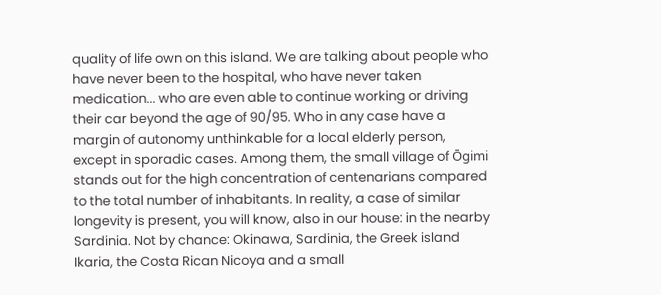quality of life own on this island. We are talking about people who have never been to the hospital, who have never taken medication... who are even able to continue working or driving their car beyond the age of 90/95. Who in any case have a margin of autonomy unthinkable for a local elderly person, except in sporadic cases. Among them, the small village of Ōgimi stands out for the high concentration of centenarians compared to the total number of inhabitants. In reality, a case of similar longevity is present, you will know, also in our house: in the nearby Sardinia. Not by chance: Okinawa, Sardinia, the Greek island Ikaria, the Costa Rican Nicoya and a small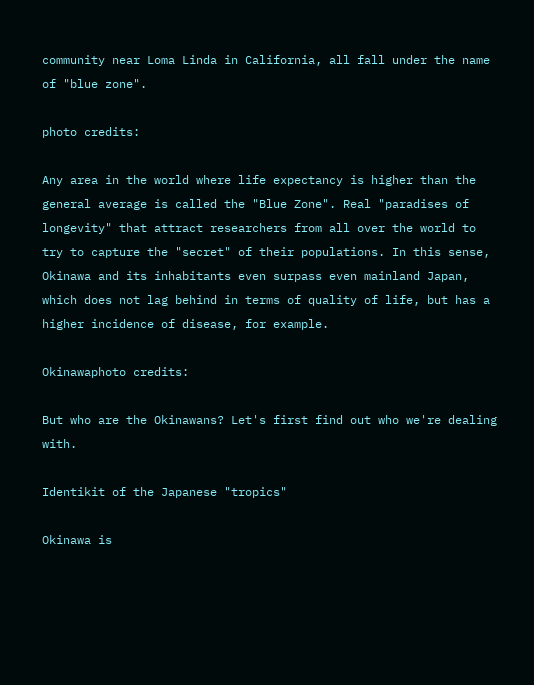community near Loma Linda in California, all fall under the name of "blue zone".

photo credits:

Any area in the world where life expectancy is higher than the general average is called the "Blue Zone". Real "paradises of longevity" that attract researchers from all over the world to try to capture the "secret" of their populations. In this sense, Okinawa and its inhabitants even surpass even mainland Japan, which does not lag behind in terms of quality of life, but has a higher incidence of disease, for example.

Okinawaphoto credits:

But who are the Okinawans? Let's first find out who we're dealing with.

Identikit of the Japanese "tropics"

Okinawa is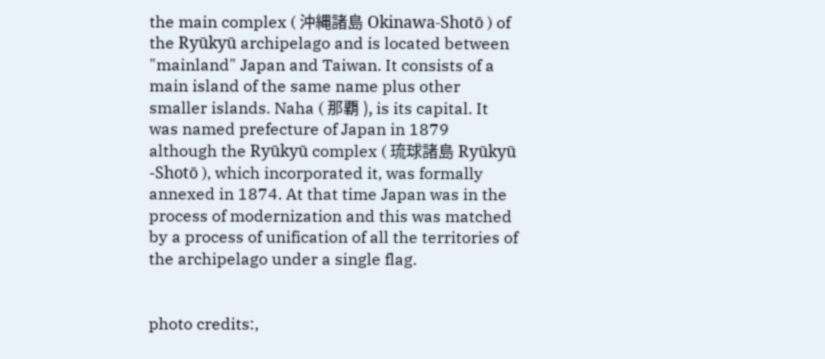the main complex ( 沖縄諸島 Okinawa-Shotō ) of the Ryūkyū archipelago and is located between "mainland" Japan and Taiwan. It consists of a main island of the same name plus other smaller islands. Naha ( 那覇 ), is its capital. It was named prefecture of Japan in 1879 although the Ryūkyū complex ( 琉球諸島 Ryūkyū -Shotō ), which incorporated it, was formally annexed in 1874. At that time Japan was in the process of modernization and this was matched by a process of unification of all the territories of the archipelago under a single flag.


photo credits:,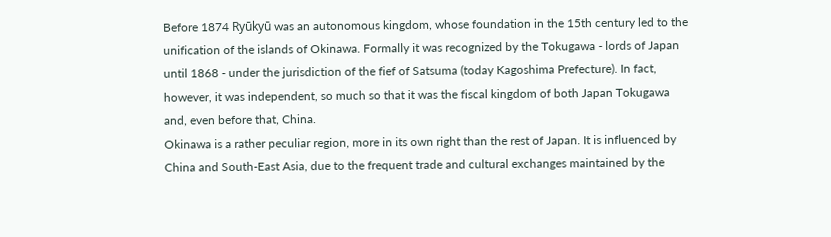Before 1874 Ryūkyū was an autonomous kingdom, whose foundation in the 15th century led to the unification of the islands of Okinawa. Formally it was recognized by the Tokugawa - lords of Japan until 1868 - under the jurisdiction of the fief of Satsuma (today Kagoshima Prefecture). In fact, however, it was independent, so much so that it was the fiscal kingdom of both Japan Tokugawa and, even before that, China.
Okinawa is a rather peculiar region, more in its own right than the rest of Japan. It is influenced by China and South-East Asia, due to the frequent trade and cultural exchanges maintained by the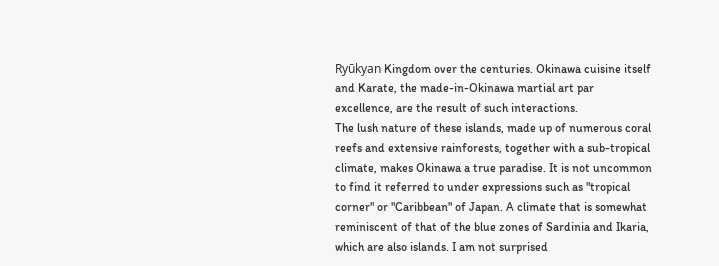Ryūkyan Kingdom over the centuries. Okinawa cuisine itself and Karate, the made-in-Okinawa martial art par excellence, are the result of such interactions.
The lush nature of these islands, made up of numerous coral reefs and extensive rainforests, together with a sub-tropical climate, makes Okinawa a true paradise. It is not uncommon to find it referred to under expressions such as "tropical corner" or "Caribbean" of Japan. A climate that is somewhat reminiscent of that of the blue zones of Sardinia and Ikaria, which are also islands. I am not surprised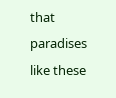that paradises like these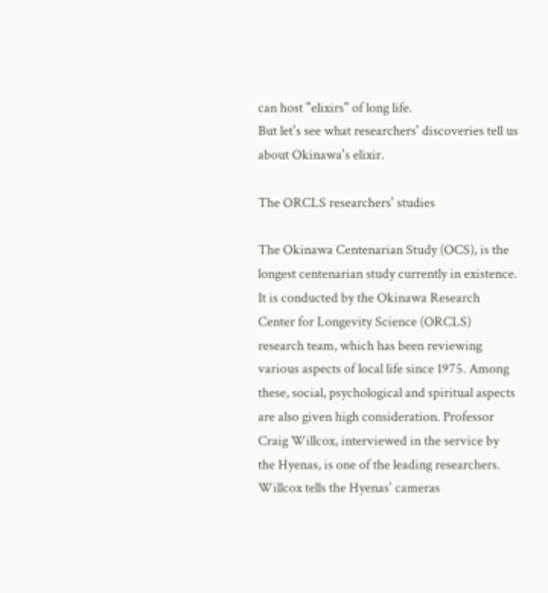can host "elixirs" of long life.
But let's see what researchers' discoveries tell us about Okinawa's elixir.

The ORCLS researchers' studies

The Okinawa Centenarian Study (OCS), is the longest centenarian study currently in existence. It is conducted by the Okinawa Research Center for Longevity Science (ORCLS) research team, which has been reviewing various aspects of local life since 1975. Among these, social, psychological and spiritual aspects are also given high consideration. Professor Craig Willcox, interviewed in the service by the Hyenas, is one of the leading researchers. Willcox tells the Hyenas' cameras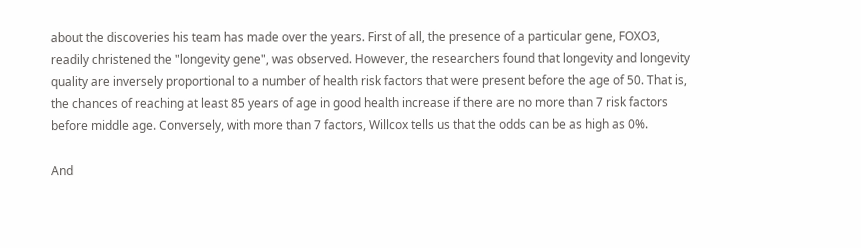about the discoveries his team has made over the years. First of all, the presence of a particular gene, FOXO3, readily christened the "longevity gene", was observed. However, the researchers found that longevity and longevity quality are inversely proportional to a number of health risk factors that were present before the age of 50. That is, the chances of reaching at least 85 years of age in good health increase if there are no more than 7 risk factors before middle age. Conversely, with more than 7 factors, Willcox tells us that the odds can be as high as 0%.

And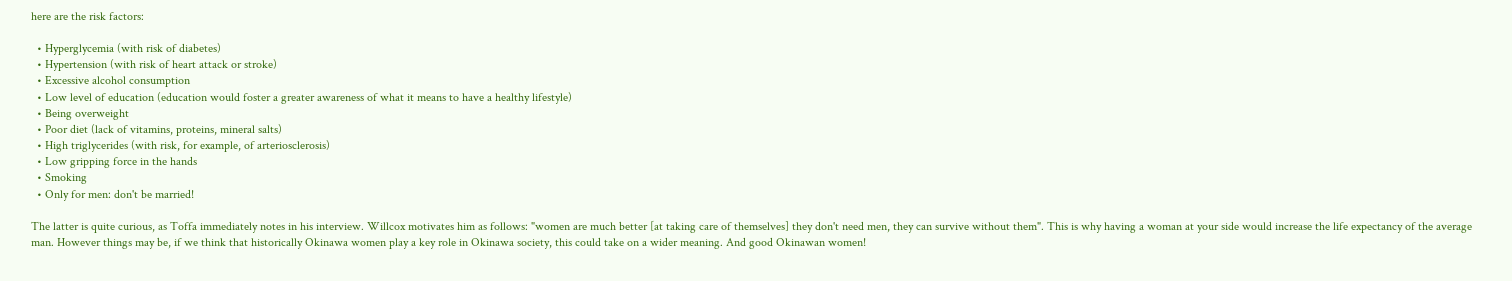here are the risk factors:

  • Hyperglycemia (with risk of diabetes)
  • Hypertension (with risk of heart attack or stroke)
  • Excessive alcohol consumption
  • Low level of education (education would foster a greater awareness of what it means to have a healthy lifestyle)
  • Being overweight
  • Poor diet (lack of vitamins, proteins, mineral salts)
  • High triglycerides (with risk, for example, of arteriosclerosis)
  • Low gripping force in the hands
  • Smoking
  • Only for men: don't be married!

The latter is quite curious, as Toffa immediately notes in his interview. Willcox motivates him as follows: "women are much better [at taking care of themselves] they don't need men, they can survive without them". This is why having a woman at your side would increase the life expectancy of the average man. However things may be, if we think that historically Okinawa women play a key role in Okinawa society, this could take on a wider meaning. And good Okinawan women!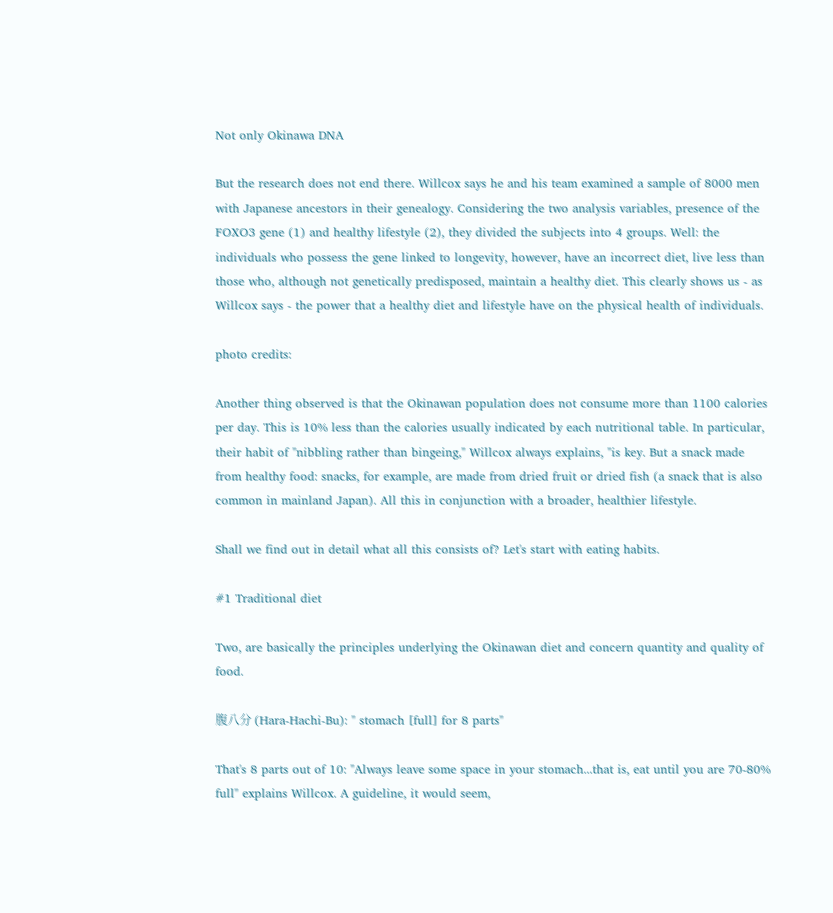Not only Okinawa DNA

But the research does not end there. Willcox says he and his team examined a sample of 8000 men with Japanese ancestors in their genealogy. Considering the two analysis variables, presence of the FOXO3 gene (1) and healthy lifestyle (2), they divided the subjects into 4 groups. Well: the individuals who possess the gene linked to longevity, however, have an incorrect diet, live less than those who, although not genetically predisposed, maintain a healthy diet. This clearly shows us - as Willcox says - the power that a healthy diet and lifestyle have on the physical health of individuals.

photo credits:

Another thing observed is that the Okinawan population does not consume more than 1100 calories per day. This is 10% less than the calories usually indicated by each nutritional table. In particular, their habit of "nibbling rather than bingeing," Willcox always explains, "is key. But a snack made from healthy food: snacks, for example, are made from dried fruit or dried fish (a snack that is also common in mainland Japan). All this in conjunction with a broader, healthier lifestyle.

Shall we find out in detail what all this consists of? Let's start with eating habits.

#1 Traditional diet

Two, are basically the principles underlying the Okinawan diet and concern quantity and quality of food.

腹八分 (Hara-Hachi-Bu): " stomach [full] for 8 parts"

That's 8 parts out of 10: "Always leave some space in your stomach...that is, eat until you are 70-80% full" explains Willcox. A guideline, it would seem,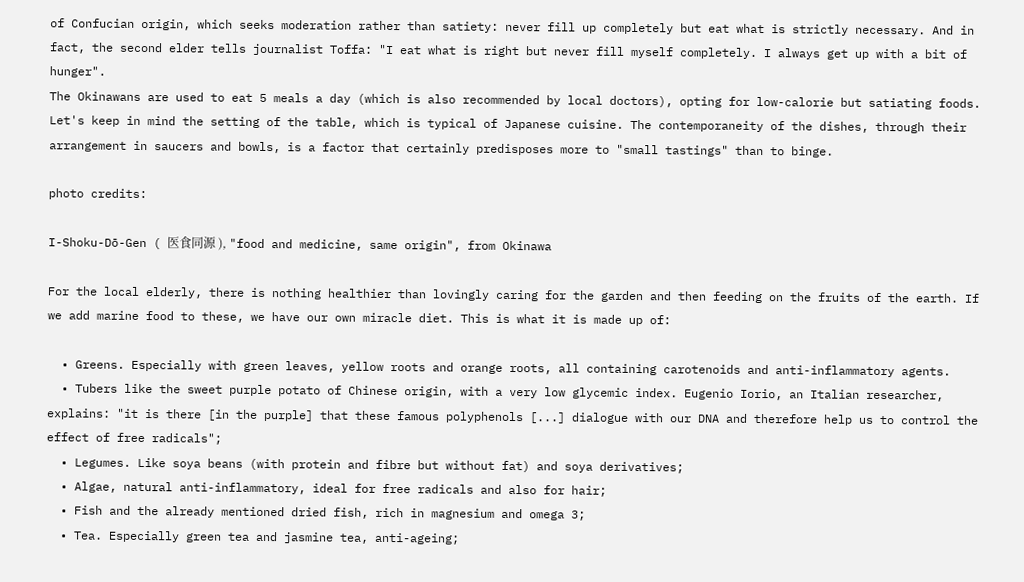of Confucian origin, which seeks moderation rather than satiety: never fill up completely but eat what is strictly necessary. And in fact, the second elder tells journalist Toffa: "I eat what is right but never fill myself completely. I always get up with a bit of hunger".
The Okinawans are used to eat 5 meals a day (which is also recommended by local doctors), opting for low-calorie but satiating foods. Let's keep in mind the setting of the table, which is typical of Japanese cuisine. The contemporaneity of the dishes, through their arrangement in saucers and bowls, is a factor that certainly predisposes more to "small tastings" than to binge.

photo credits:

I-Shoku-Dō-Gen ( 医食同源 ), "food and medicine, same origin", from Okinawa

For the local elderly, there is nothing healthier than lovingly caring for the garden and then feeding on the fruits of the earth. If we add marine food to these, we have our own miracle diet. This is what it is made up of:

  • Greens. Especially with green leaves, yellow roots and orange roots, all containing carotenoids and anti-inflammatory agents.
  • Tubers like the sweet purple potato of Chinese origin, with a very low glycemic index. Eugenio Iorio, an Italian researcher, explains: "it is there [in the purple] that these famous polyphenols [...] dialogue with our DNA and therefore help us to control the effect of free radicals";
  • Legumes. Like soya beans (with protein and fibre but without fat) and soya derivatives;
  • Algae, natural anti-inflammatory, ideal for free radicals and also for hair;
  • Fish and the already mentioned dried fish, rich in magnesium and omega 3;
  • Tea. Especially green tea and jasmine tea, anti-ageing;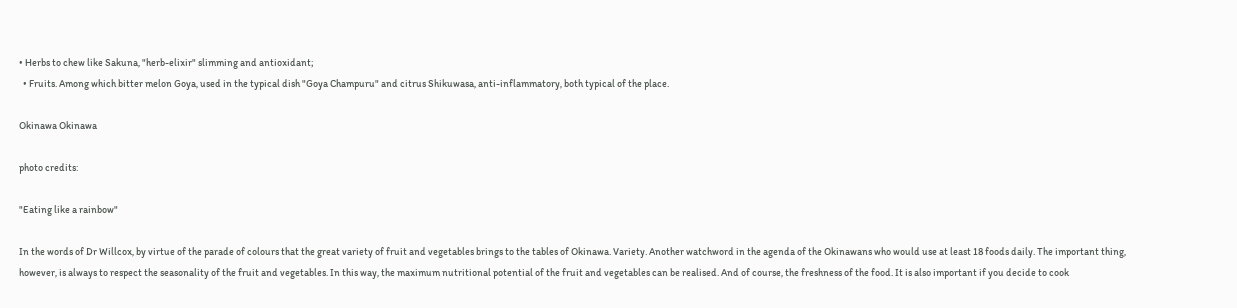• Herbs to chew like Sakuna, "herb-elixir" slimming and antioxidant;
  • Fruits. Among which bitter melon Goya, used in the typical dish "Goya Champuru" and citrus Shikuwasa, anti-inflammatory, both typical of the place.

Okinawa Okinawa

photo credits:

"Eating like a rainbow"

In the words of Dr Willcox, by virtue of the parade of colours that the great variety of fruit and vegetables brings to the tables of Okinawa. Variety. Another watchword in the agenda of the Okinawans who would use at least 18 foods daily. The important thing, however, is always to respect the seasonality of the fruit and vegetables. In this way, the maximum nutritional potential of the fruit and vegetables can be realised. And of course, the freshness of the food. It is also important if you decide to cook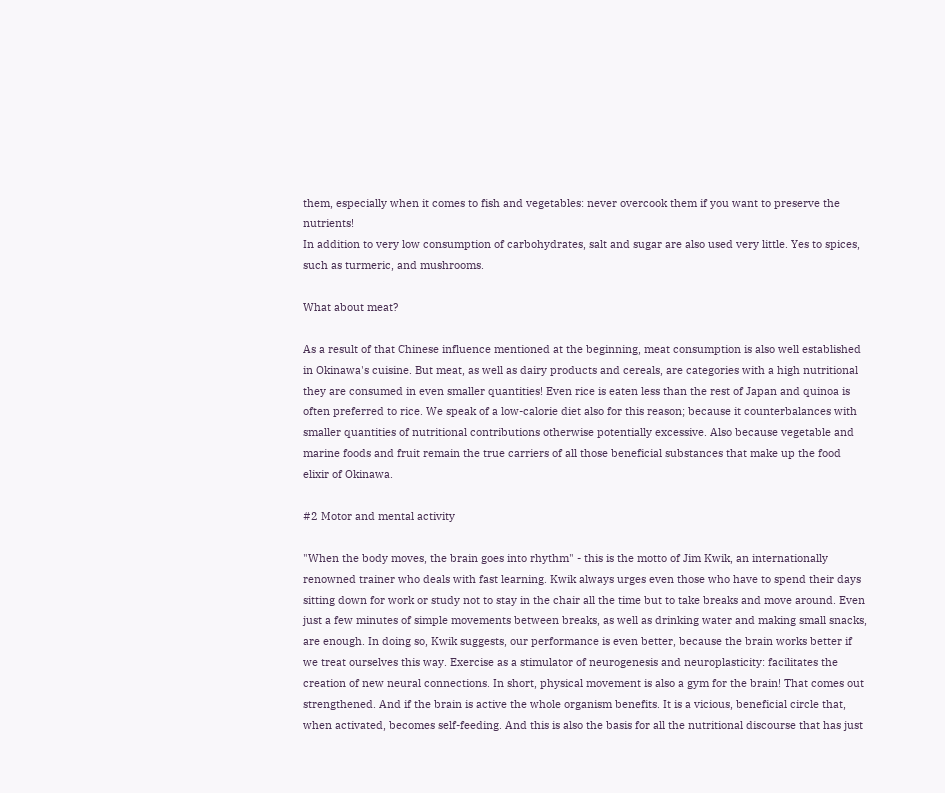them, especially when it comes to fish and vegetables: never overcook them if you want to preserve the nutrients!
In addition to very low consumption of carbohydrates, salt and sugar are also used very little. Yes to spices, such as turmeric, and mushrooms.

What about meat?

As a result of that Chinese influence mentioned at the beginning, meat consumption is also well established in Okinawa's cuisine. But meat, as well as dairy products and cereals, are categories with a high nutritional they are consumed in even smaller quantities! Even rice is eaten less than the rest of Japan and quinoa is often preferred to rice. We speak of a low-calorie diet also for this reason; because it counterbalances with smaller quantities of nutritional contributions otherwise potentially excessive. Also because vegetable and marine foods and fruit remain the true carriers of all those beneficial substances that make up the food elixir of Okinawa.

#2 Motor and mental activity

"When the body moves, the brain goes into rhythm" - this is the motto of Jim Kwik, an internationally renowned trainer who deals with fast learning. Kwik always urges even those who have to spend their days sitting down for work or study not to stay in the chair all the time but to take breaks and move around. Even just a few minutes of simple movements between breaks, as well as drinking water and making small snacks, are enough. In doing so, Kwik suggests, our performance is even better, because the brain works better if we treat ourselves this way. Exercise as a stimulator of neurogenesis and neuroplasticity: facilitates the creation of new neural connections. In short, physical movement is also a gym for the brain! That comes out strengthened. And if the brain is active the whole organism benefits. It is a vicious, beneficial circle that, when activated, becomes self-feeding. And this is also the basis for all the nutritional discourse that has just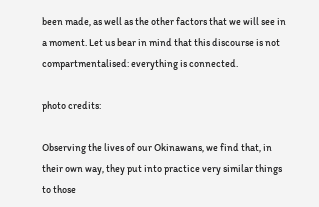been made, as well as the other factors that we will see in a moment. Let us bear in mind that this discourse is not compartmentalised: everything is connected.

photo credits:

Observing the lives of our Okinawans, we find that, in their own way, they put into practice very similar things to those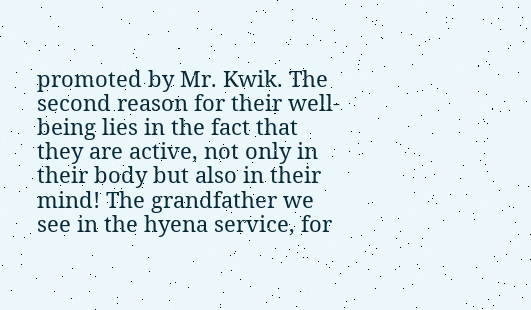promoted by Mr. Kwik. The second reason for their well-being lies in the fact that they are active, not only in their body but also in their mind! The grandfather we see in the hyena service, for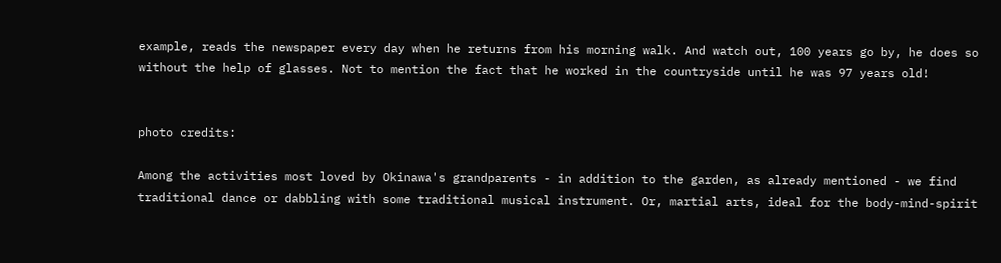example, reads the newspaper every day when he returns from his morning walk. And watch out, 100 years go by, he does so without the help of glasses. Not to mention the fact that he worked in the countryside until he was 97 years old!


photo credits:

Among the activities most loved by Okinawa's grandparents - in addition to the garden, as already mentioned - we find traditional dance or dabbling with some traditional musical instrument. Or, martial arts, ideal for the body-mind-spirit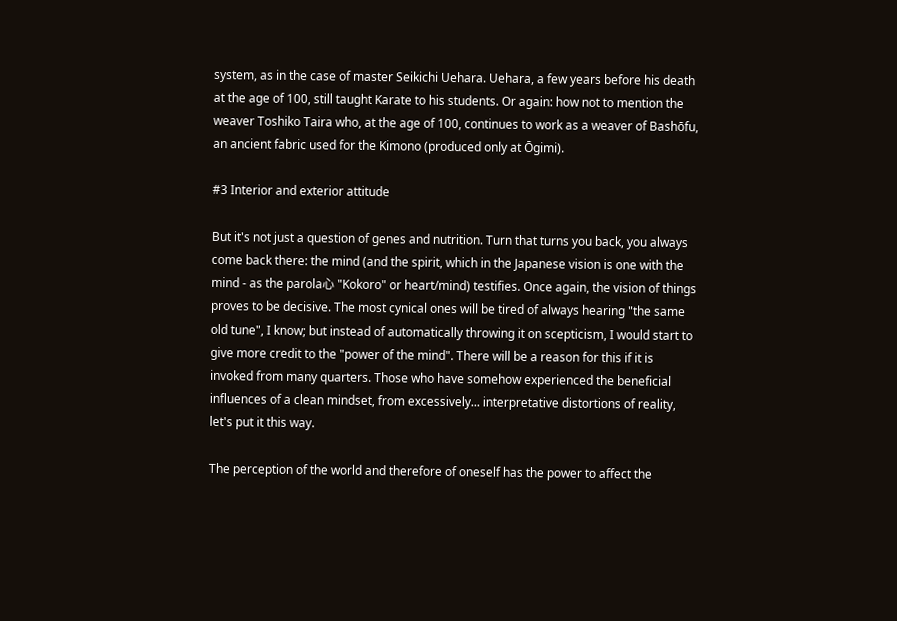system, as in the case of master Seikichi Uehara. Uehara, a few years before his death at the age of 100, still taught Karate to his students. Or again: how not to mention the weaver Toshiko Taira who, at the age of 100, continues to work as a weaver of Bashōfu, an ancient fabric used for the Kimono (produced only at Ōgimi).

#3 Interior and exterior attitude

But it's not just a question of genes and nutrition. Turn that turns you back, you always come back there: the mind (and the spirit, which in the Japanese vision is one with the mind - as the parola心 "Kokoro" or heart/mind) testifies. Once again, the vision of things proves to be decisive. The most cynical ones will be tired of always hearing "the same old tune", I know; but instead of automatically throwing it on scepticism, I would start to give more credit to the "power of the mind". There will be a reason for this if it is invoked from many quarters. Those who have somehow experienced the beneficial influences of a clean mindset, from excessively... interpretative distortions of reality, let's put it this way.

The perception of the world and therefore of oneself has the power to affect the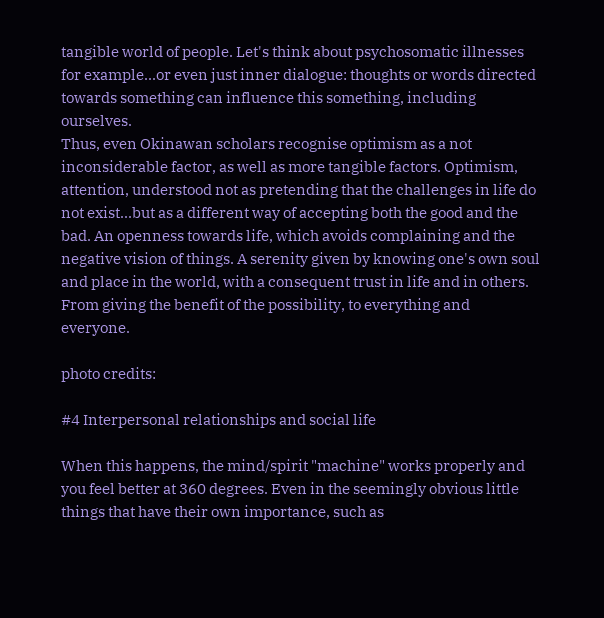tangible world of people. Let's think about psychosomatic illnesses for example...or even just inner dialogue: thoughts or words directed towards something can influence this something, including ourselves.
Thus, even Okinawan scholars recognise optimism as a not inconsiderable factor, as well as more tangible factors. Optimism, attention, understood not as pretending that the challenges in life do not exist...but as a different way of accepting both the good and the bad. An openness towards life, which avoids complaining and the negative vision of things. A serenity given by knowing one's own soul and place in the world, with a consequent trust in life and in others. From giving the benefit of the possibility, to everything and everyone.

photo credits:

#4 Interpersonal relationships and social life

When this happens, the mind/spirit "machine" works properly and you feel better at 360 degrees. Even in the seemingly obvious little things that have their own importance, such as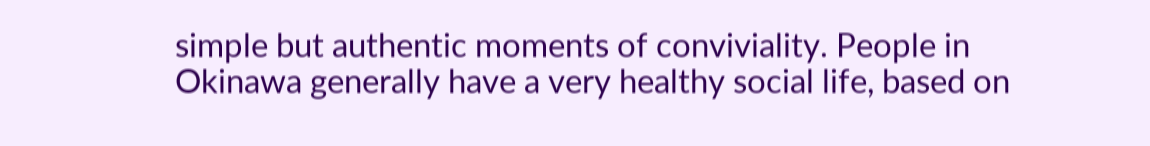simple but authentic moments of conviviality. People in Okinawa generally have a very healthy social life, based on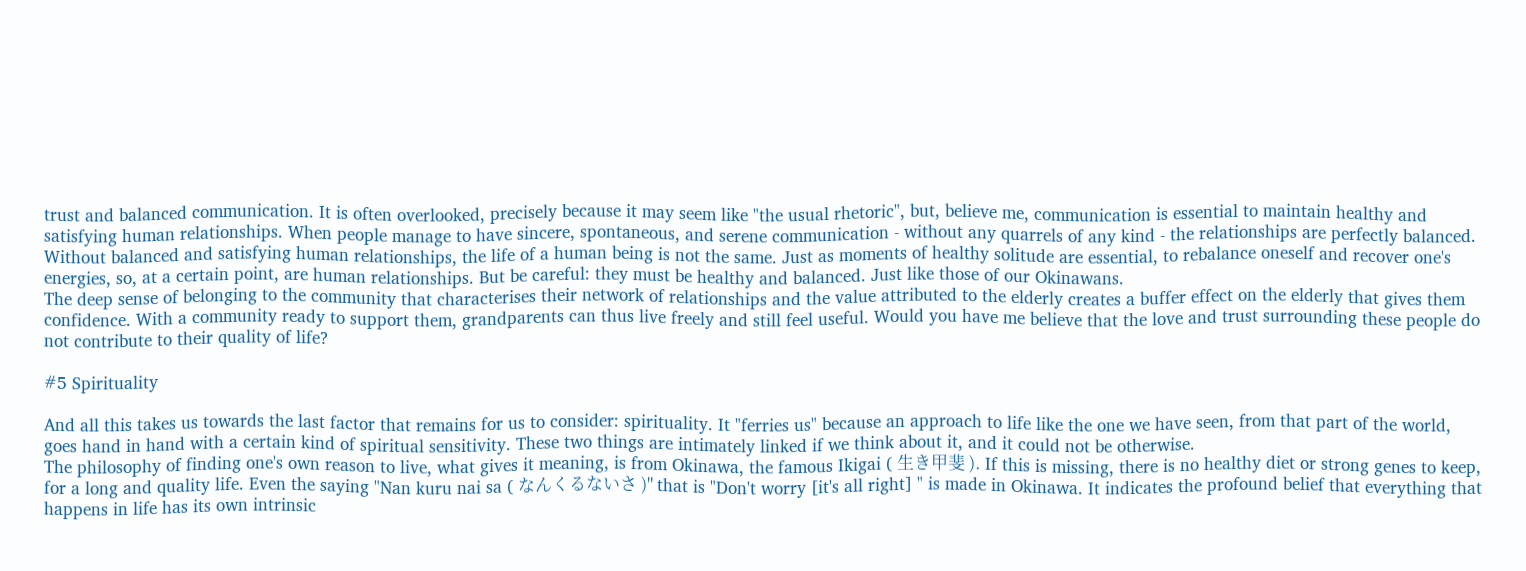trust and balanced communication. It is often overlooked, precisely because it may seem like "the usual rhetoric", but, believe me, communication is essential to maintain healthy and satisfying human relationships. When people manage to have sincere, spontaneous, and serene communication - without any quarrels of any kind - the relationships are perfectly balanced. Without balanced and satisfying human relationships, the life of a human being is not the same. Just as moments of healthy solitude are essential, to rebalance oneself and recover one's energies, so, at a certain point, are human relationships. But be careful: they must be healthy and balanced. Just like those of our Okinawans.
The deep sense of belonging to the community that characterises their network of relationships and the value attributed to the elderly creates a buffer effect on the elderly that gives them confidence. With a community ready to support them, grandparents can thus live freely and still feel useful. Would you have me believe that the love and trust surrounding these people do not contribute to their quality of life?

#5 Spirituality

And all this takes us towards the last factor that remains for us to consider: spirituality. It "ferries us" because an approach to life like the one we have seen, from that part of the world, goes hand in hand with a certain kind of spiritual sensitivity. These two things are intimately linked if we think about it, and it could not be otherwise.
The philosophy of finding one's own reason to live, what gives it meaning, is from Okinawa, the famous Ikigai ( 生き甲斐 ). If this is missing, there is no healthy diet or strong genes to keep, for a long and quality life. Even the saying "Nan kuru nai sa ( なんくるないさ )" that is "Don't worry [it's all right] " is made in Okinawa. It indicates the profound belief that everything that happens in life has its own intrinsic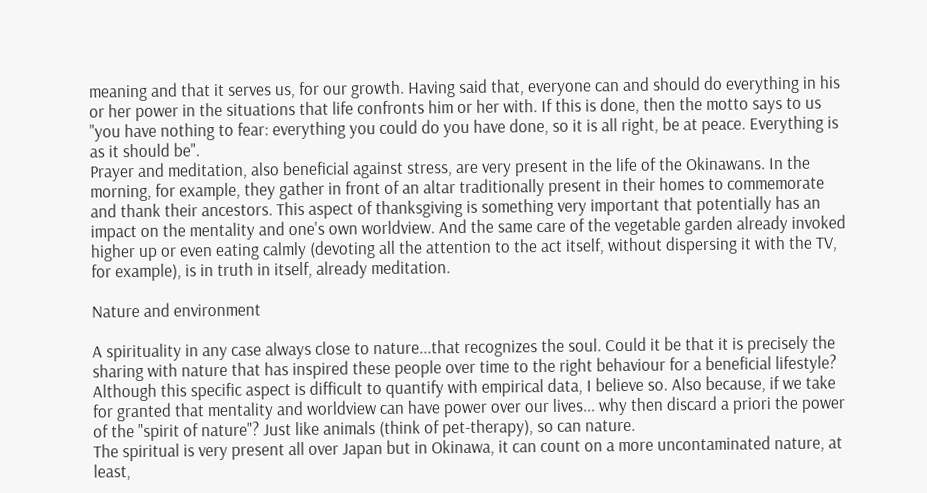meaning and that it serves us, for our growth. Having said that, everyone can and should do everything in his or her power in the situations that life confronts him or her with. If this is done, then the motto says to us "you have nothing to fear: everything you could do you have done, so it is all right, be at peace. Everything is as it should be".
Prayer and meditation, also beneficial against stress, are very present in the life of the Okinawans. In the morning, for example, they gather in front of an altar traditionally present in their homes to commemorate and thank their ancestors. This aspect of thanksgiving is something very important that potentially has an impact on the mentality and one's own worldview. And the same care of the vegetable garden already invoked higher up or even eating calmly (devoting all the attention to the act itself, without dispersing it with the TV, for example), is in truth in itself, already meditation.

Nature and environment

A spirituality in any case always close to nature...that recognizes the soul. Could it be that it is precisely the sharing with nature that has inspired these people over time to the right behaviour for a beneficial lifestyle? Although this specific aspect is difficult to quantify with empirical data, I believe so. Also because, if we take for granted that mentality and worldview can have power over our lives... why then discard a priori the power of the "spirit of nature"? Just like animals (think of pet-therapy), so can nature.
The spiritual is very present all over Japan but in Okinawa, it can count on a more uncontaminated nature, at least,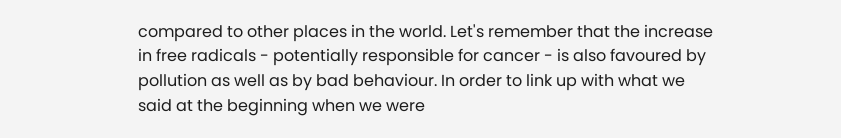compared to other places in the world. Let's remember that the increase in free radicals - potentially responsible for cancer - is also favoured by pollution as well as by bad behaviour. In order to link up with what we said at the beginning when we were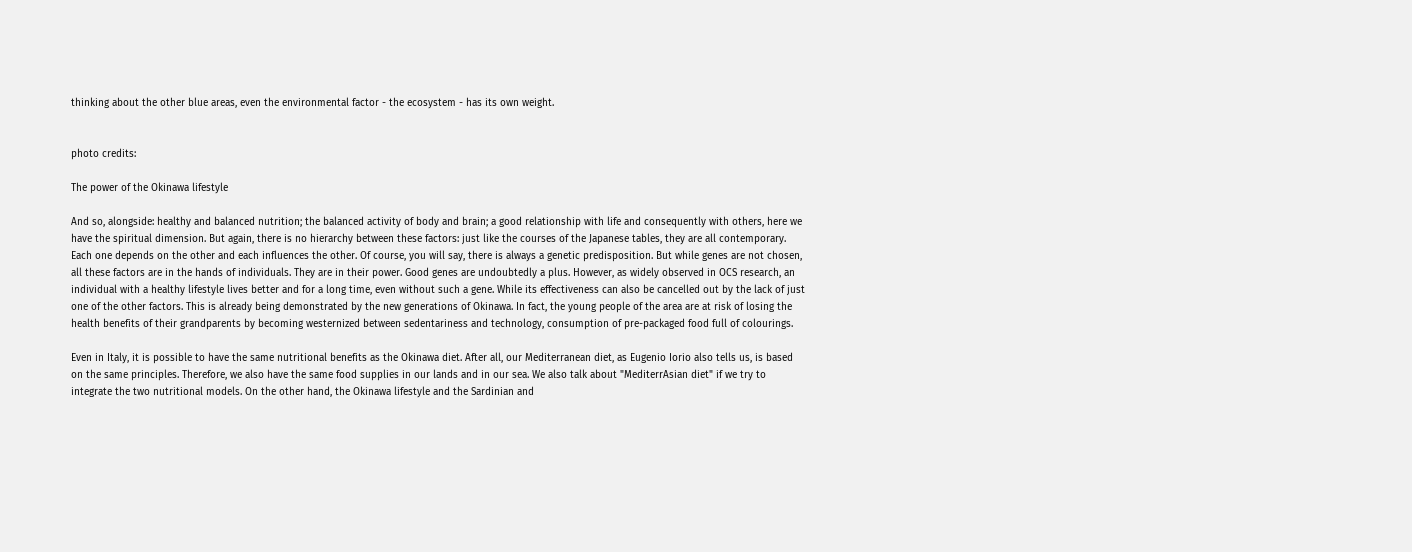thinking about the other blue areas, even the environmental factor - the ecosystem - has its own weight.


photo credits:

The power of the Okinawa lifestyle

And so, alongside: healthy and balanced nutrition; the balanced activity of body and brain; a good relationship with life and consequently with others, here we have the spiritual dimension. But again, there is no hierarchy between these factors: just like the courses of the Japanese tables, they are all contemporary. Each one depends on the other and each influences the other. Of course, you will say, there is always a genetic predisposition. But while genes are not chosen, all these factors are in the hands of individuals. They are in their power. Good genes are undoubtedly a plus. However, as widely observed in OCS research, an individual with a healthy lifestyle lives better and for a long time, even without such a gene. While its effectiveness can also be cancelled out by the lack of just one of the other factors. This is already being demonstrated by the new generations of Okinawa. In fact, the young people of the area are at risk of losing the health benefits of their grandparents by becoming westernized between sedentariness and technology, consumption of pre-packaged food full of colourings.

Even in Italy, it is possible to have the same nutritional benefits as the Okinawa diet. After all, our Mediterranean diet, as Eugenio Iorio also tells us, is based on the same principles. Therefore, we also have the same food supplies in our lands and in our sea. We also talk about "MediterrAsian diet" if we try to integrate the two nutritional models. On the other hand, the Okinawa lifestyle and the Sardinian and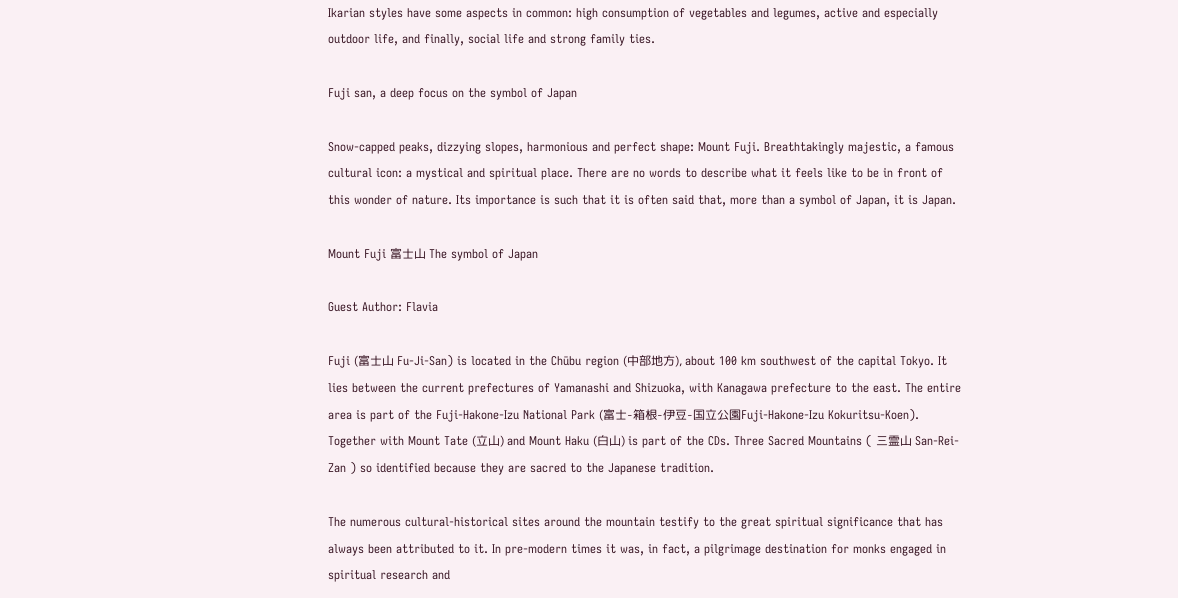Ikarian styles have some aspects in common: high consumption of vegetables and legumes, active and especially outdoor life, and finally, social life and strong family ties.

Fuji san, a deep focus on the symbol of Japan

Snow-capped peaks, dizzying slopes, harmonious and perfect shape: Mount Fuji. Breathtakingly majestic, a famous cultural icon: a mystical and spiritual place. There are no words to describe what it feels like to be in front of this wonder of nature. Its importance is such that it is often said that, more than a symbol of Japan, it is Japan.

Mount Fuji 富士山 The symbol of Japan

Guest Author: Flavia

Fuji (富士山 Fu-Ji-San) is located in the Chūbu region (中部地方), about 100 km southwest of the capital Tokyo. It lies between the current prefectures of Yamanashi and Shizuoka, with Kanagawa prefecture to the east. The entire area is part of the Fuji-Hakone-Izu National Park (富士-箱根-伊豆-国立公園Fuji-Hakone-Izu Kokuritsu-Koen). Together with Mount Tate (立山) and Mount Haku (白山) is part of the CDs. Three Sacred Mountains ( 三霊山 San-Rei-Zan ) so identified because they are sacred to the Japanese tradition.

The numerous cultural-historical sites around the mountain testify to the great spiritual significance that has always been attributed to it. In pre-modern times it was, in fact, a pilgrimage destination for monks engaged in spiritual research and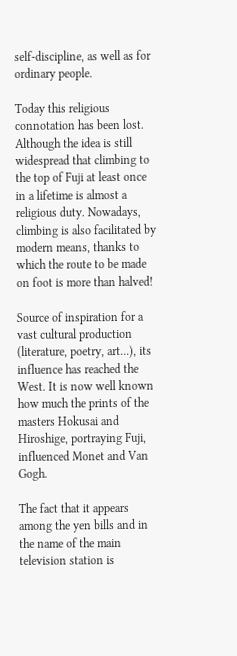self-discipline, as well as for ordinary people.

Today this religious connotation has been lost. Although the idea is still widespread that climbing to the top of Fuji at least once in a lifetime is almost a religious duty. Nowadays, climbing is also facilitated by modern means, thanks to which the route to be made on foot is more than halved!

Source of inspiration for a vast cultural production (literature, poetry, art...), its influence has reached the West. It is now well known how much the prints of the masters Hokusai and Hiroshige, portraying Fuji, influenced Monet and Van Gogh.

The fact that it appears among the yen bills and in the name of the main television station is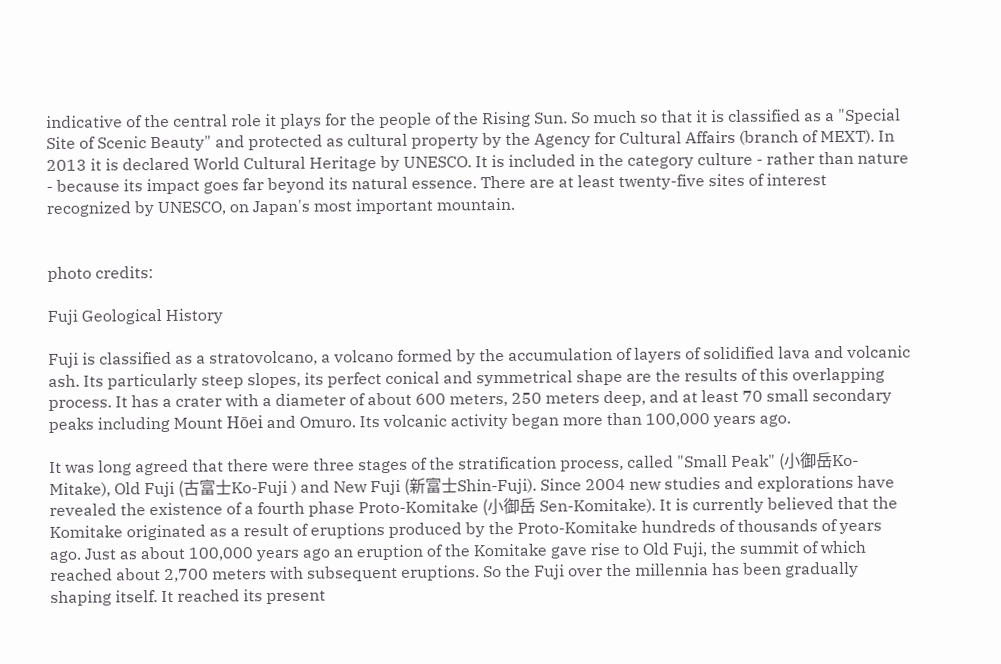indicative of the central role it plays for the people of the Rising Sun. So much so that it is classified as a "Special Site of Scenic Beauty" and protected as cultural property by the Agency for Cultural Affairs (branch of MEXT). In 2013 it is declared World Cultural Heritage by UNESCO. It is included in the category culture - rather than nature - because its impact goes far beyond its natural essence. There are at least twenty-five sites of interest recognized by UNESCO, on Japan's most important mountain.


photo credits:

Fuji Geological History

Fuji is classified as a stratovolcano, a volcano formed by the accumulation of layers of solidified lava and volcanic ash. Its particularly steep slopes, its perfect conical and symmetrical shape are the results of this overlapping process. It has a crater with a diameter of about 600 meters, 250 meters deep, and at least 70 small secondary peaks including Mount Hōei and Omuro. Its volcanic activity began more than 100,000 years ago.

It was long agreed that there were three stages of the stratification process, called "Small Peak" (小御岳Ko-Mitake), Old Fuji (古富士Ko-Fuji ) and New Fuji (新富士Shin-Fuji). Since 2004 new studies and explorations have revealed the existence of a fourth phase Proto-Komitake (小御岳 Sen-Komitake). It is currently believed that the Komitake originated as a result of eruptions produced by the Proto-Komitake hundreds of thousands of years ago. Just as about 100,000 years ago an eruption of the Komitake gave rise to Old Fuji, the summit of which reached about 2,700 meters with subsequent eruptions. So the Fuji over the millennia has been gradually shaping itself. It reached its present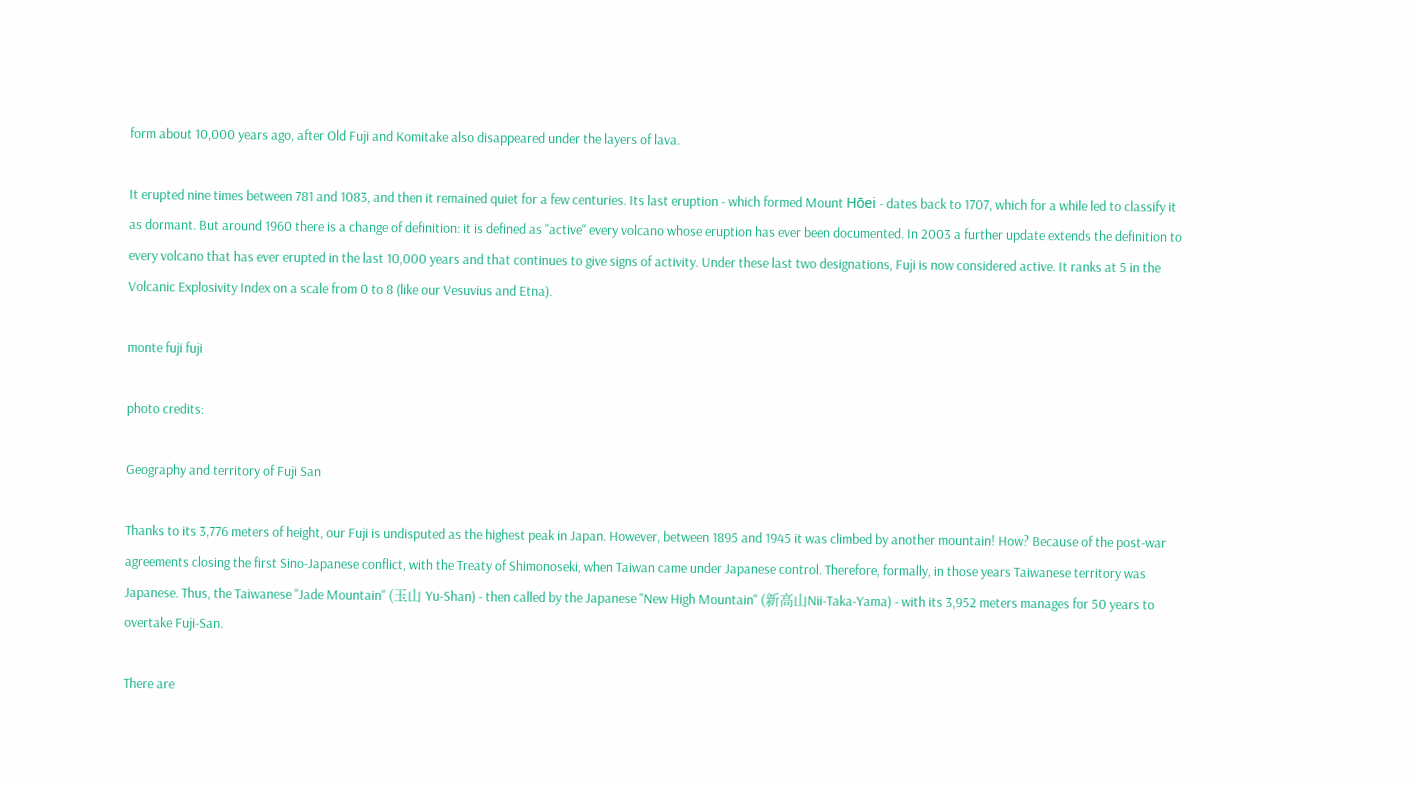form about 10,000 years ago, after Old Fuji and Komitake also disappeared under the layers of lava.

It erupted nine times between 781 and 1083, and then it remained quiet for a few centuries. Its last eruption - which formed Mount Hōei - dates back to 1707, which for a while led to classify it as dormant. But around 1960 there is a change of definition: it is defined as "active" every volcano whose eruption has ever been documented. In 2003 a further update extends the definition to every volcano that has ever erupted in the last 10,000 years and that continues to give signs of activity. Under these last two designations, Fuji is now considered active. It ranks at 5 in the Volcanic Explosivity Index on a scale from 0 to 8 (like our Vesuvius and Etna).

monte fuji fuji

photo credits:

Geography and territory of Fuji San

Thanks to its 3,776 meters of height, our Fuji is undisputed as the highest peak in Japan. However, between 1895 and 1945 it was climbed by another mountain! How? Because of the post-war agreements closing the first Sino-Japanese conflict, with the Treaty of Shimonoseki, when Taiwan came under Japanese control. Therefore, formally, in those years Taiwanese territory was Japanese. Thus, the Taiwanese "Jade Mountain" (玉山 Yu-Shan) - then called by the Japanese "New High Mountain" (新高山Nii-Taka-Yama) - with its 3,952 meters manages for 50 years to overtake Fuji-San.

There are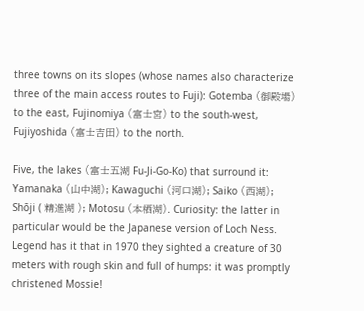three towns on its slopes (whose names also characterize three of the main access routes to Fuji): Gotemba (御殿場) to the east, Fujinomiya (富士宮) to the south-west, Fujiyoshida (富士吉田) to the north.

Five, the lakes (富士五湖 Fu-Ji-Go-Ko) that surround it: Yamanaka (山中湖); Kawaguchi (河口湖); Saiko (西湖); Shōji ( 精進湖 ); Motosu (本栖湖). Curiosity: the latter in particular would be the Japanese version of Loch Ness. Legend has it that in 1970 they sighted a creature of 30 meters with rough skin and full of humps: it was promptly christened Mossie!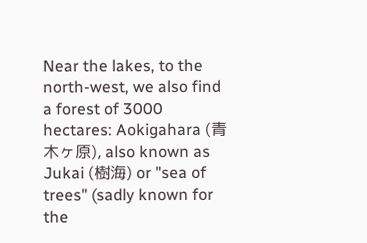Near the lakes, to the north-west, we also find a forest of 3000 hectares: Aokigahara (青木ヶ原), also known as Jukai (樹海) or "sea of trees" (sadly known for the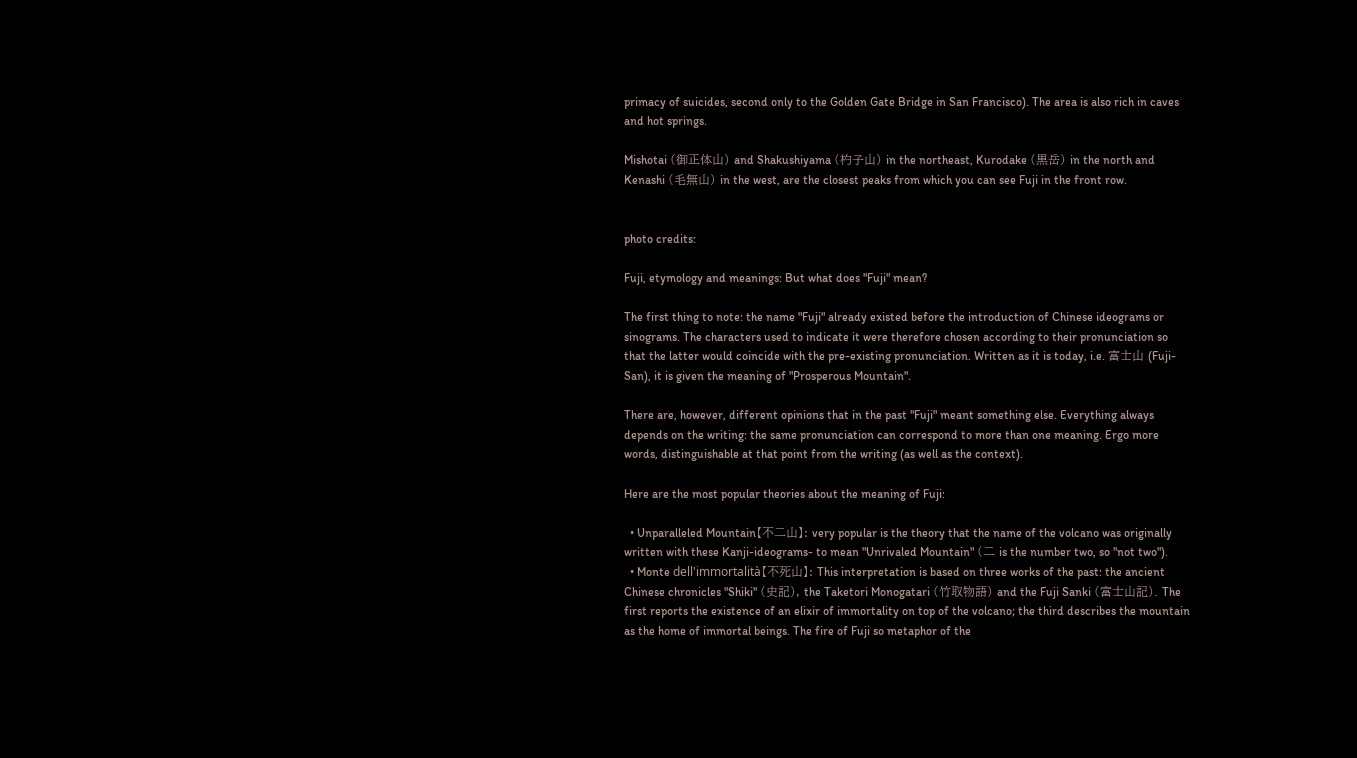primacy of suicides, second only to the Golden Gate Bridge in San Francisco). The area is also rich in caves and hot springs.

Mishotai (御正体山) and Shakushiyama (杓子山) in the northeast, Kurodake (黒岳) in the north and Kenashi (毛無山) in the west, are the closest peaks from which you can see Fuji in the front row.


photo credits:

Fuji, etymology and meanings: But what does "Fuji" mean?

The first thing to note: the name "Fuji" already existed before the introduction of Chinese ideograms or sinograms. The characters used to indicate it were therefore chosen according to their pronunciation so that the latter would coincide with the pre-existing pronunciation. Written as it is today, i.e. 富士山 (Fuji-San), it is given the meaning of "Prosperous Mountain".

There are, however, different opinions that in the past "Fuji" meant something else. Everything always depends on the writing: the same pronunciation can correspond to more than one meaning. Ergo more words, distinguishable at that point from the writing (as well as the context).

Here are the most popular theories about the meaning of Fuji:

  • Unparalleled Mountain【不二山】: very popular is the theory that the name of the volcano was originally written with these Kanji-ideograms- to mean "Unrivaled Mountain" (二 is the number two, so "not two").
  • Monte dell'immortalità【不死山】: This interpretation is based on three works of the past: the ancient Chinese chronicles "Shiki" (史記), the Taketori Monogatari (竹取物語) and the Fuji Sanki (富士山記). The first reports the existence of an elixir of immortality on top of the volcano; the third describes the mountain as the home of immortal beings. The fire of Fuji so metaphor of the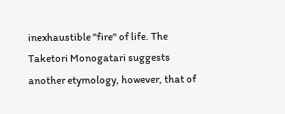inexhaustible "fire" of life. The Taketori Monogatari suggests another etymology, however, that of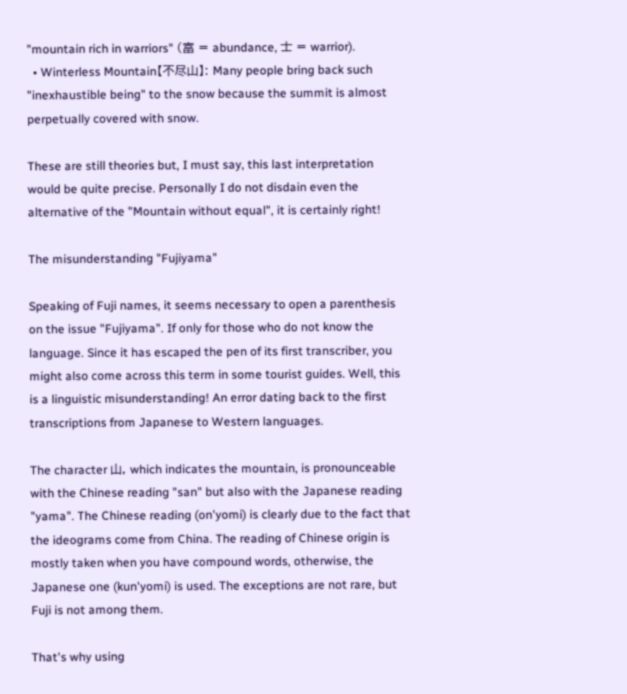"mountain rich in warriors" (富 = abundance, 士 = warrior).
  • Winterless Mountain【不尽山】: Many people bring back such "inexhaustible being" to the snow because the summit is almost perpetually covered with snow.

These are still theories but, I must say, this last interpretation would be quite precise. Personally I do not disdain even the alternative of the "Mountain without equal", it is certainly right!

The misunderstanding "Fujiyama"

Speaking of Fuji names, it seems necessary to open a parenthesis on the issue "Fujiyama". If only for those who do not know the language. Since it has escaped the pen of its first transcriber, you might also come across this term in some tourist guides. Well, this is a linguistic misunderstanding! An error dating back to the first transcriptions from Japanese to Western languages.

The character 山, which indicates the mountain, is pronounceable with the Chinese reading "san" but also with the Japanese reading "yama". The Chinese reading (on'yomi) is clearly due to the fact that the ideograms come from China. The reading of Chinese origin is mostly taken when you have compound words, otherwise, the Japanese one (kun'yomi) is used. The exceptions are not rare, but Fuji is not among them.

That's why using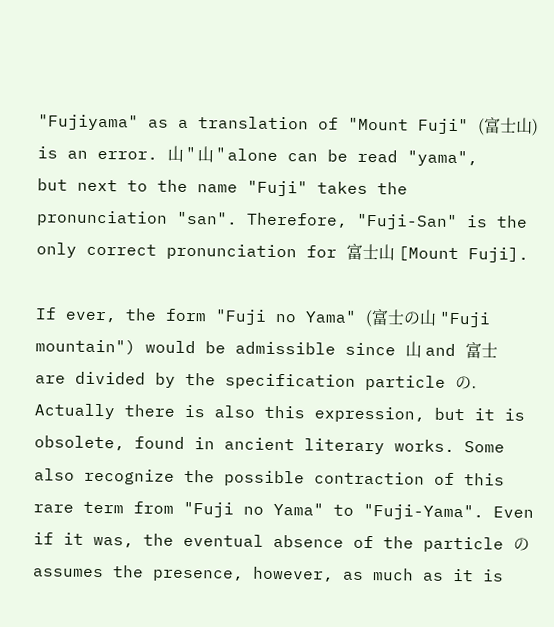"Fujiyama" as a translation of "Mount Fuji" (富士山) is an error. 山 " 山 " alone can be read "yama", but next to the name "Fuji" takes the pronunciation "san". Therefore, "Fuji-San" is the only correct pronunciation for 富士山 [Mount Fuji].

If ever, the form "Fuji no Yama" (富士の山 "Fuji mountain") would be admissible since 山 and 富士 are divided by the specification particle の. Actually there is also this expression, but it is obsolete, found in ancient literary works. Some also recognize the possible contraction of this rare term from "Fuji no Yama" to "Fuji-Yama". Even if it was, the eventual absence of the particle の assumes the presence, however, as much as it is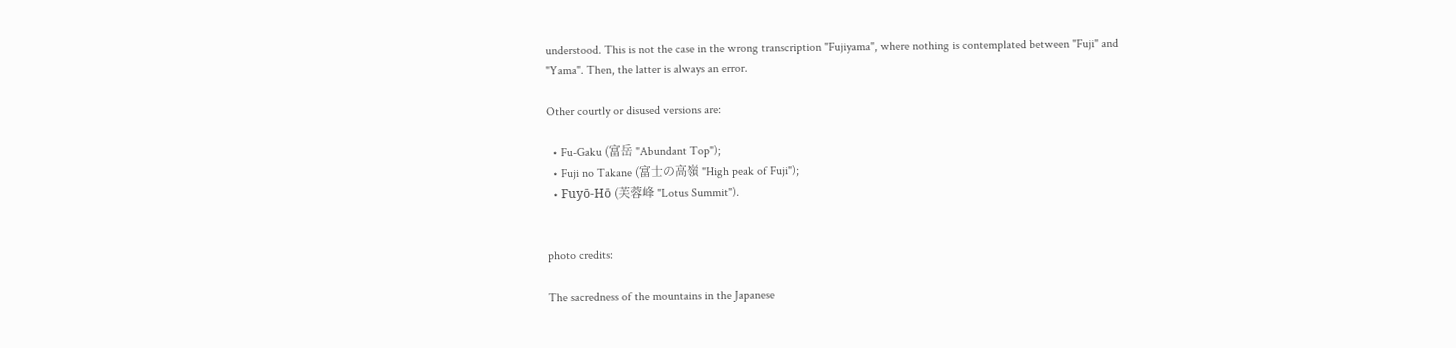understood. This is not the case in the wrong transcription "Fujiyama", where nothing is contemplated between "Fuji" and "Yama". Then, the latter is always an error.

Other courtly or disused versions are:

  • Fu-Gaku (富岳 "Abundant Top");
  • Fuji no Takane (富士の高嶺 "High peak of Fuji");
  • Fuyō-Hō (芙蓉峰 "Lotus Summit").


photo credits:

The sacredness of the mountains in the Japanese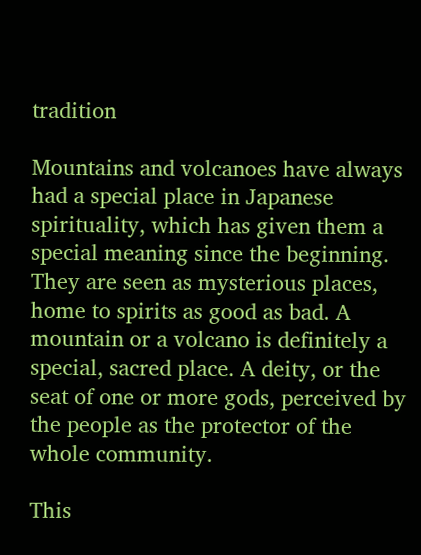tradition

Mountains and volcanoes have always had a special place in Japanese spirituality, which has given them a special meaning since the beginning. They are seen as mysterious places, home to spirits as good as bad. A mountain or a volcano is definitely a special, sacred place. A deity, or the seat of one or more gods, perceived by the people as the protector of the whole community.

This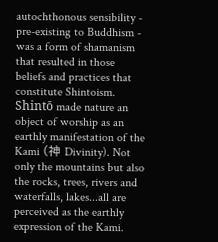autochthonous sensibility - pre-existing to Buddhism - was a form of shamanism that resulted in those beliefs and practices that constitute Shintoism. Shintō made nature an object of worship as an earthly manifestation of the Kami (神 Divinity). Not only the mountains but also the rocks, trees, rivers and waterfalls, lakes...all are perceived as the earthly expression of the Kami.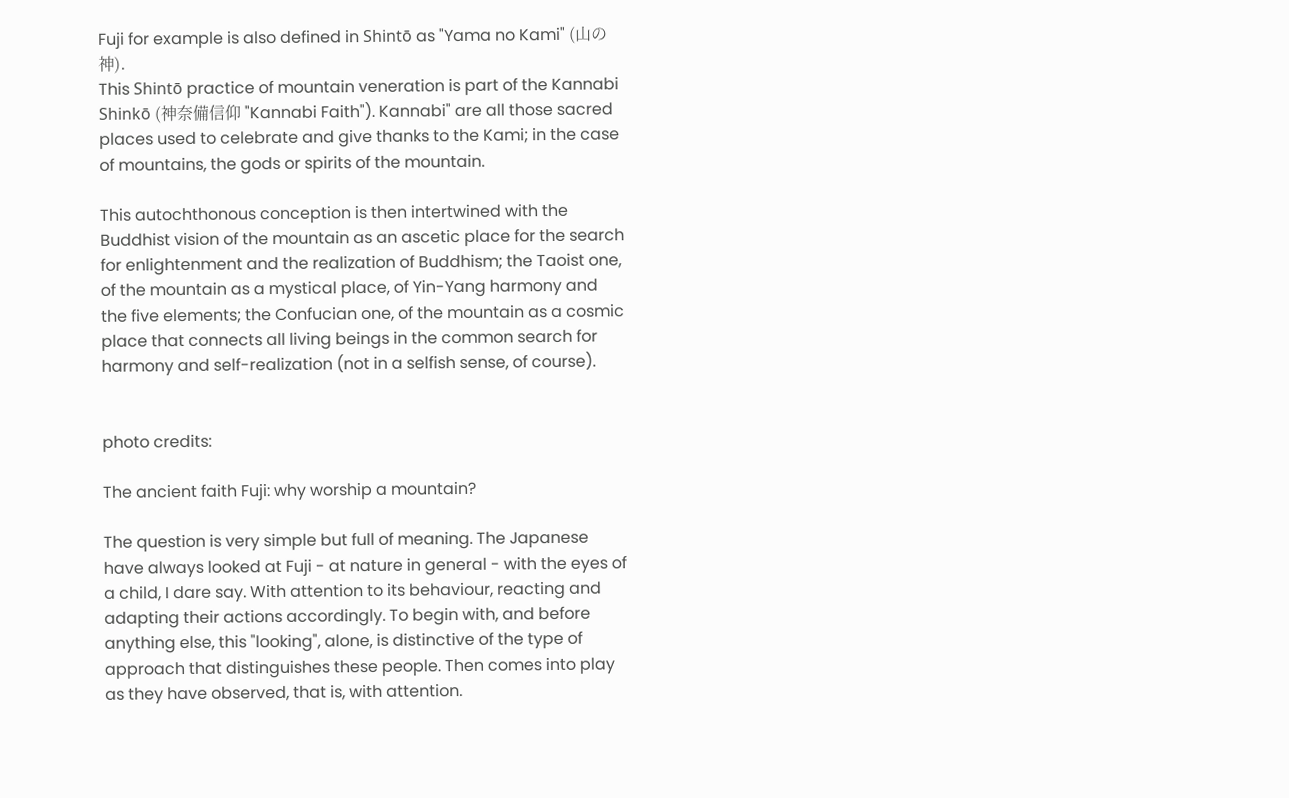Fuji for example is also defined in Shintō as "Yama no Kami" (山の神).
This Shintō practice of mountain veneration is part of the Kannabi Shinkō (神奈備信仰 "Kannabi Faith"). Kannabi" are all those sacred places used to celebrate and give thanks to the Kami; in the case of mountains, the gods or spirits of the mountain.

This autochthonous conception is then intertwined with the Buddhist vision of the mountain as an ascetic place for the search for enlightenment and the realization of Buddhism; the Taoist one, of the mountain as a mystical place, of Yin-Yang harmony and the five elements; the Confucian one, of the mountain as a cosmic place that connects all living beings in the common search for harmony and self-realization (not in a selfish sense, of course).


photo credits:

The ancient faith Fuji: why worship a mountain?

The question is very simple but full of meaning. The Japanese have always looked at Fuji - at nature in general - with the eyes of a child, I dare say. With attention to its behaviour, reacting and adapting their actions accordingly. To begin with, and before anything else, this "looking", alone, is distinctive of the type of approach that distinguishes these people. Then comes into play as they have observed, that is, with attention.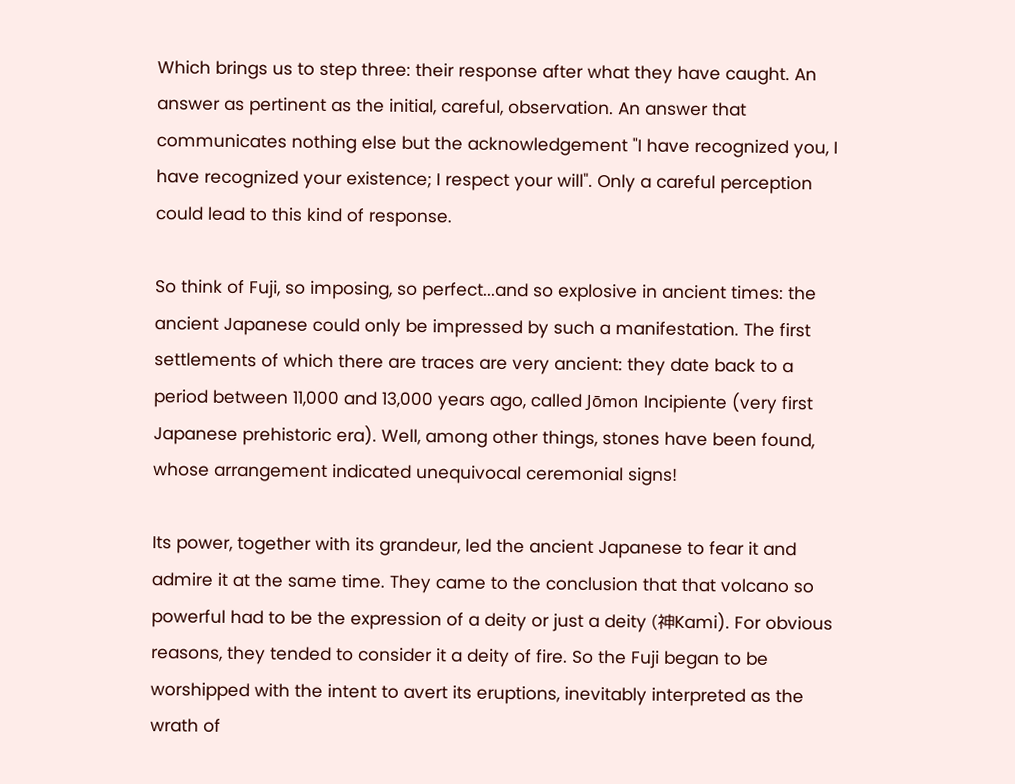Which brings us to step three: their response after what they have caught. An answer as pertinent as the initial, careful, observation. An answer that communicates nothing else but the acknowledgement "I have recognized you, I have recognized your existence; I respect your will". Only a careful perception could lead to this kind of response.

So think of Fuji, so imposing, so perfect...and so explosive in ancient times: the ancient Japanese could only be impressed by such a manifestation. The first settlements of which there are traces are very ancient: they date back to a period between 11,000 and 13,000 years ago, called Jōmon Incipiente (very first Japanese prehistoric era). Well, among other things, stones have been found, whose arrangement indicated unequivocal ceremonial signs!

Its power, together with its grandeur, led the ancient Japanese to fear it and admire it at the same time. They came to the conclusion that that volcano so powerful had to be the expression of a deity or just a deity (神Kami). For obvious reasons, they tended to consider it a deity of fire. So the Fuji began to be worshipped with the intent to avert its eruptions, inevitably interpreted as the wrath of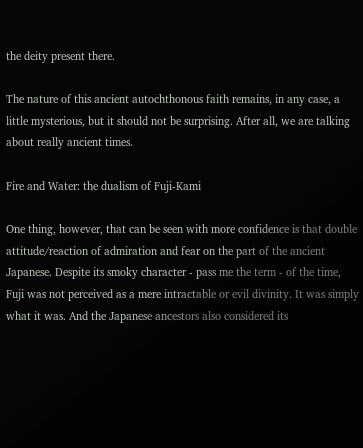the deity present there.

The nature of this ancient autochthonous faith remains, in any case, a little mysterious, but it should not be surprising. After all, we are talking about really ancient times.

Fire and Water: the dualism of Fuji-Kami

One thing, however, that can be seen with more confidence is that double attitude/reaction of admiration and fear on the part of the ancient Japanese. Despite its smoky character - pass me the term - of the time, Fuji was not perceived as a mere intractable or evil divinity. It was simply what it was. And the Japanese ancestors also considered its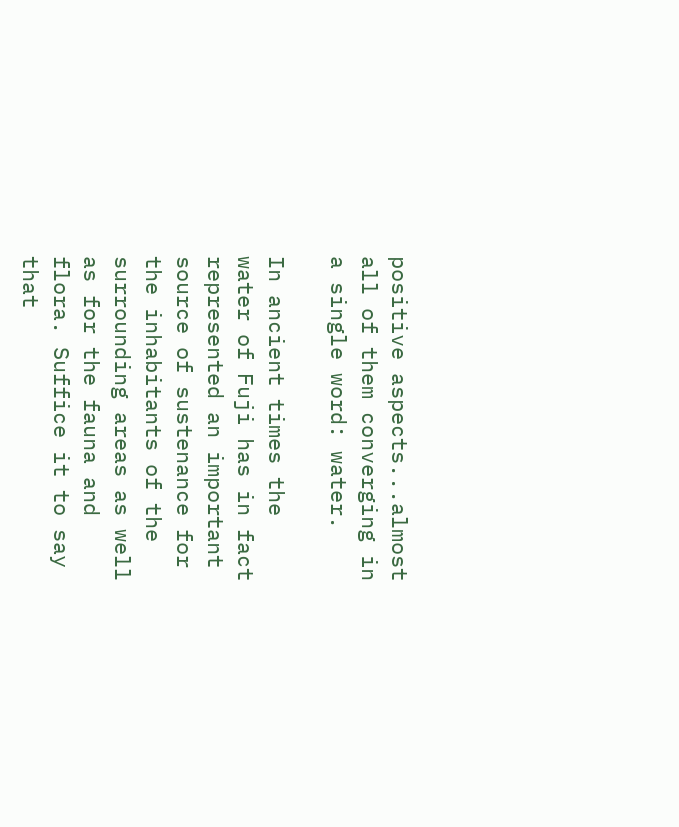positive aspects...almost all of them converging in a single word: water.

In ancient times the water of Fuji has in fact represented an important source of sustenance for the inhabitants of the surrounding areas as well as for the fauna and flora. Suffice it to say that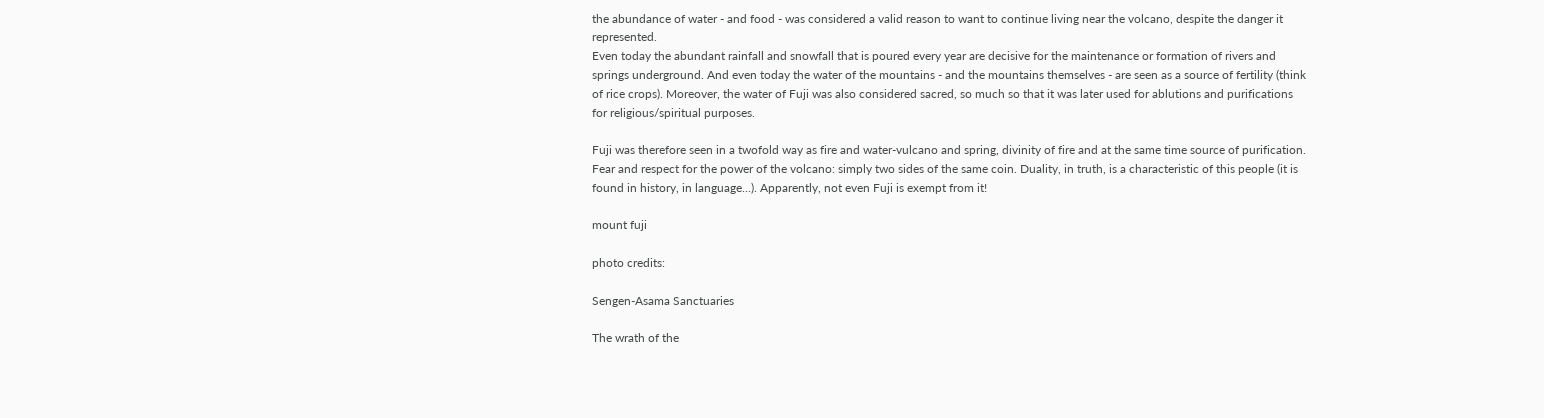the abundance of water - and food - was considered a valid reason to want to continue living near the volcano, despite the danger it represented.
Even today the abundant rainfall and snowfall that is poured every year are decisive for the maintenance or formation of rivers and springs underground. And even today the water of the mountains - and the mountains themselves - are seen as a source of fertility (think of rice crops). Moreover, the water of Fuji was also considered sacred, so much so that it was later used for ablutions and purifications for religious/spiritual purposes.

Fuji was therefore seen in a twofold way as fire and water-vulcano and spring, divinity of fire and at the same time source of purification. Fear and respect for the power of the volcano: simply two sides of the same coin. Duality, in truth, is a characteristic of this people (it is found in history, in language...). Apparently, not even Fuji is exempt from it!

mount fuji

photo credits:

Sengen-Asama Sanctuaries

The wrath of the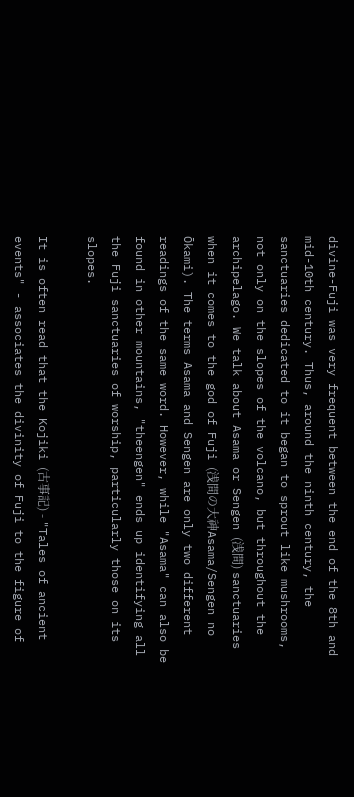divine-Fuji was very frequent between the end of the 8th and mid-10th century. Thus, around the ninth century, the sanctuaries dedicated to it began to sprout like mushrooms, not only on the slopes of the volcano, but throughout the archipelago. We talk about Asama or Sengen (浅間) sanctuaries when it comes to the god of Fuji (浅間の大神Asama/Sengen no Ōkami). The terms Asama and Sengen are only two different readings of the same word. However, while "Asama" can also be found in other mountains, "theengen" ends up identifying all the Fuji sanctuaries of worship, particularly those on its slopes.

It is often read that the Kojiki (古事記) - "Tales of ancient events" - associates the divinity of Fuji to the figure of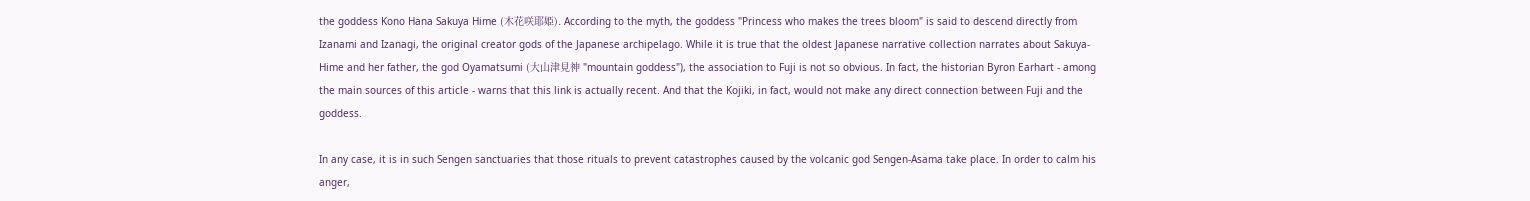the goddess Kono Hana Sakuya Hime (木花咲耶姫). According to the myth, the goddess "Princess who makes the trees bloom" is said to descend directly from Izanami and Izanagi, the original creator gods of the Japanese archipelago. While it is true that the oldest Japanese narrative collection narrates about Sakuya-Hime and her father, the god Oyamatsumi (大山津見神 "mountain goddess"), the association to Fuji is not so obvious. In fact, the historian Byron Earhart - among the main sources of this article - warns that this link is actually recent. And that the Kojiki, in fact, would not make any direct connection between Fuji and the goddess.

In any case, it is in such Sengen sanctuaries that those rituals to prevent catastrophes caused by the volcanic god Sengen-Asama take place. In order to calm his anger,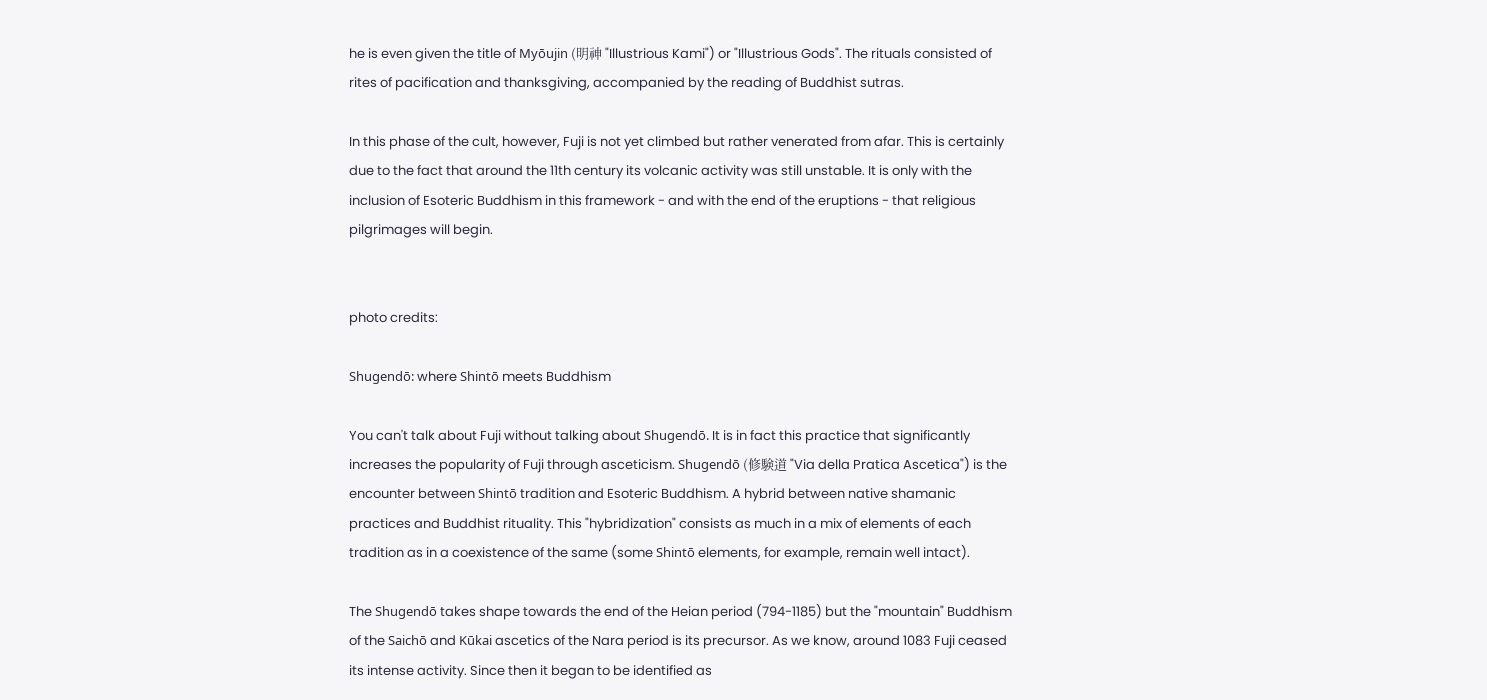he is even given the title of Myōujin (明神 "Illustrious Kami") or "Illustrious Gods". The rituals consisted of rites of pacification and thanksgiving, accompanied by the reading of Buddhist sutras.

In this phase of the cult, however, Fuji is not yet climbed but rather venerated from afar. This is certainly due to the fact that around the 11th century its volcanic activity was still unstable. It is only with the inclusion of Esoteric Buddhism in this framework - and with the end of the eruptions - that religious pilgrimages will begin.


photo credits:

Shugendō: where Shintō meets Buddhism

You can't talk about Fuji without talking about Shugendō. It is in fact this practice that significantly increases the popularity of Fuji through asceticism. Shugendō (修験道 "Via della Pratica Ascetica") is the encounter between Shintō tradition and Esoteric Buddhism. A hybrid between native shamanic practices and Buddhist rituality. This "hybridization" consists as much in a mix of elements of each tradition as in a coexistence of the same (some Shintō elements, for example, remain well intact).

The Shugendō takes shape towards the end of the Heian period (794-1185) but the "mountain" Buddhism of the Saichō and Kūkai ascetics of the Nara period is its precursor. As we know, around 1083 Fuji ceased its intense activity. Since then it began to be identified as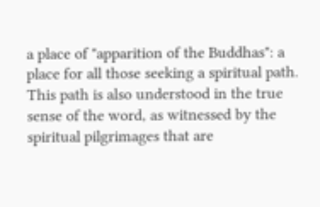a place of "apparition of the Buddhas": a place for all those seeking a spiritual path. This path is also understood in the true sense of the word, as witnessed by the spiritual pilgrimages that are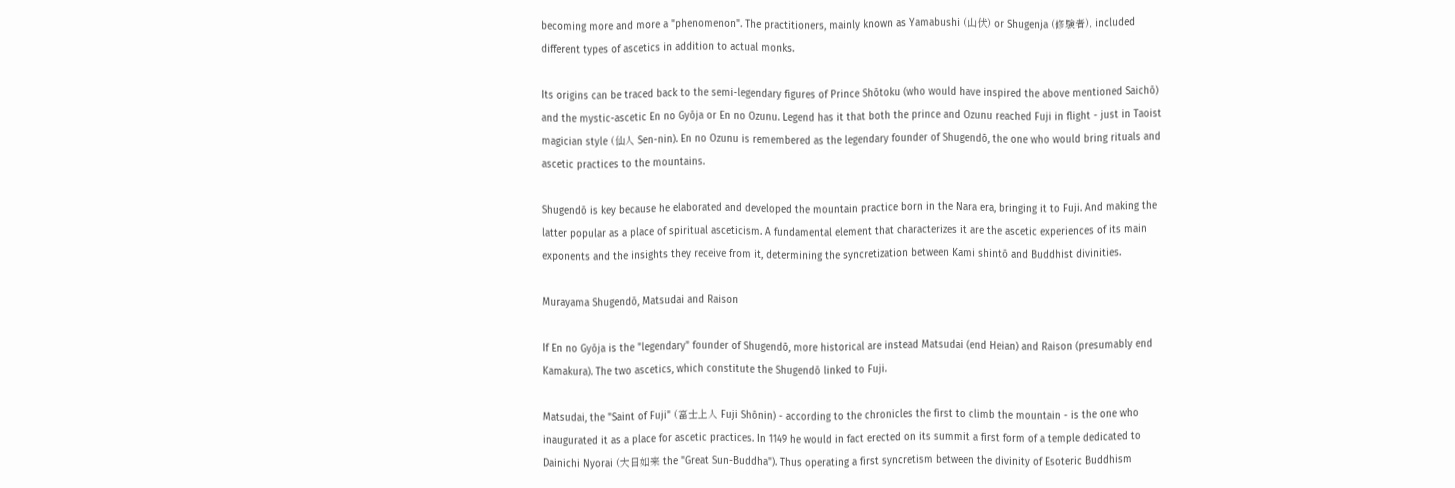becoming more and more a "phenomenon". The practitioners, mainly known as Yamabushi (山伏) or Shugenja (修験者), included different types of ascetics in addition to actual monks.

Its origins can be traced back to the semi-legendary figures of Prince Shōtoku (who would have inspired the above mentioned Saichō) and the mystic-ascetic En no Gyōja or En no Ozunu. Legend has it that both the prince and Ozunu reached Fuji in flight - just in Taoist magician style (仙人 Sen-nin). En no Ozunu is remembered as the legendary founder of Shugendō, the one who would bring rituals and ascetic practices to the mountains.

Shugendō is key because he elaborated and developed the mountain practice born in the Nara era, bringing it to Fuji. And making the latter popular as a place of spiritual asceticism. A fundamental element that characterizes it are the ascetic experiences of its main exponents and the insights they receive from it, determining the syncretization between Kami shintō and Buddhist divinities.

Murayama Shugendō, Matsudai and Raison

If En no Gyōja is the "legendary" founder of Shugendō, more historical are instead Matsudai (end Heian) and Raison (presumably end Kamakura). The two ascetics, which constitute the Shugendō linked to Fuji.

Matsudai, the "Saint of Fuji" (富士上人 Fuji Shōnin) - according to the chronicles the first to climb the mountain - is the one who inaugurated it as a place for ascetic practices. In 1149 he would in fact erected on its summit a first form of a temple dedicated to Dainichi Nyorai (大日如来 the "Great Sun-Buddha"). Thus operating a first syncretism between the divinity of Esoteric Buddhism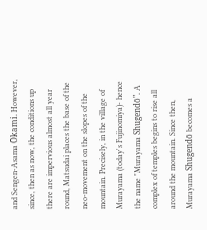and Sengen-Asama Ōkami. However, since, then as now, the conditions up there are impervious almost all year round, Matsudai places the base of the neo-movement on the slopes of the mountain. Precisely, in the village of Murayama (today's Fujinomiya)- hence the name "Murayama Shugendō". A complex of temples begins to rise all around the mountain. Since then, Murayama Shugendō becomes a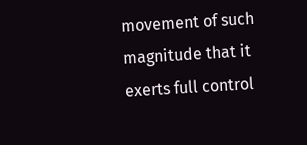movement of such magnitude that it exerts full control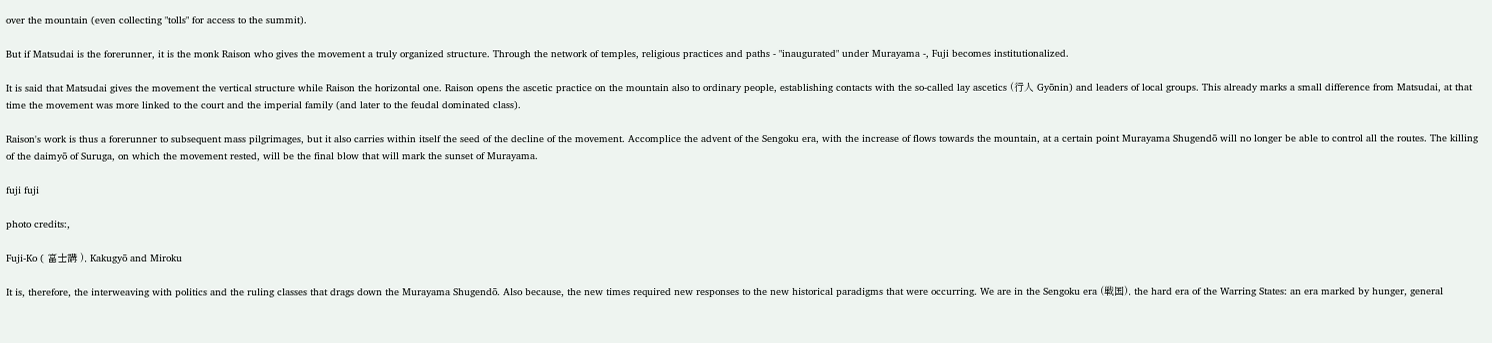over the mountain (even collecting "tolls" for access to the summit).

But if Matsudai is the forerunner, it is the monk Raison who gives the movement a truly organized structure. Through the network of temples, religious practices and paths - "inaugurated" under Murayama -, Fuji becomes institutionalized.

It is said that Matsudai gives the movement the vertical structure while Raison the horizontal one. Raison opens the ascetic practice on the mountain also to ordinary people, establishing contacts with the so-called lay ascetics (行人 Gyōnin) and leaders of local groups. This already marks a small difference from Matsudai, at that time the movement was more linked to the court and the imperial family (and later to the feudal dominated class).

Raison's work is thus a forerunner to subsequent mass pilgrimages, but it also carries within itself the seed of the decline of the movement. Accomplice the advent of the Sengoku era, with the increase of flows towards the mountain, at a certain point Murayama Shugendō will no longer be able to control all the routes. The killing of the daimyō of Suruga, on which the movement rested, will be the final blow that will mark the sunset of Murayama.

fuji fuji

photo credits:,

Fuji-Ko ( 富士講 ), Kakugyō and Miroku

It is, therefore, the interweaving with politics and the ruling classes that drags down the Murayama Shugendō. Also because, the new times required new responses to the new historical paradigms that were occurring. We are in the Sengoku era (戦国), the hard era of the Warring States: an era marked by hunger, general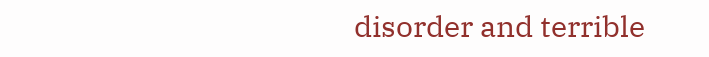disorder and terrible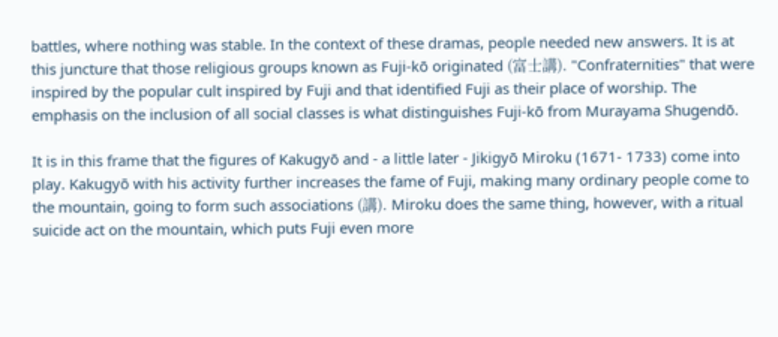battles, where nothing was stable. In the context of these dramas, people needed new answers. It is at this juncture that those religious groups known as Fuji-kō originated (富士講). "Confraternities" that were inspired by the popular cult inspired by Fuji and that identified Fuji as their place of worship. The emphasis on the inclusion of all social classes is what distinguishes Fuji-kō from Murayama Shugendō.

It is in this frame that the figures of Kakugyō and - a little later - Jikigyō Miroku (1671- 1733) come into play. Kakugyō with his activity further increases the fame of Fuji, making many ordinary people come to the mountain, going to form such associations (講). Miroku does the same thing, however, with a ritual suicide act on the mountain, which puts Fuji even more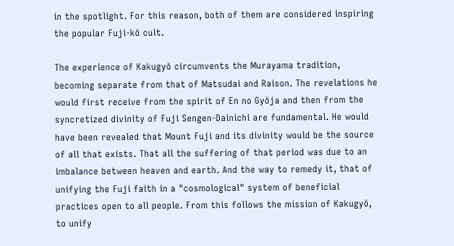in the spotlight. For this reason, both of them are considered inspiring the popular Fuji-kō cult.

The experience of Kakugyō circumvents the Murayama tradition, becoming separate from that of Matsudai and Raison. The revelations he would first receive from the spirit of En no Gyōja and then from the syncretized divinity of Fuji Sengen-Dainichi are fundamental. He would have been revealed that Mount Fuji and its divinity would be the source of all that exists. That all the suffering of that period was due to an imbalance between heaven and earth. And the way to remedy it, that of unifying the Fuji faith in a "cosmological" system of beneficial practices open to all people. From this follows the mission of Kakugyō, to unify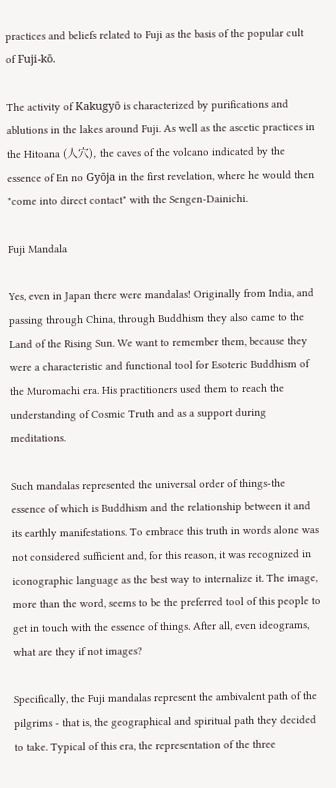practices and beliefs related to Fuji as the basis of the popular cult of Fuji-kō.

The activity of Kakugyō is characterized by purifications and ablutions in the lakes around Fuji. As well as the ascetic practices in the Hitoana (人穴), the caves of the volcano indicated by the essence of En no Gyōja in the first revelation, where he would then "come into direct contact" with the Sengen-Dainichi.

Fuji Mandala

Yes, even in Japan there were mandalas! Originally from India, and passing through China, through Buddhism they also came to the Land of the Rising Sun. We want to remember them, because they were a characteristic and functional tool for Esoteric Buddhism of the Muromachi era. His practitioners used them to reach the understanding of Cosmic Truth and as a support during meditations.

Such mandalas represented the universal order of things-the essence of which is Buddhism and the relationship between it and its earthly manifestations. To embrace this truth in words alone was not considered sufficient and, for this reason, it was recognized in iconographic language as the best way to internalize it. The image, more than the word, seems to be the preferred tool of this people to get in touch with the essence of things. After all, even ideograms, what are they if not images?

Specifically, the Fuji mandalas represent the ambivalent path of the pilgrims - that is, the geographical and spiritual path they decided to take. Typical of this era, the representation of the three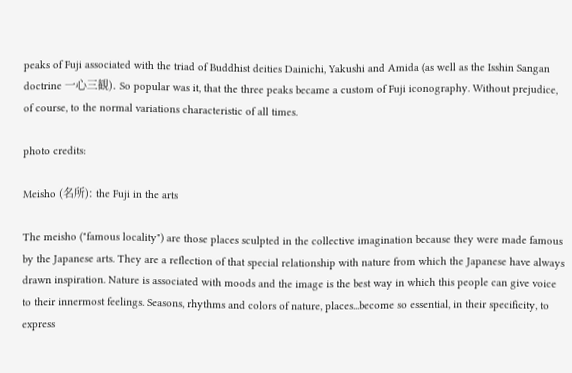peaks of Fuji associated with the triad of Buddhist deities Dainichi, Yakushi and Amida (as well as the Isshin Sangan doctrine 一心三観). So popular was it, that the three peaks became a custom of Fuji iconography. Without prejudice, of course, to the normal variations characteristic of all times.

photo credits:

Meisho (名所): the Fuji in the arts

The meisho ("famous locality") are those places sculpted in the collective imagination because they were made famous by the Japanese arts. They are a reflection of that special relationship with nature from which the Japanese have always drawn inspiration. Nature is associated with moods and the image is the best way in which this people can give voice to their innermost feelings. Seasons, rhythms and colors of nature, places...become so essential, in their specificity, to express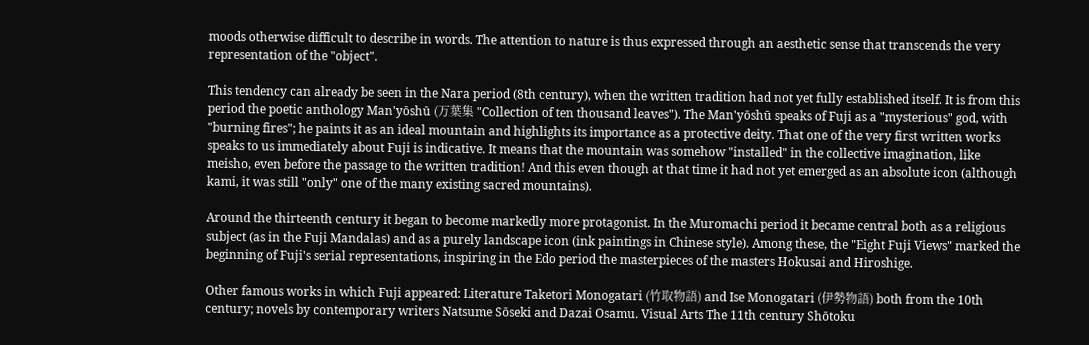moods otherwise difficult to describe in words. The attention to nature is thus expressed through an aesthetic sense that transcends the very representation of the "object".

This tendency can already be seen in the Nara period (8th century), when the written tradition had not yet fully established itself. It is from this period the poetic anthology Man'yōshū (万葉集 "Collection of ten thousand leaves"). The Man'yōshū speaks of Fuji as a "mysterious" god, with "burning fires"; he paints it as an ideal mountain and highlights its importance as a protective deity. That one of the very first written works speaks to us immediately about Fuji is indicative. It means that the mountain was somehow "installed" in the collective imagination, like meisho, even before the passage to the written tradition! And this even though at that time it had not yet emerged as an absolute icon (although kami, it was still "only" one of the many existing sacred mountains).

Around the thirteenth century it began to become markedly more protagonist. In the Muromachi period it became central both as a religious subject (as in the Fuji Mandalas) and as a purely landscape icon (ink paintings in Chinese style). Among these, the "Eight Fuji Views" marked the beginning of Fuji's serial representations, inspiring in the Edo period the masterpieces of the masters Hokusai and Hiroshige.

Other famous works in which Fuji appeared: Literature Taketori Monogatari (竹取物語) and Ise Monogatari (伊勢物語) both from the 10th century; novels by contemporary writers Natsume Sōseki and Dazai Osamu. Visual Arts The 11th century Shōtoku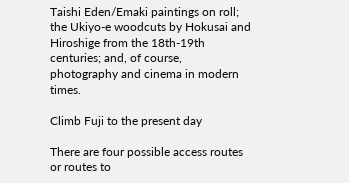Taishi Eden/Emaki paintings on roll; the Ukiyo-e woodcuts by Hokusai and Hiroshige from the 18th-19th centuries; and, of course, photography and cinema in modern times.

Climb Fuji to the present day

There are four possible access routes or routes to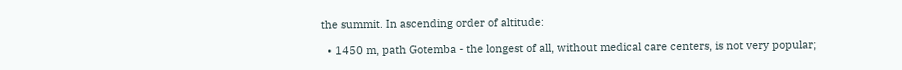the summit. In ascending order of altitude:

  • 1450 m, path Gotemba - the longest of all, without medical care centers, is not very popular;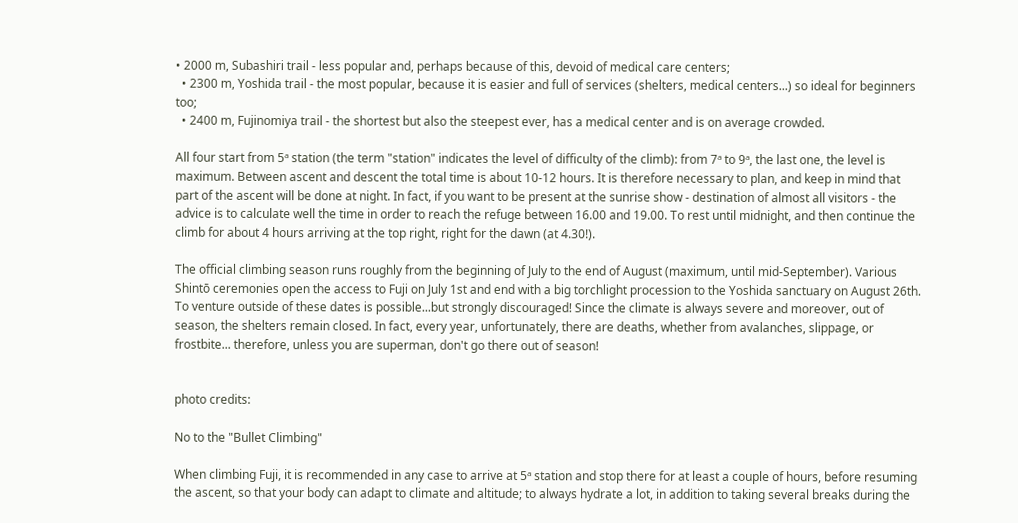• 2000 m, Subashiri trail - less popular and, perhaps because of this, devoid of medical care centers;
  • 2300 m, Yoshida trail - the most popular, because it is easier and full of services (shelters, medical centers...) so ideal for beginners too;
  • 2400 m, Fujinomiya trail - the shortest but also the steepest ever, has a medical center and is on average crowded.

All four start from 5ᵃ station (the term "station" indicates the level of difficulty of the climb): from 7ᵃ to 9ᵃ, the last one, the level is maximum. Between ascent and descent the total time is about 10-12 hours. It is therefore necessary to plan, and keep in mind that part of the ascent will be done at night. In fact, if you want to be present at the sunrise show - destination of almost all visitors - the advice is to calculate well the time in order to reach the refuge between 16.00 and 19.00. To rest until midnight, and then continue the climb for about 4 hours arriving at the top right, right for the dawn (at 4.30!).

The official climbing season runs roughly from the beginning of July to the end of August (maximum, until mid-September). Various Shintō ceremonies open the access to Fuji on July 1st and end with a big torchlight procession to the Yoshida sanctuary on August 26th. To venture outside of these dates is possible...but strongly discouraged! Since the climate is always severe and moreover, out of season, the shelters remain closed. In fact, every year, unfortunately, there are deaths, whether from avalanches, slippage, or frostbite... therefore, unless you are superman, don't go there out of season!


photo credits:

No to the "Bullet Climbing"

When climbing Fuji, it is recommended in any case to arrive at 5ᵃ station and stop there for at least a couple of hours, before resuming the ascent, so that your body can adapt to climate and altitude; to always hydrate a lot, in addition to taking several breaks during the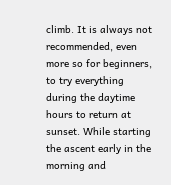climb. It is always not recommended, even more so for beginners, to try everything during the daytime hours to return at sunset. While starting the ascent early in the morning and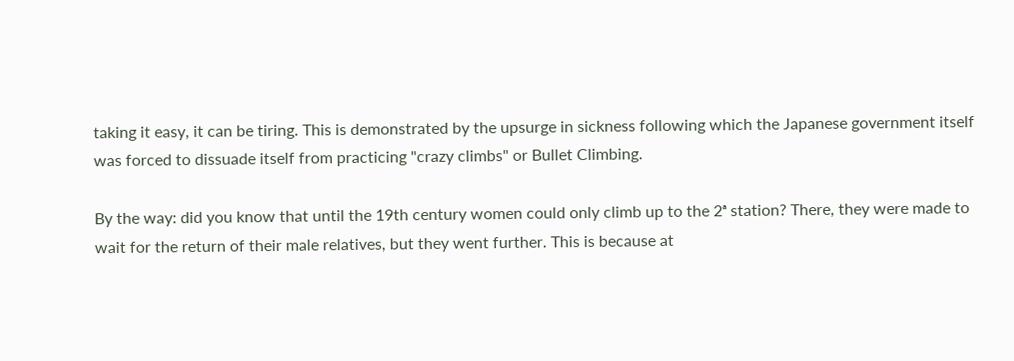taking it easy, it can be tiring. This is demonstrated by the upsurge in sickness following which the Japanese government itself was forced to dissuade itself from practicing "crazy climbs" or Bullet Climbing.

By the way: did you know that until the 19th century women could only climb up to the 2ᵃ station? There, they were made to wait for the return of their male relatives, but they went further. This is because at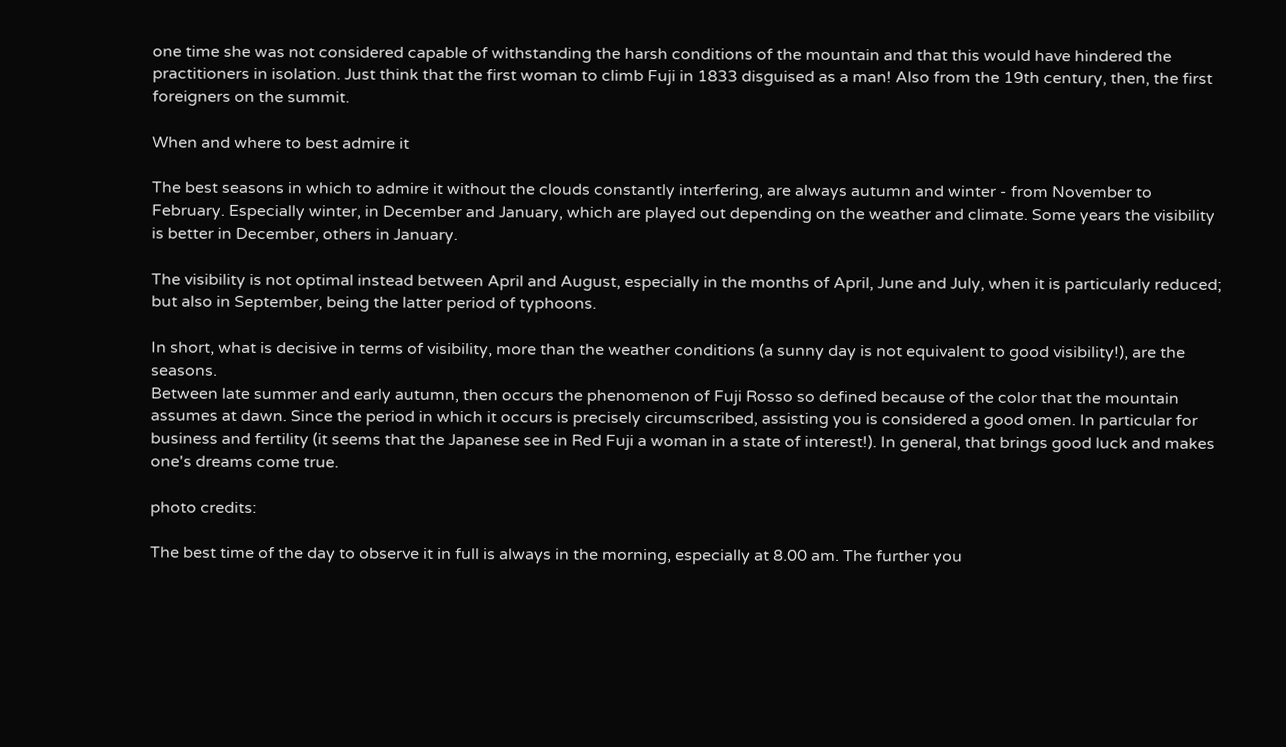one time she was not considered capable of withstanding the harsh conditions of the mountain and that this would have hindered the practitioners in isolation. Just think that the first woman to climb Fuji in 1833 disguised as a man! Also from the 19th century, then, the first foreigners on the summit.

When and where to best admire it

The best seasons in which to admire it without the clouds constantly interfering, are always autumn and winter - from November to February. Especially winter, in December and January, which are played out depending on the weather and climate. Some years the visibility is better in December, others in January.

The visibility is not optimal instead between April and August, especially in the months of April, June and July, when it is particularly reduced; but also in September, being the latter period of typhoons.

In short, what is decisive in terms of visibility, more than the weather conditions (a sunny day is not equivalent to good visibility!), are the seasons.
Between late summer and early autumn, then occurs the phenomenon of Fuji Rosso so defined because of the color that the mountain assumes at dawn. Since the period in which it occurs is precisely circumscribed, assisting you is considered a good omen. In particular for business and fertility (it seems that the Japanese see in Red Fuji a woman in a state of interest!). In general, that brings good luck and makes one's dreams come true.

photo credits:

The best time of the day to observe it in full is always in the morning, especially at 8.00 am. The further you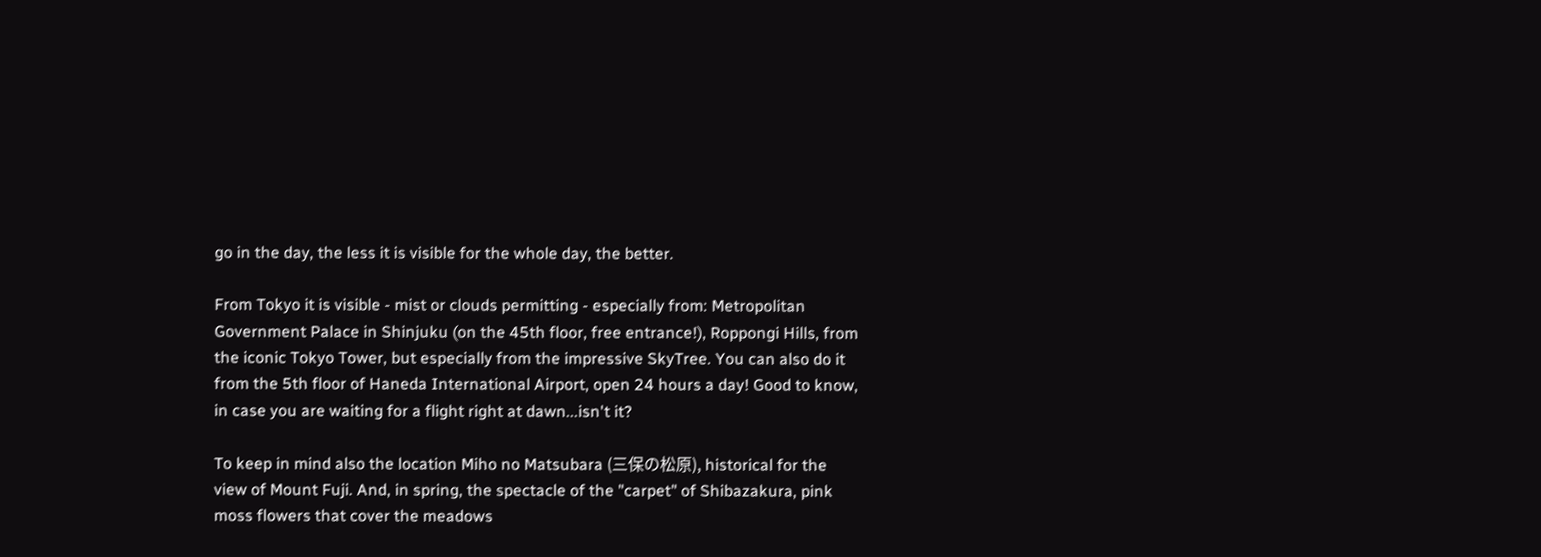go in the day, the less it is visible for the whole day, the better.

From Tokyo it is visible - mist or clouds permitting - especially from: Metropolitan Government Palace in Shinjuku (on the 45th floor, free entrance!), Roppongi Hills, from the iconic Tokyo Tower, but especially from the impressive SkyTree. You can also do it from the 5th floor of Haneda International Airport, open 24 hours a day! Good to know, in case you are waiting for a flight right at dawn...isn't it?

To keep in mind also the location Miho no Matsubara (三保の松原), historical for the view of Mount Fuji. And, in spring, the spectacle of the "carpet" of Shibazakura, pink moss flowers that cover the meadows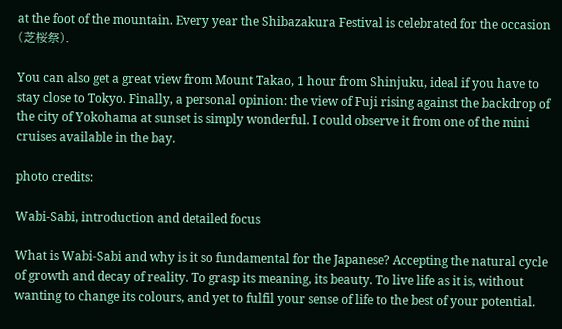at the foot of the mountain. Every year the Shibazakura Festival is celebrated for the occasion (芝桜祭).

You can also get a great view from Mount Takao, 1 hour from Shinjuku, ideal if you have to stay close to Tokyo. Finally, a personal opinion: the view of Fuji rising against the backdrop of the city of Yokohama at sunset is simply wonderful. I could observe it from one of the mini cruises available in the bay.

photo credits:

Wabi-Sabi, introduction and detailed focus

What is Wabi-Sabi and why is it so fundamental for the Japanese? Accepting the natural cycle of growth and decay of reality. To grasp its meaning, its beauty. To live life as it is, without wanting to change its colours, and yet to fulfil your sense of life to the best of your potential.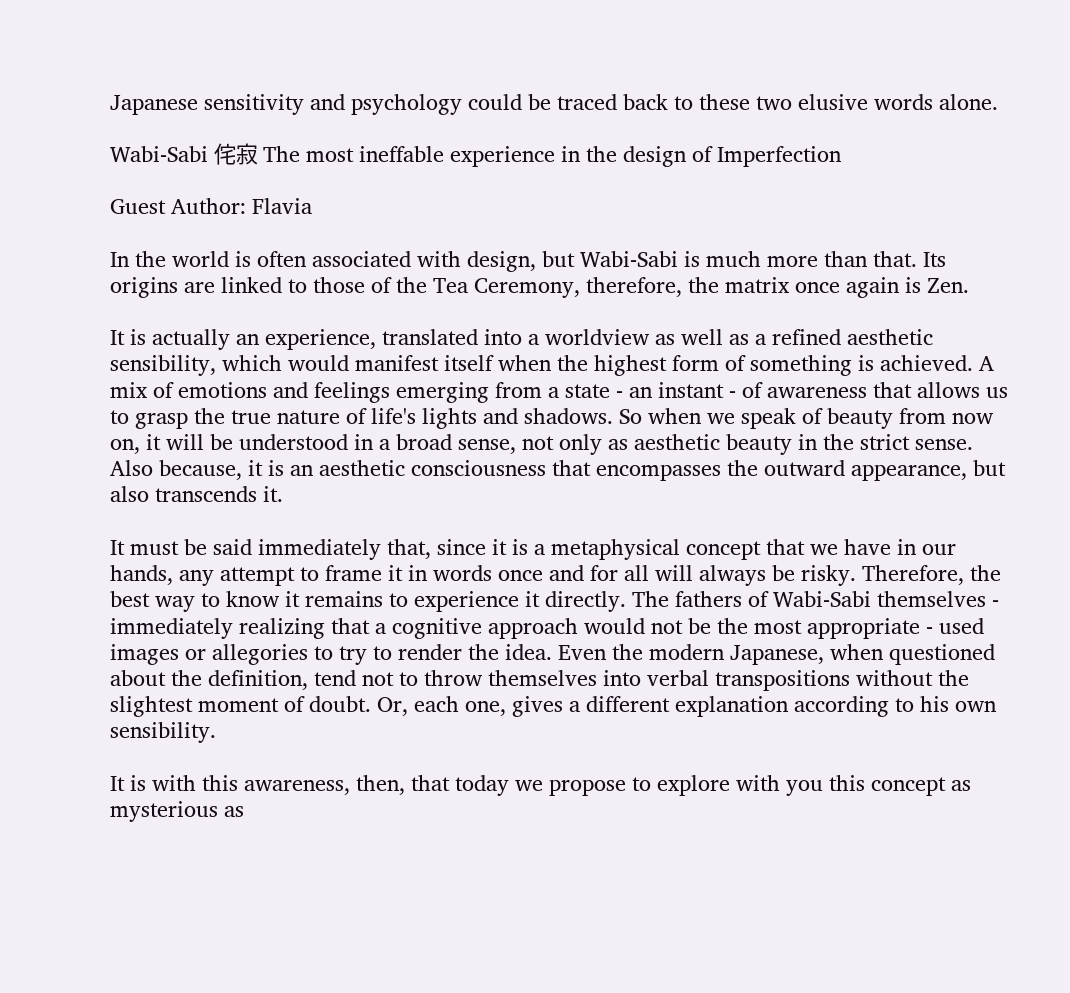Japanese sensitivity and psychology could be traced back to these two elusive words alone.

Wabi-Sabi 侘寂 The most ineffable experience in the design of Imperfection

Guest Author: Flavia

In the world is often associated with design, but Wabi-Sabi is much more than that. Its origins are linked to those of the Tea Ceremony, therefore, the matrix once again is Zen.

It is actually an experience, translated into a worldview as well as a refined aesthetic sensibility, which would manifest itself when the highest form of something is achieved. A mix of emotions and feelings emerging from a state - an instant - of awareness that allows us to grasp the true nature of life's lights and shadows. So when we speak of beauty from now on, it will be understood in a broad sense, not only as aesthetic beauty in the strict sense. Also because, it is an aesthetic consciousness that encompasses the outward appearance, but also transcends it.

It must be said immediately that, since it is a metaphysical concept that we have in our hands, any attempt to frame it in words once and for all will always be risky. Therefore, the best way to know it remains to experience it directly. The fathers of Wabi-Sabi themselves - immediately realizing that a cognitive approach would not be the most appropriate - used images or allegories to try to render the idea. Even the modern Japanese, when questioned about the definition, tend not to throw themselves into verbal transpositions without the slightest moment of doubt. Or, each one, gives a different explanation according to his own sensibility.

It is with this awareness, then, that today we propose to explore with you this concept as mysterious as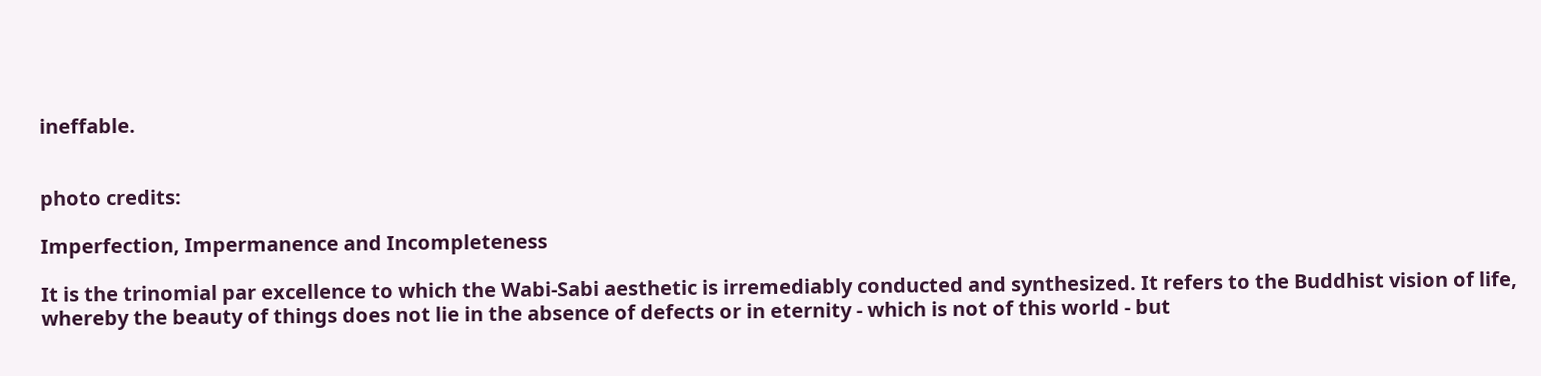ineffable.


photo credits:

Imperfection, Impermanence and Incompleteness

It is the trinomial par excellence to which the Wabi-Sabi aesthetic is irremediably conducted and synthesized. It refers to the Buddhist vision of life, whereby the beauty of things does not lie in the absence of defects or in eternity - which is not of this world - but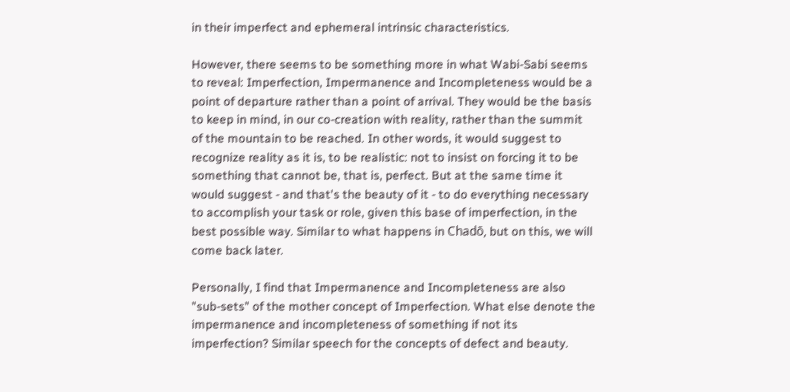in their imperfect and ephemeral intrinsic characteristics.

However, there seems to be something more in what Wabi-Sabi seems to reveal: Imperfection, Impermanence and Incompleteness would be a point of departure rather than a point of arrival. They would be the basis to keep in mind, in our co-creation with reality, rather than the summit of the mountain to be reached. In other words, it would suggest to recognize reality as it is, to be realistic: not to insist on forcing it to be something that cannot be, that is, perfect. But at the same time it would suggest - and that's the beauty of it - to do everything necessary to accomplish your task or role, given this base of imperfection, in the best possible way. Similar to what happens in Chadō, but on this, we will come back later.

Personally, I find that Impermanence and Incompleteness are also "sub-sets" of the mother concept of Imperfection. What else denote the impermanence and incompleteness of something if not its imperfection? Similar speech for the concepts of defect and beauty.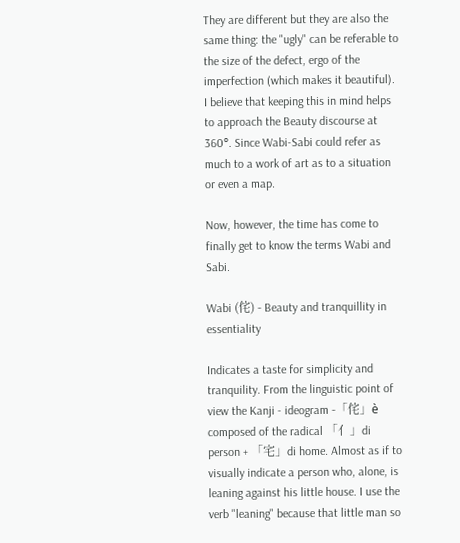They are different but they are also the same thing: the "ugly" can be referable to the size of the defect, ergo of the imperfection (which makes it beautiful). I believe that keeping this in mind helps to approach the Beauty discourse at 360°. Since Wabi-Sabi could refer as much to a work of art as to a situation or even a map.

Now, however, the time has come to finally get to know the terms Wabi and Sabi.

Wabi (侘) - Beauty and tranquillity in essentiality

Indicates a taste for simplicity and tranquility. From the linguistic point of view the Kanji - ideogram -「侘」è composed of the radical 「⺅」di person + 「宅」di home. Almost as if to visually indicate a person who, alone, is leaning against his little house. I use the verb "leaning" because that little man so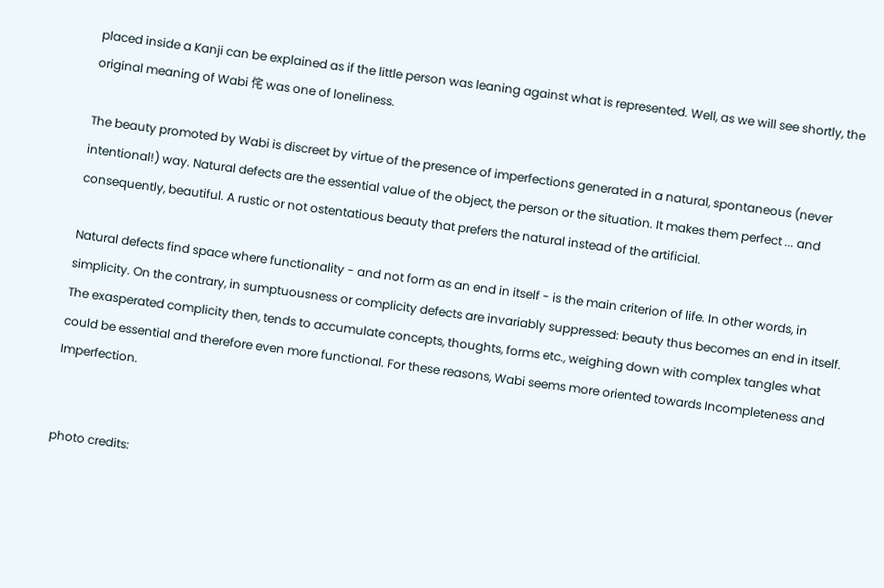placed inside a Kanji can be explained as if the little person was leaning against what is represented. Well, as we will see shortly, the original meaning of Wabi 侘 was one of loneliness.

The beauty promoted by Wabi is discreet by virtue of the presence of imperfections generated in a natural, spontaneous (never intentional!) way. Natural defects are the essential value of the object, the person or the situation. It makes them perfect ... and consequently, beautiful. A rustic or not ostentatious beauty that prefers the natural instead of the artificial.

Natural defects find space where functionality - and not form as an end in itself - is the main criterion of life. In other words, in simplicity. On the contrary, in sumptuousness or complicity defects are invariably suppressed: beauty thus becomes an end in itself. The exasperated complicity then, tends to accumulate concepts, thoughts, forms etc., weighing down with complex tangles what could be essential and therefore even more functional. For these reasons, Wabi seems more oriented towards Incompleteness and Imperfection.


photo credits: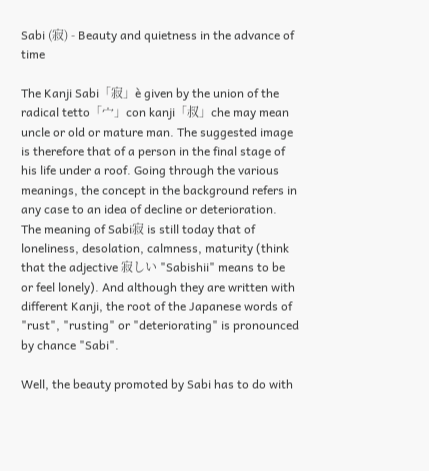Sabi (寂) - Beauty and quietness in the advance of time

The Kanji Sabi「寂」è given by the union of the radical tetto「宀」con kanji「叔」che may mean uncle or old or mature man. The suggested image is therefore that of a person in the final stage of his life under a roof. Going through the various meanings, the concept in the background refers in any case to an idea of decline or deterioration. The meaning of Sabi寂 is still today that of loneliness, desolation, calmness, maturity (think that the adjective 寂しい "Sabishii" means to be or feel lonely). And although they are written with different Kanji, the root of the Japanese words of "rust", "rusting" or "deteriorating" is pronounced by chance "Sabi".

Well, the beauty promoted by Sabi has to do with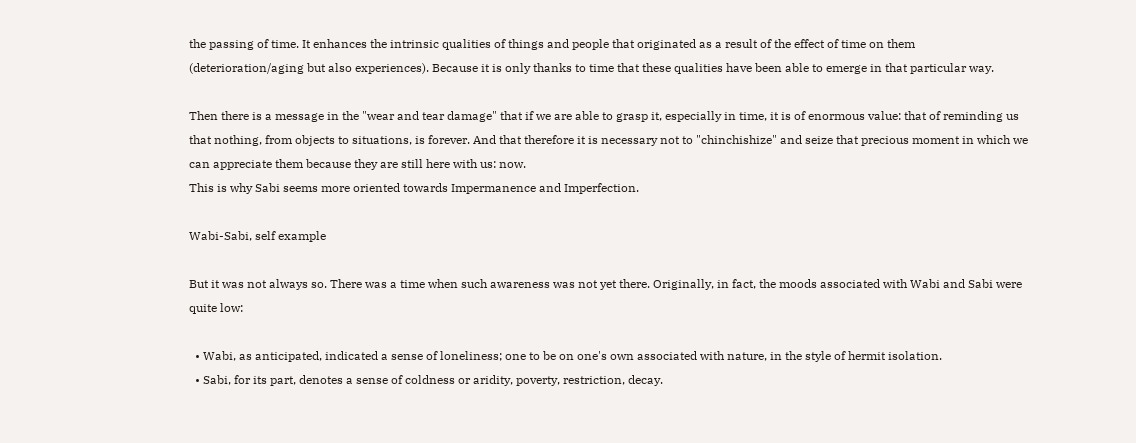the passing of time. It enhances the intrinsic qualities of things and people that originated as a result of the effect of time on them (deterioration/aging but also experiences). Because it is only thanks to time that these qualities have been able to emerge in that particular way.

Then there is a message in the "wear and tear damage" that if we are able to grasp it, especially in time, it is of enormous value: that of reminding us that nothing, from objects to situations, is forever. And that therefore it is necessary not to "chinchishize" and seize that precious moment in which we can appreciate them because they are still here with us: now.
This is why Sabi seems more oriented towards Impermanence and Imperfection.

Wabi-Sabi, self example

But it was not always so. There was a time when such awareness was not yet there. Originally, in fact, the moods associated with Wabi and Sabi were quite low:

  • Wabi, as anticipated, indicated a sense of loneliness; one to be on one's own associated with nature, in the style of hermit isolation.
  • Sabi, for its part, denotes a sense of coldness or aridity, poverty, restriction, decay.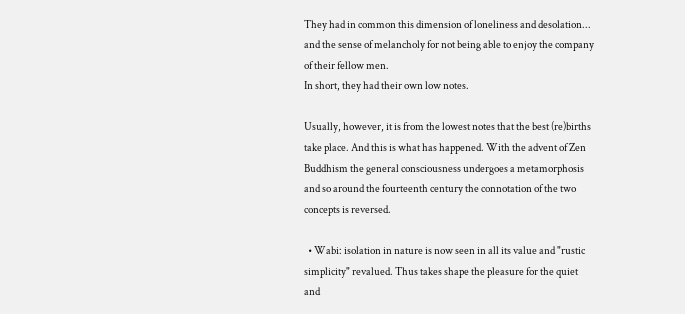They had in common this dimension of loneliness and desolation... and the sense of melancholy for not being able to enjoy the company of their fellow men.
In short, they had their own low notes.

Usually, however, it is from the lowest notes that the best (re)births take place. And this is what has happened. With the advent of Zen Buddhism the general consciousness undergoes a metamorphosis and so around the fourteenth century the connotation of the two concepts is reversed.

  • Wabi: isolation in nature is now seen in all its value and "rustic simplicity" revalued. Thus takes shape the pleasure for the quiet and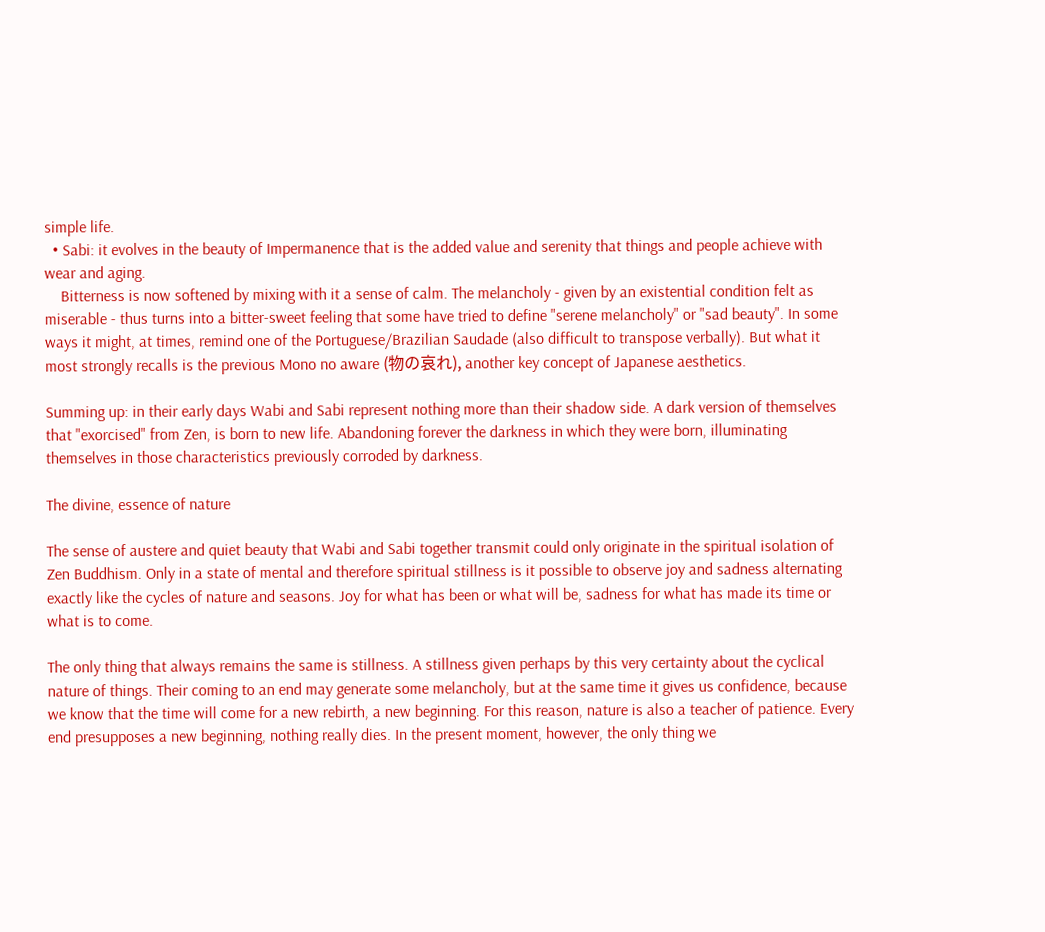simple life.
  • Sabi: it evolves in the beauty of Impermanence that is the added value and serenity that things and people achieve with wear and aging.
    Bitterness is now softened by mixing with it a sense of calm. The melancholy - given by an existential condition felt as miserable - thus turns into a bitter-sweet feeling that some have tried to define "serene melancholy" or "sad beauty". In some ways it might, at times, remind one of the Portuguese/Brazilian Saudade (also difficult to transpose verbally). But what it most strongly recalls is the previous Mono no aware (物の哀れ), another key concept of Japanese aesthetics.

Summing up: in their early days Wabi and Sabi represent nothing more than their shadow side. A dark version of themselves that "exorcised" from Zen, is born to new life. Abandoning forever the darkness in which they were born, illuminating themselves in those characteristics previously corroded by darkness.

The divine, essence of nature

The sense of austere and quiet beauty that Wabi and Sabi together transmit could only originate in the spiritual isolation of Zen Buddhism. Only in a state of mental and therefore spiritual stillness is it possible to observe joy and sadness alternating exactly like the cycles of nature and seasons. Joy for what has been or what will be, sadness for what has made its time or what is to come.

The only thing that always remains the same is stillness. A stillness given perhaps by this very certainty about the cyclical nature of things. Their coming to an end may generate some melancholy, but at the same time it gives us confidence, because we know that the time will come for a new rebirth, a new beginning. For this reason, nature is also a teacher of patience. Every end presupposes a new beginning, nothing really dies. In the present moment, however, the only thing we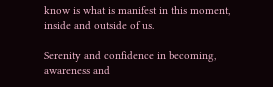know is what is manifest in this moment, inside and outside of us.

Serenity and confidence in becoming, awareness and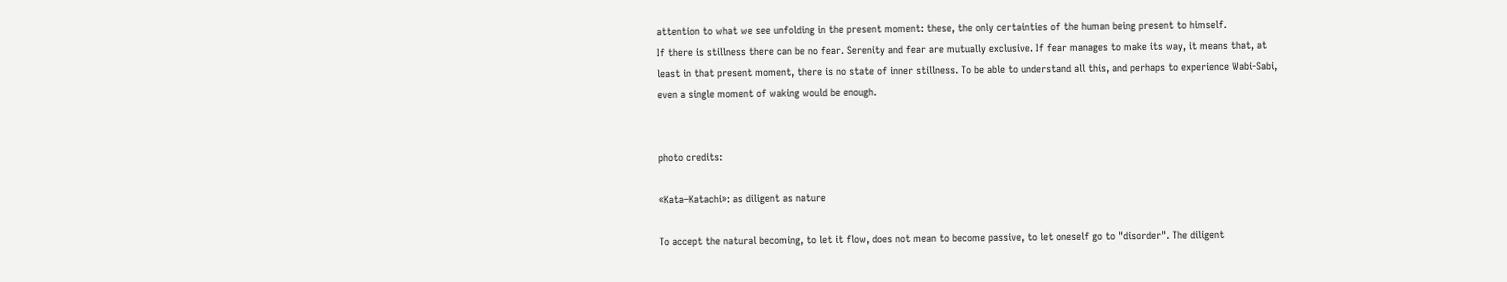attention to what we see unfolding in the present moment: these, the only certainties of the human being present to himself.
If there is stillness there can be no fear. Serenity and fear are mutually exclusive. If fear manages to make its way, it means that, at least in that present moment, there is no state of inner stillness. To be able to understand all this, and perhaps to experience Wabi-Sabi, even a single moment of waking would be enough.


photo credits:

«Kata–Katachi»: as diligent as nature

To accept the natural becoming, to let it flow, does not mean to become passive, to let oneself go to "disorder". The diligent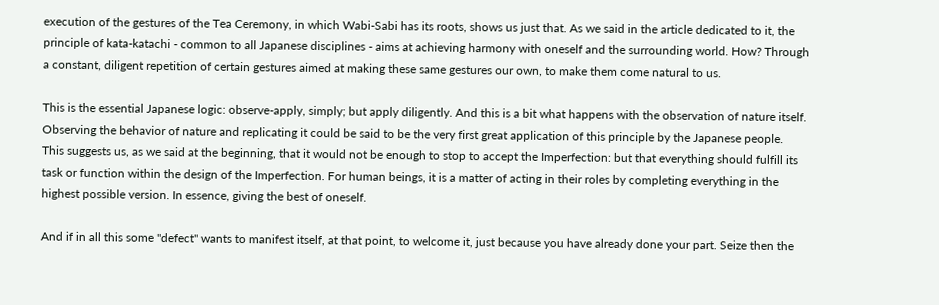execution of the gestures of the Tea Ceremony, in which Wabi-Sabi has its roots, shows us just that. As we said in the article dedicated to it, the principle of kata-katachi - common to all Japanese disciplines - aims at achieving harmony with oneself and the surrounding world. How? Through a constant, diligent repetition of certain gestures aimed at making these same gestures our own, to make them come natural to us.

This is the essential Japanese logic: observe-apply, simply; but apply diligently. And this is a bit what happens with the observation of nature itself. Observing the behavior of nature and replicating it could be said to be the very first great application of this principle by the Japanese people.
This suggests us, as we said at the beginning, that it would not be enough to stop to accept the Imperfection: but that everything should fulfill its task or function within the design of the Imperfection. For human beings, it is a matter of acting in their roles by completing everything in the highest possible version. In essence, giving the best of oneself.

And if in all this some "defect" wants to manifest itself, at that point, to welcome it, just because you have already done your part. Seize then the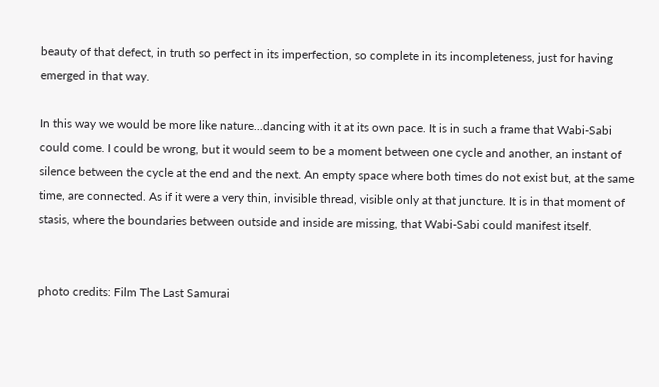beauty of that defect, in truth so perfect in its imperfection, so complete in its incompleteness, just for having emerged in that way.

In this way we would be more like nature...dancing with it at its own pace. It is in such a frame that Wabi-Sabi could come. I could be wrong, but it would seem to be a moment between one cycle and another, an instant of silence between the cycle at the end and the next. An empty space where both times do not exist but, at the same time, are connected. As if it were a very thin, invisible thread, visible only at that juncture. It is in that moment of stasis, where the boundaries between outside and inside are missing, that Wabi-Sabi could manifest itself.


photo credits: Film The Last Samurai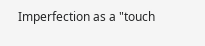Imperfection as a "touch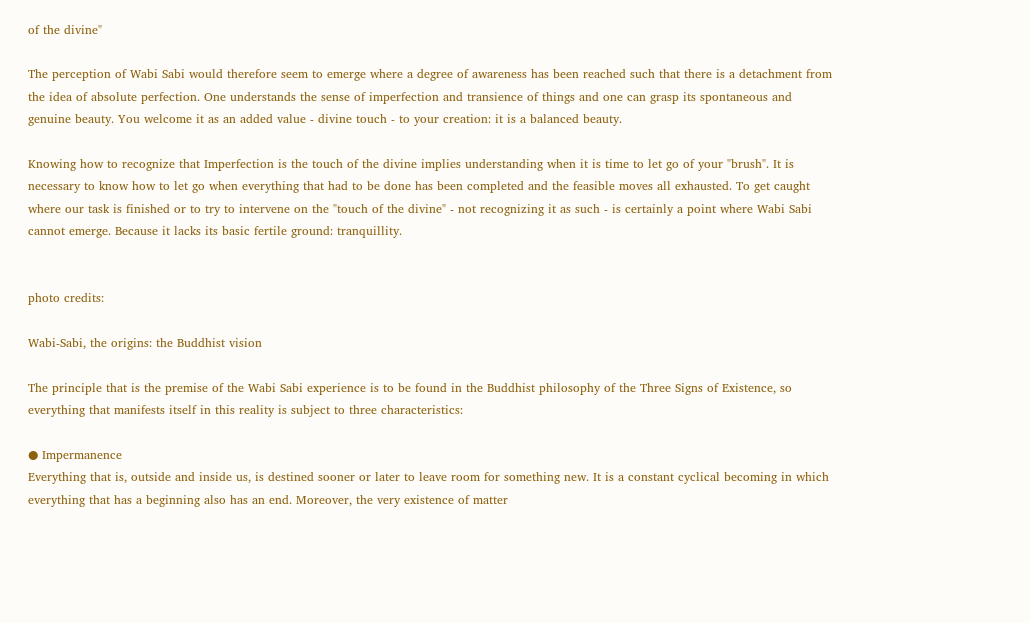of the divine"

The perception of Wabi Sabi would therefore seem to emerge where a degree of awareness has been reached such that there is a detachment from the idea of absolute perfection. One understands the sense of imperfection and transience of things and one can grasp its spontaneous and genuine beauty. You welcome it as an added value - divine touch - to your creation: it is a balanced beauty.

Knowing how to recognize that Imperfection is the touch of the divine implies understanding when it is time to let go of your "brush". It is necessary to know how to let go when everything that had to be done has been completed and the feasible moves all exhausted. To get caught where our task is finished or to try to intervene on the "touch of the divine" - not recognizing it as such - is certainly a point where Wabi Sabi cannot emerge. Because it lacks its basic fertile ground: tranquillity.


photo credits:

Wabi-Sabi, the origins: the Buddhist vision

The principle that is the premise of the Wabi Sabi experience is to be found in the Buddhist philosophy of the Three Signs of Existence, so everything that manifests itself in this reality is subject to three characteristics:

● Impermanence
Everything that is, outside and inside us, is destined sooner or later to leave room for something new. It is a constant cyclical becoming in which everything that has a beginning also has an end. Moreover, the very existence of matter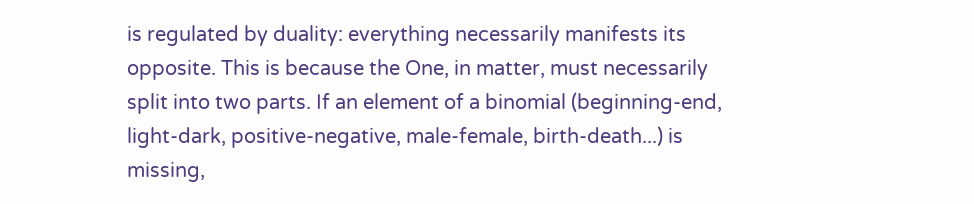is regulated by duality: everything necessarily manifests its opposite. This is because the One, in matter, must necessarily split into two parts. If an element of a binomial (beginning-end, light-dark, positive-negative, male-female, birth-death...) is missing,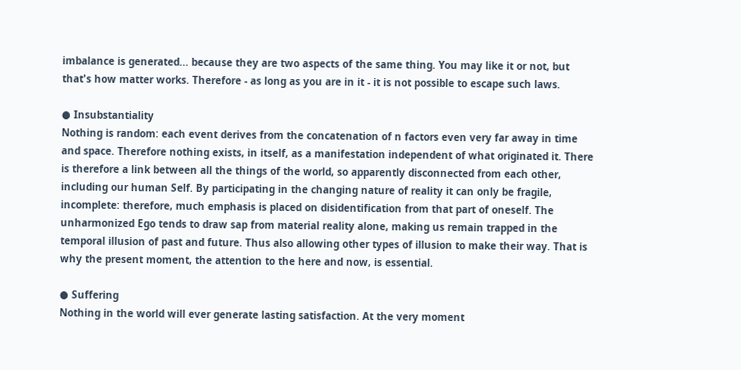imbalance is generated... because they are two aspects of the same thing. You may like it or not, but that's how matter works. Therefore - as long as you are in it - it is not possible to escape such laws.

● Insubstantiality
Nothing is random: each event derives from the concatenation of n factors even very far away in time and space. Therefore nothing exists, in itself, as a manifestation independent of what originated it. There is therefore a link between all the things of the world, so apparently disconnected from each other, including our human Self. By participating in the changing nature of reality it can only be fragile, incomplete: therefore, much emphasis is placed on disidentification from that part of oneself. The unharmonized Ego tends to draw sap from material reality alone, making us remain trapped in the temporal illusion of past and future. Thus also allowing other types of illusion to make their way. That is why the present moment, the attention to the here and now, is essential.

● Suffering
Nothing in the world will ever generate lasting satisfaction. At the very moment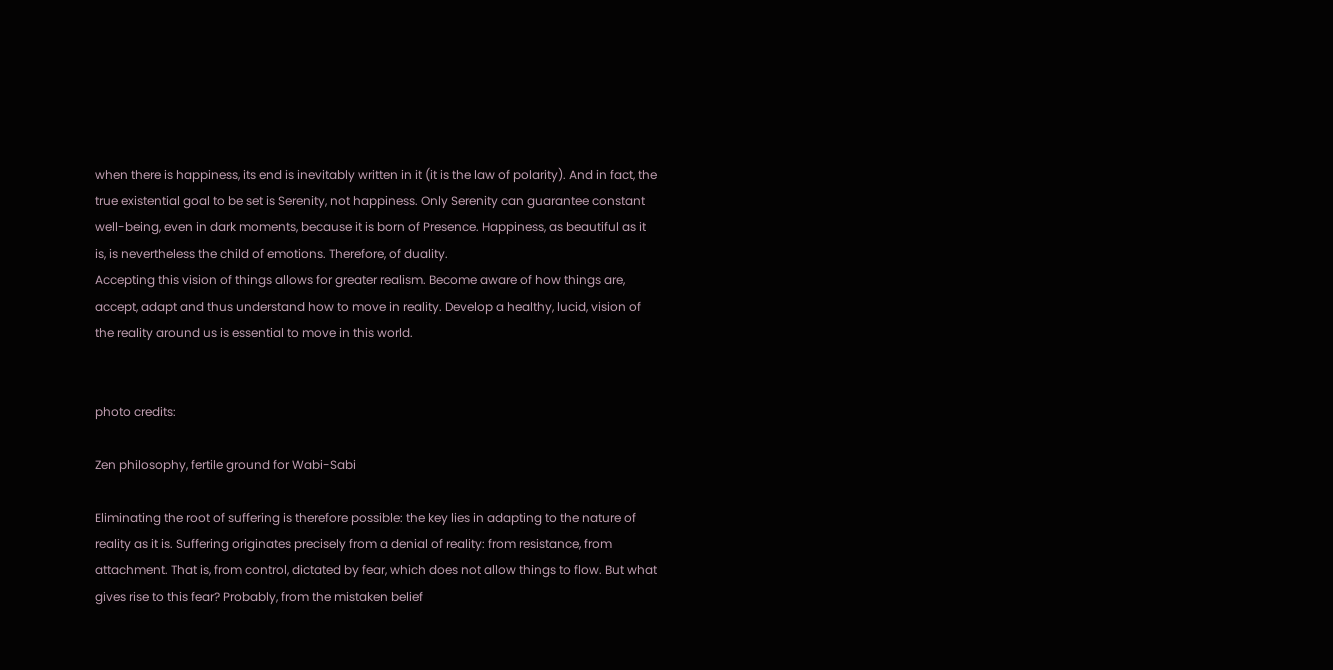when there is happiness, its end is inevitably written in it (it is the law of polarity). And in fact, the true existential goal to be set is Serenity, not happiness. Only Serenity can guarantee constant well-being, even in dark moments, because it is born of Presence. Happiness, as beautiful as it is, is nevertheless the child of emotions. Therefore, of duality.
Accepting this vision of things allows for greater realism. Become aware of how things are, accept, adapt and thus understand how to move in reality. Develop a healthy, lucid, vision of the reality around us is essential to move in this world.


photo credits:

Zen philosophy, fertile ground for Wabi-Sabi

Eliminating the root of suffering is therefore possible: the key lies in adapting to the nature of reality as it is. Suffering originates precisely from a denial of reality: from resistance, from attachment. That is, from control, dictated by fear, which does not allow things to flow. But what gives rise to this fear? Probably, from the mistaken belief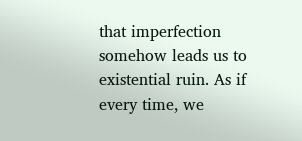that imperfection somehow leads us to existential ruin. As if every time, we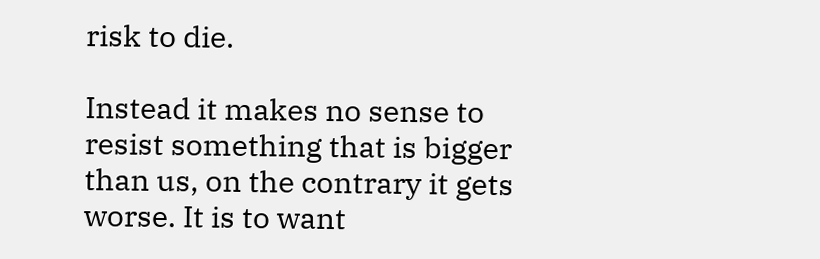risk to die.

Instead it makes no sense to resist something that is bigger than us, on the contrary it gets worse. It is to want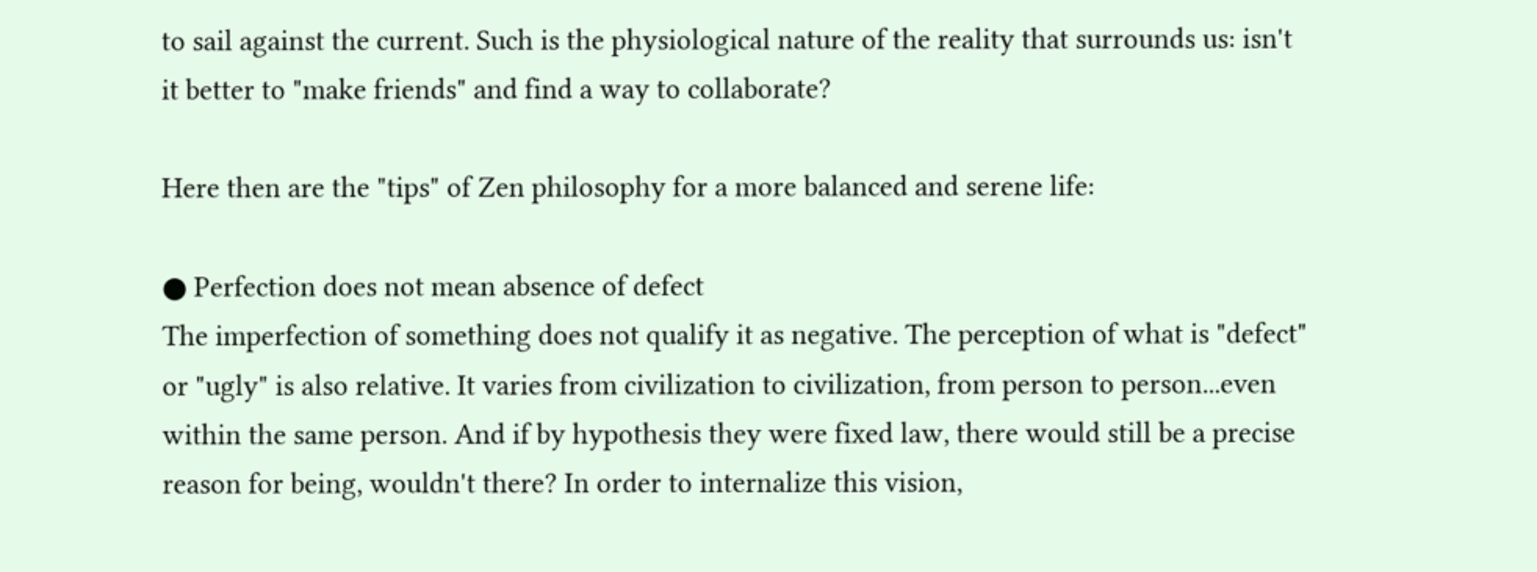to sail against the current. Such is the physiological nature of the reality that surrounds us: isn't it better to "make friends" and find a way to collaborate?

Here then are the "tips" of Zen philosophy for a more balanced and serene life:

● Perfection does not mean absence of defect
The imperfection of something does not qualify it as negative. The perception of what is "defect" or "ugly" is also relative. It varies from civilization to civilization, from person to person...even within the same person. And if by hypothesis they were fixed law, there would still be a precise reason for being, wouldn't there? In order to internalize this vision,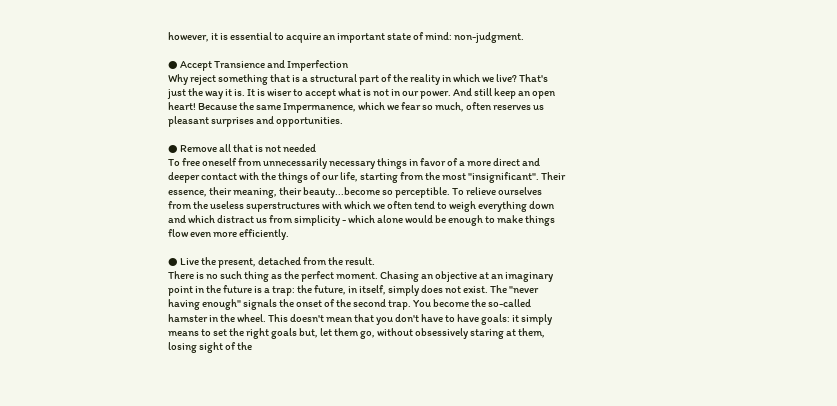however, it is essential to acquire an important state of mind: non-judgment.

● Accept Transience and Imperfection
Why reject something that is a structural part of the reality in which we live? That's just the way it is. It is wiser to accept what is not in our power. And still keep an open heart! Because the same Impermanence, which we fear so much, often reserves us pleasant surprises and opportunities.

● Remove all that is not needed
To free oneself from unnecessarily necessary things in favor of a more direct and deeper contact with the things of our life, starting from the most "insignificant". Their essence, their meaning, their beauty...become so perceptible. To relieve ourselves from the useless superstructures with which we often tend to weigh everything down and which distract us from simplicity - which alone would be enough to make things flow even more efficiently.

● Live the present, detached from the result.
There is no such thing as the perfect moment. Chasing an objective at an imaginary point in the future is a trap: the future, in itself, simply does not exist. The "never having enough" signals the onset of the second trap. You become the so-called hamster in the wheel. This doesn't mean that you don't have to have goals: it simply means to set the right goals but, let them go, without obsessively staring at them, losing sight of the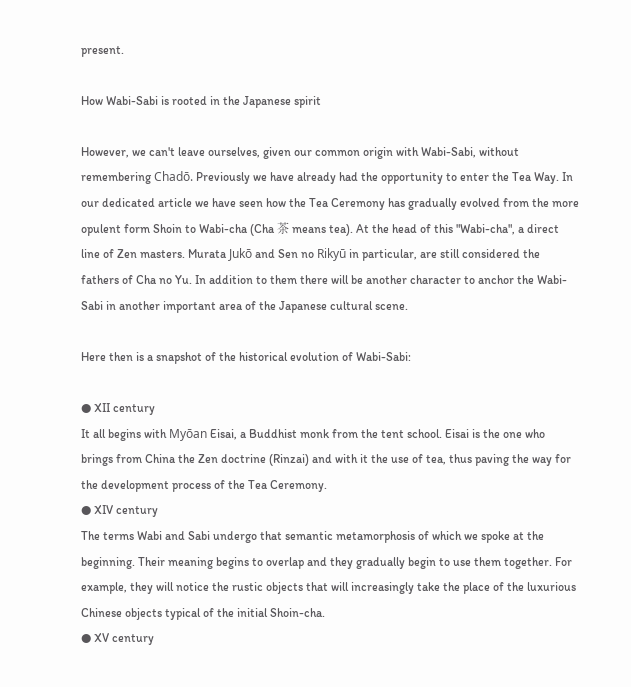present.

How Wabi-Sabi is rooted in the Japanese spirit

However, we can't leave ourselves, given our common origin with Wabi-Sabi, without remembering Chadō. Previously we have already had the opportunity to enter the Tea Way. In our dedicated article we have seen how the Tea Ceremony has gradually evolved from the more opulent form Shoin to Wabi-cha (Cha 茶 means tea). At the head of this "Wabi-cha", a direct line of Zen masters. Murata Jukō and Sen no Rikyū in particular, are still considered the fathers of Cha no Yu. In addition to them there will be another character to anchor the Wabi-Sabi in another important area of the Japanese cultural scene.

Here then is a snapshot of the historical evolution of Wabi-Sabi:

● XII century
It all begins with Myōan Eisai, a Buddhist monk from the tent school. Eisai is the one who brings from China the Zen doctrine (Rinzai) and with it the use of tea, thus paving the way for the development process of the Tea Ceremony.
● XIV century
The terms Wabi and Sabi undergo that semantic metamorphosis of which we spoke at the beginning. Their meaning begins to overlap and they gradually begin to use them together. For example, they will notice the rustic objects that will increasingly take the place of the luxurious Chinese objects typical of the initial Shoin-cha.
● XV century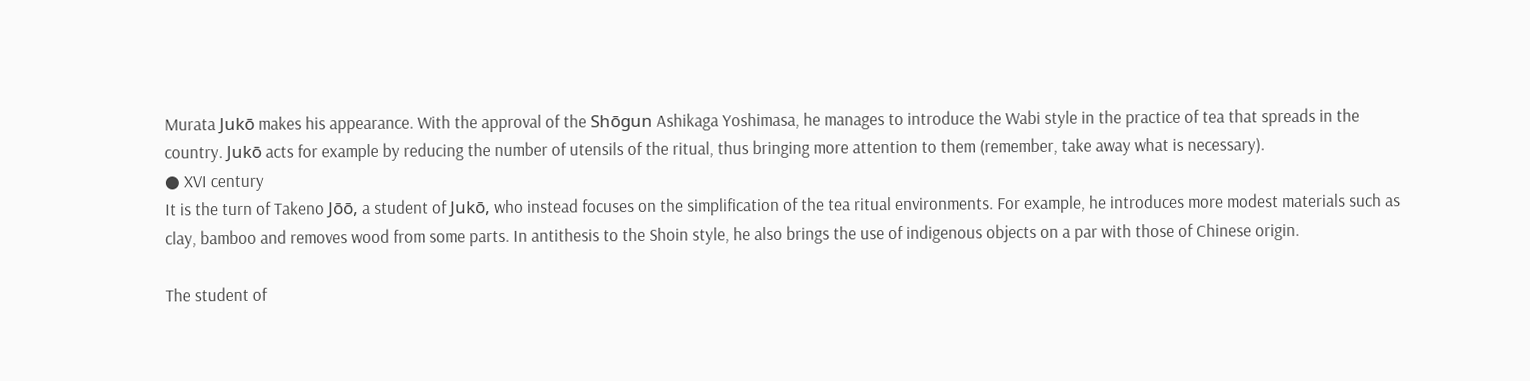Murata Jukō makes his appearance. With the approval of the Shōgun Ashikaga Yoshimasa, he manages to introduce the Wabi style in the practice of tea that spreads in the country. Jukō acts for example by reducing the number of utensils of the ritual, thus bringing more attention to them (remember, take away what is necessary).
● XVI century
It is the turn of Takeno Jōō, a student of Jukō, who instead focuses on the simplification of the tea ritual environments. For example, he introduces more modest materials such as clay, bamboo and removes wood from some parts. In antithesis to the Shoin style, he also brings the use of indigenous objects on a par with those of Chinese origin.

The student of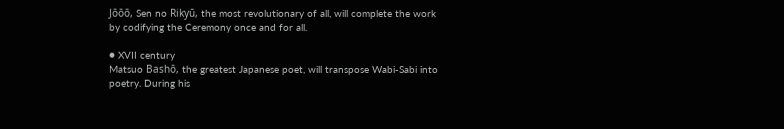Jōōō, Sen no Rikyū, the most revolutionary of all, will complete the work by codifying the Ceremony once and for all.

● XVII century
Matsuo Bashō, the greatest Japanese poet, will transpose Wabi-Sabi into poetry. During his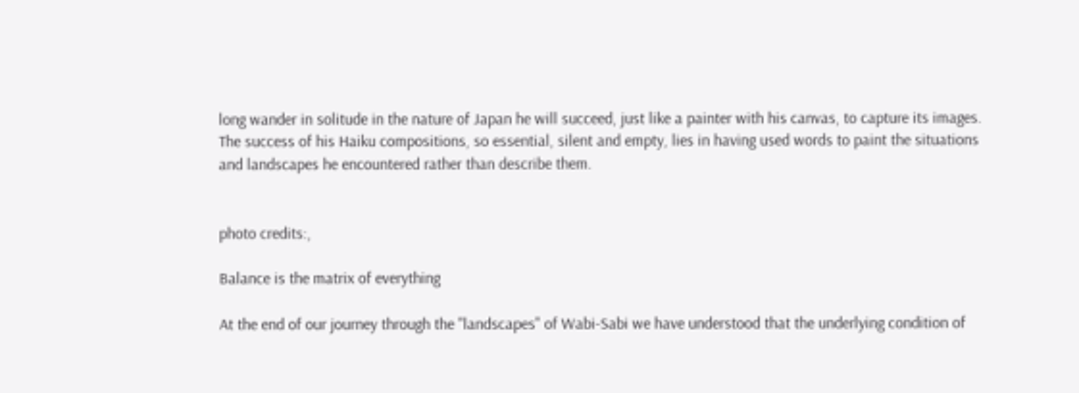long wander in solitude in the nature of Japan he will succeed, just like a painter with his canvas, to capture its images. The success of his Haiku compositions, so essential, silent and empty, lies in having used words to paint the situations and landscapes he encountered rather than describe them.


photo credits:,

Balance is the matrix of everything

At the end of our journey through the "landscapes" of Wabi-Sabi we have understood that the underlying condition of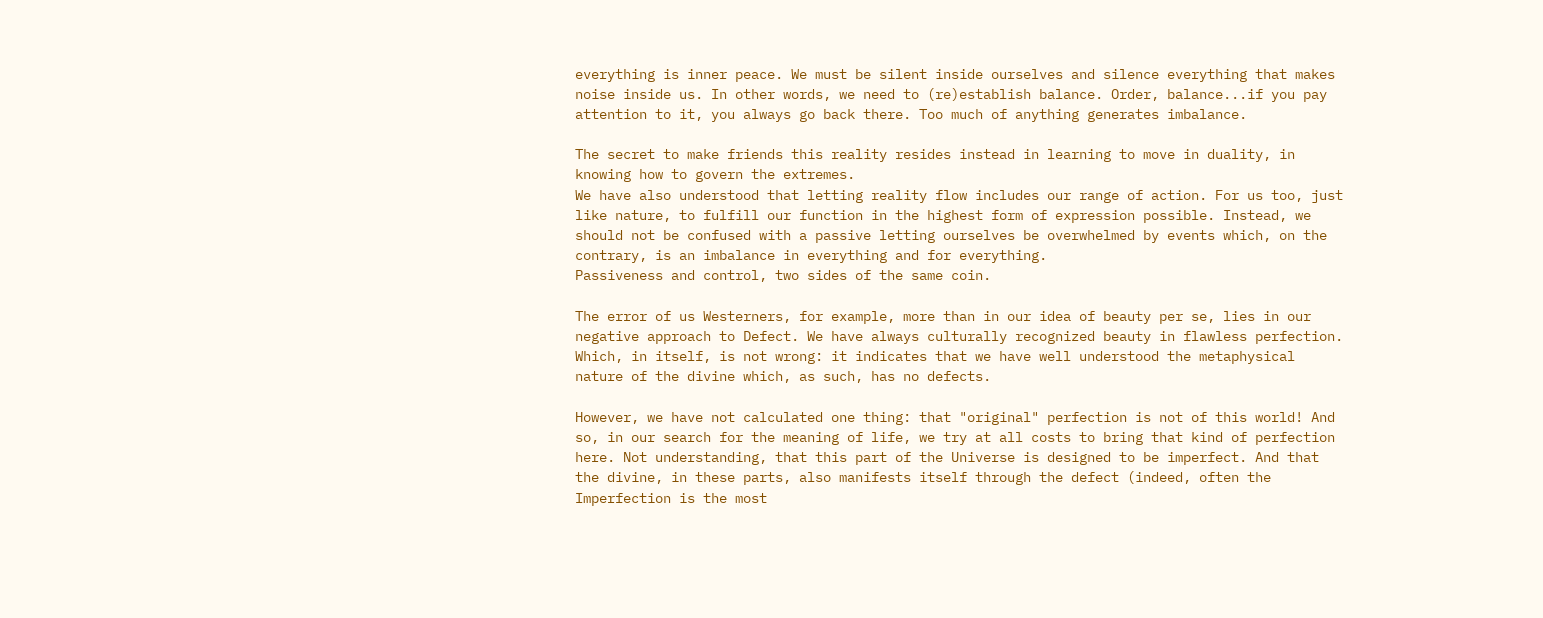everything is inner peace. We must be silent inside ourselves and silence everything that makes noise inside us. In other words, we need to (re)establish balance. Order, balance...if you pay attention to it, you always go back there. Too much of anything generates imbalance.

The secret to make friends this reality resides instead in learning to move in duality, in knowing how to govern the extremes.
We have also understood that letting reality flow includes our range of action. For us too, just like nature, to fulfill our function in the highest form of expression possible. Instead, we should not be confused with a passive letting ourselves be overwhelmed by events which, on the contrary, is an imbalance in everything and for everything.
Passiveness and control, two sides of the same coin.

The error of us Westerners, for example, more than in our idea of beauty per se, lies in our negative approach to Defect. We have always culturally recognized beauty in flawless perfection. Which, in itself, is not wrong: it indicates that we have well understood the metaphysical nature of the divine which, as such, has no defects.

However, we have not calculated one thing: that "original" perfection is not of this world! And so, in our search for the meaning of life, we try at all costs to bring that kind of perfection here. Not understanding, that this part of the Universe is designed to be imperfect. And that the divine, in these parts, also manifests itself through the defect (indeed, often the Imperfection is the most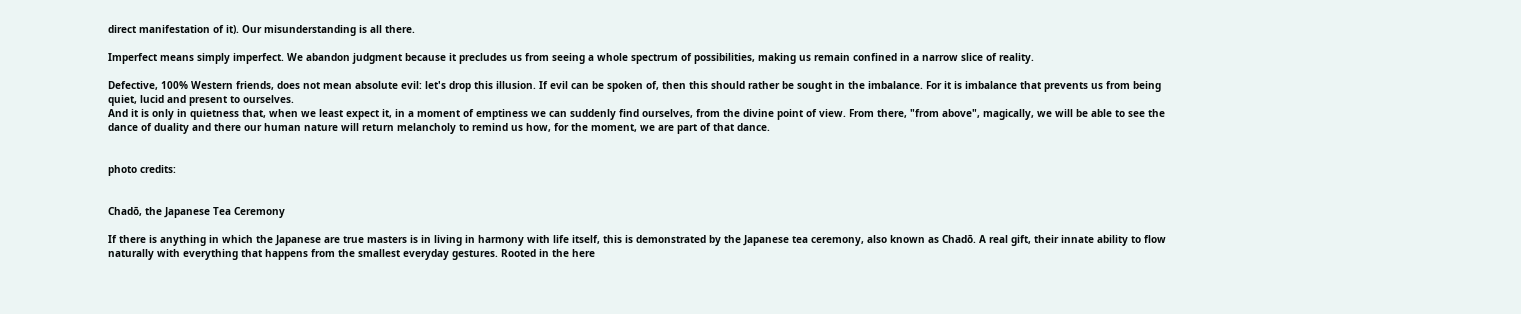direct manifestation of it). Our misunderstanding is all there.

Imperfect means simply imperfect. We abandon judgment because it precludes us from seeing a whole spectrum of possibilities, making us remain confined in a narrow slice of reality.

Defective, 100% Western friends, does not mean absolute evil: let's drop this illusion. If evil can be spoken of, then this should rather be sought in the imbalance. For it is imbalance that prevents us from being quiet, lucid and present to ourselves.
And it is only in quietness that, when we least expect it, in a moment of emptiness we can suddenly find ourselves, from the divine point of view. From there, "from above", magically, we will be able to see the dance of duality and there our human nature will return melancholy to remind us how, for the moment, we are part of that dance.


photo credits:


Chadō, the Japanese Tea Ceremony

If there is anything in which the Japanese are true masters is in living in harmony with life itself, this is demonstrated by the Japanese tea ceremony, also known as Chadō. A real gift, their innate ability to flow naturally with everything that happens from the smallest everyday gestures. Rooted in the here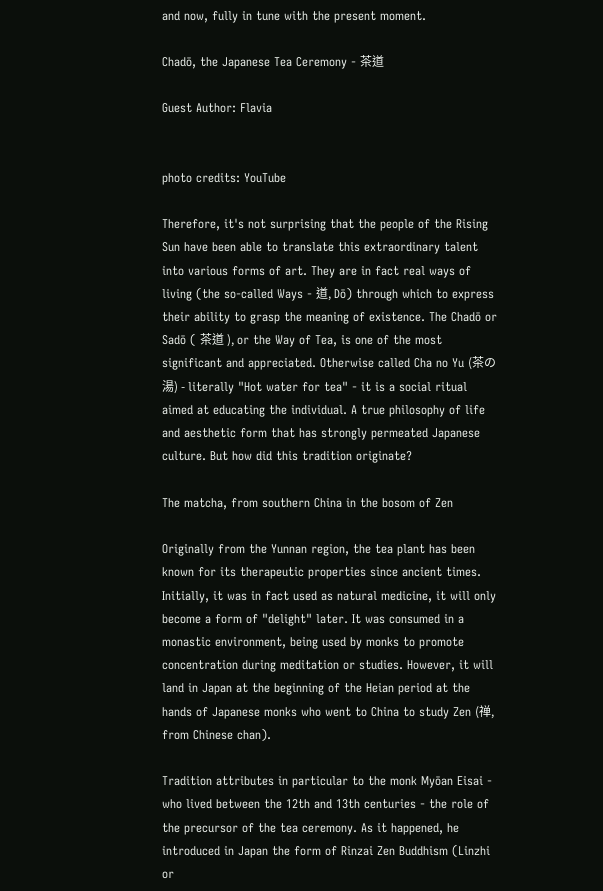and now, fully in tune with the present moment.

Chadō, the Japanese Tea Ceremony - 茶道

Guest Author: Flavia


photo credits: YouTube

Therefore, it's not surprising that the people of the Rising Sun have been able to translate this extraordinary talent into various forms of art. They are in fact real ways of living (the so-called Ways - 道, Dō) through which to express their ability to grasp the meaning of existence. The Chadō or Sadō ( 茶道 ), or the Way of Tea, is one of the most significant and appreciated. Otherwise called Cha no Yu (茶の湯) - literally "Hot water for tea" - it is a social ritual aimed at educating the individual. A true philosophy of life and aesthetic form that has strongly permeated Japanese culture. But how did this tradition originate?

The matcha, from southern China in the bosom of Zen

Originally from the Yunnan region, the tea plant has been known for its therapeutic properties since ancient times. Initially, it was in fact used as natural medicine, it will only become a form of "delight" later. It was consumed in a monastic environment, being used by monks to promote concentration during meditation or studies. However, it will land in Japan at the beginning of the Heian period at the hands of Japanese monks who went to China to study Zen (禅, from Chinese chan).

Tradition attributes in particular to the monk Myōan Eisai - who lived between the 12th and 13th centuries - the role of the precursor of the tea ceremony. As it happened, he introduced in Japan the form of Rinzai Zen Buddhism (Linzhi or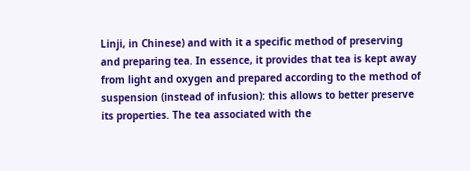Linji, in Chinese) and with it a specific method of preserving and preparing tea. In essence, it provides that tea is kept away from light and oxygen and prepared according to the method of suspension (instead of infusion): this allows to better preserve its properties. The tea associated with the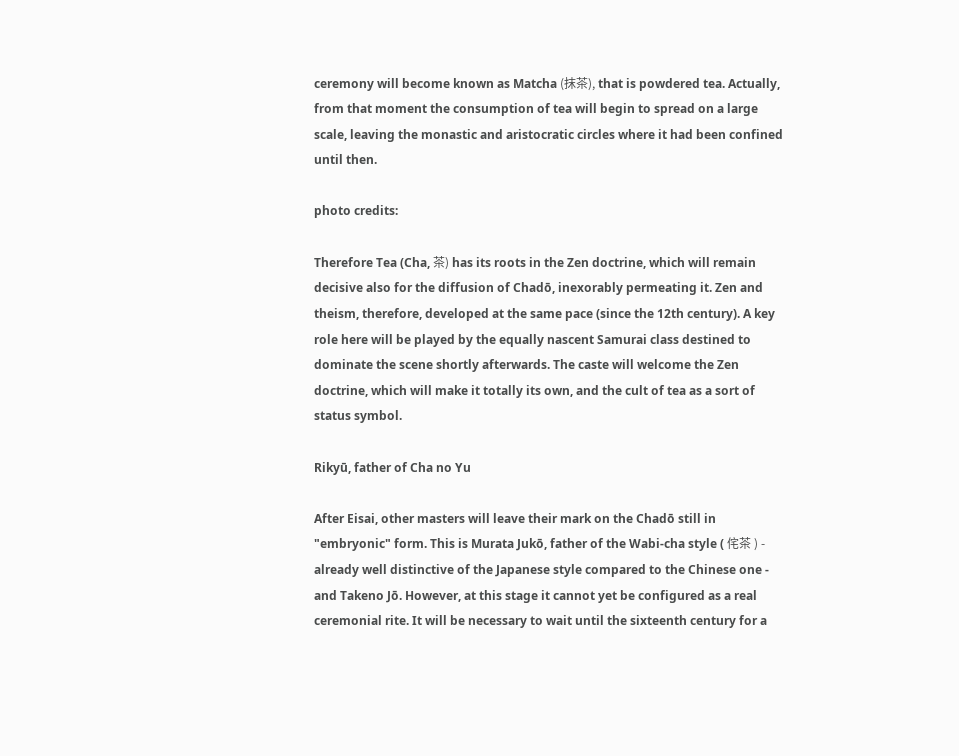ceremony will become known as Matcha (抹茶), that is powdered tea. Actually, from that moment the consumption of tea will begin to spread on a large scale, leaving the monastic and aristocratic circles where it had been confined until then.

photo credits:

Therefore Tea (Cha, 茶) has its roots in the Zen doctrine, which will remain decisive also for the diffusion of Chadō, inexorably permeating it. Zen and theism, therefore, developed at the same pace (since the 12th century). A key role here will be played by the equally nascent Samurai class destined to dominate the scene shortly afterwards. The caste will welcome the Zen doctrine, which will make it totally its own, and the cult of tea as a sort of status symbol.

Rikyū, father of Cha no Yu

After Eisai, other masters will leave their mark on the Chadō still in "embryonic" form. This is Murata Jukō, father of the Wabi-cha style ( 侘茶 ) - already well distinctive of the Japanese style compared to the Chinese one - and Takeno Jō. However, at this stage it cannot yet be configured as a real ceremonial rite. It will be necessary to wait until the sixteenth century for a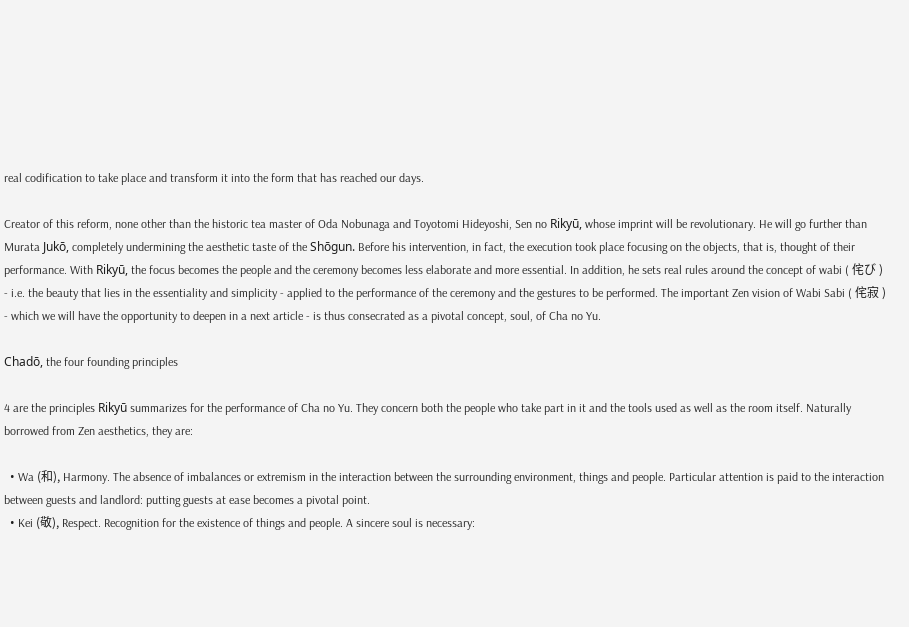real codification to take place and transform it into the form that has reached our days.

Creator of this reform, none other than the historic tea master of Oda Nobunaga and Toyotomi Hideyoshi, Sen no Rikyū, whose imprint will be revolutionary. He will go further than Murata Jukō, completely undermining the aesthetic taste of the Shōgun. Before his intervention, in fact, the execution took place focusing on the objects, that is, thought of their performance. With Rikyū, the focus becomes the people and the ceremony becomes less elaborate and more essential. In addition, he sets real rules around the concept of wabi ( 侘び ) - i.e. the beauty that lies in the essentiality and simplicity - applied to the performance of the ceremony and the gestures to be performed. The important Zen vision of Wabi Sabi ( 侘寂 ) - which we will have the opportunity to deepen in a next article - is thus consecrated as a pivotal concept, soul, of Cha no Yu.

Chadō, the four founding principles

4 are the principles Rikyū summarizes for the performance of Cha no Yu. They concern both the people who take part in it and the tools used as well as the room itself. Naturally borrowed from Zen aesthetics, they are:

  • Wa (和), Harmony. The absence of imbalances or extremism in the interaction between the surrounding environment, things and people. Particular attention is paid to the interaction between guests and landlord: putting guests at ease becomes a pivotal point.
  • Kei (敬), Respect. Recognition for the existence of things and people. A sincere soul is necessary: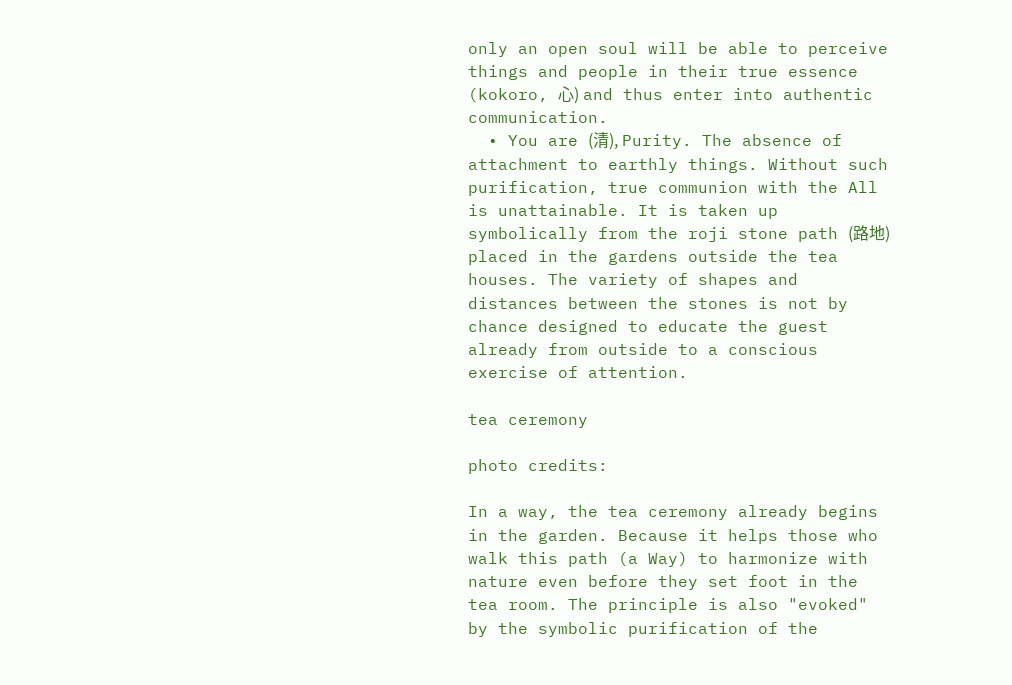only an open soul will be able to perceive things and people in their true essence (kokoro, 心) and thus enter into authentic communication.
  • You are (清), Purity. The absence of attachment to earthly things. Without such purification, true communion with the All is unattainable. It is taken up symbolically from the roji stone path (路地) placed in the gardens outside the tea houses. The variety of shapes and distances between the stones is not by chance designed to educate the guest already from outside to a conscious exercise of attention.

tea ceremony

photo credits:

In a way, the tea ceremony already begins in the garden. Because it helps those who walk this path (a Way) to harmonize with nature even before they set foot in the tea room. The principle is also "evoked" by the symbolic purification of the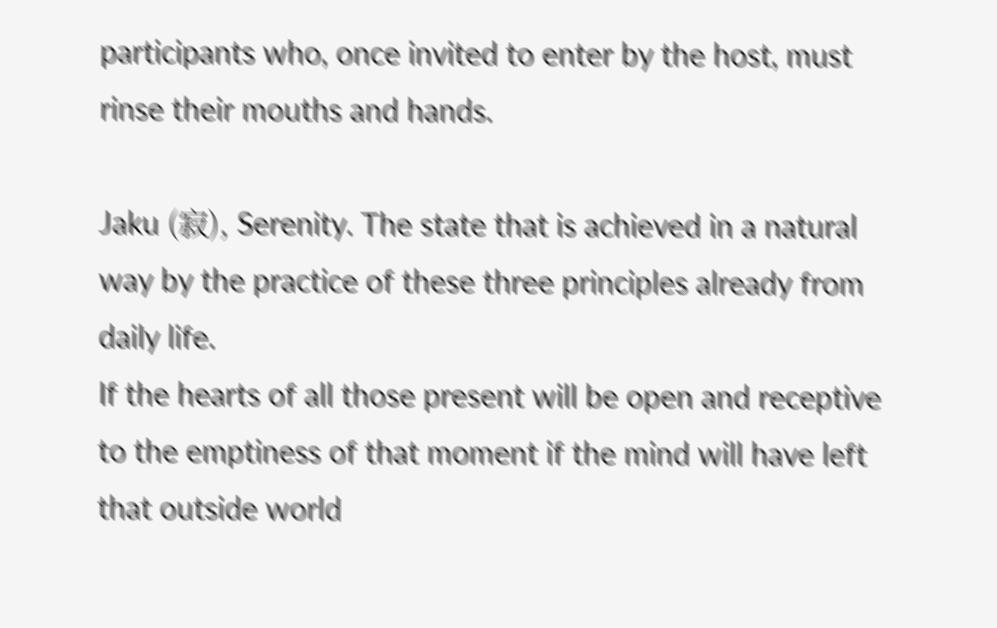participants who, once invited to enter by the host, must rinse their mouths and hands.

Jaku (寂), Serenity. The state that is achieved in a natural way by the practice of these three principles already from daily life.
If the hearts of all those present will be open and receptive to the emptiness of that moment if the mind will have left that outside world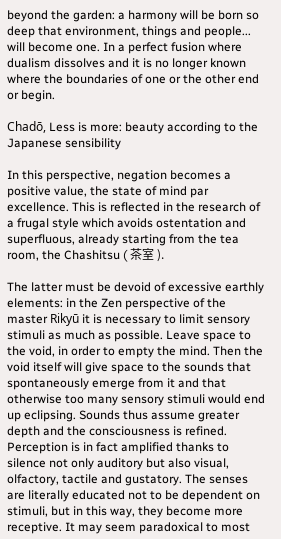beyond the garden: a harmony will be born so deep that environment, things and people... will become one. In a perfect fusion where dualism dissolves and it is no longer known where the boundaries of one or the other end or begin.

Chadō, Less is more: beauty according to the Japanese sensibility

In this perspective, negation becomes a positive value, the state of mind par excellence. This is reflected in the research of a frugal style which avoids ostentation and superfluous, already starting from the tea room, the Chashitsu ( 茶室 ).

The latter must be devoid of excessive earthly elements: in the Zen perspective of the master Rikyū it is necessary to limit sensory stimuli as much as possible. Leave space to the void, in order to empty the mind. Then the void itself will give space to the sounds that spontaneously emerge from it and that otherwise too many sensory stimuli would end up eclipsing. Sounds thus assume greater depth and the consciousness is refined. Perception is in fact amplified thanks to silence not only auditory but also visual, olfactory, tactile and gustatory. The senses are literally educated not to be dependent on stimuli, but in this way, they become more receptive. It may seem paradoxical to most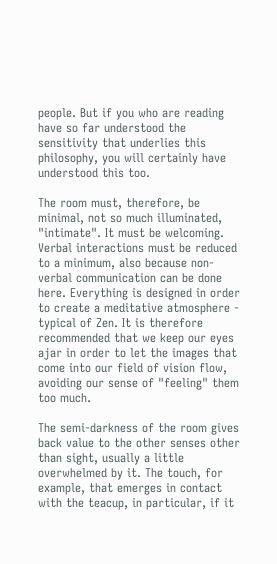people. But if you who are reading have so far understood the sensitivity that underlies this philosophy, you will certainly have understood this too.

The room must, therefore, be minimal, not so much illuminated, "intimate". It must be welcoming. Verbal interactions must be reduced to a minimum, also because non-verbal communication can be done here. Everything is designed in order to create a meditative atmosphere - typical of Zen. It is therefore recommended that we keep our eyes ajar in order to let the images that come into our field of vision flow, avoiding our sense of "feeling" them too much.

The semi-darkness of the room gives back value to the other senses other than sight, usually a little overwhelmed by it. The touch, for example, that emerges in contact with the teacup, in particular, if it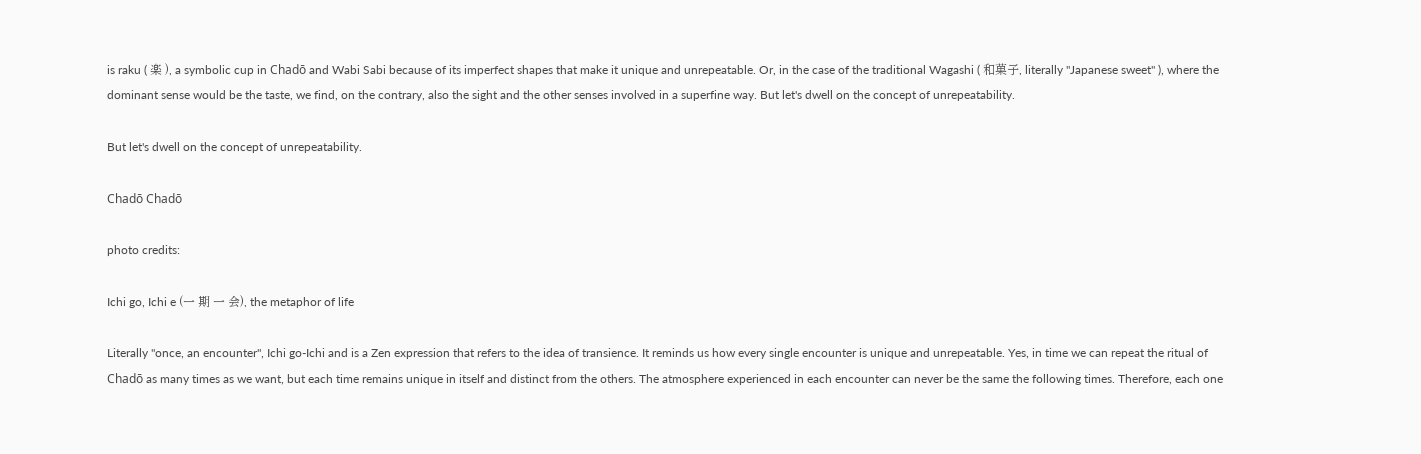is raku ( 楽 ), a symbolic cup in Chadō and Wabi Sabi because of its imperfect shapes that make it unique and unrepeatable. Or, in the case of the traditional Wagashi ( 和菓子, literally "Japanese sweet" ), where the dominant sense would be the taste, we find, on the contrary, also the sight and the other senses involved in a superfine way. But let's dwell on the concept of unrepeatability.

But let's dwell on the concept of unrepeatability.

Chadō Chadō

photo credits:

Ichi go, Ichi e (一 期 一 会), the metaphor of life

Literally "once, an encounter", Ichi go-Ichi and is a Zen expression that refers to the idea of transience. It reminds us how every single encounter is unique and unrepeatable. Yes, in time we can repeat the ritual of Chadō as many times as we want, but each time remains unique in itself and distinct from the others. The atmosphere experienced in each encounter can never be the same the following times. Therefore, each one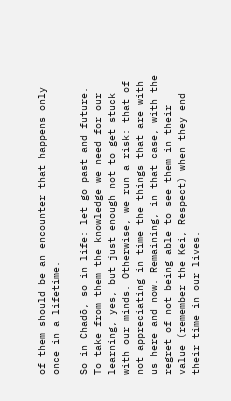of them should be an encounter that happens only once in a lifetime.

So in Chadō, so in life: let go past and future. To take from them the knowledge we need for our learning, yes, but just enough not to get stuck with our minds. Otherwise, we run a risk: that of not appreciating in time the things that are with us here and now. Remaining, in that case, with the regret of not being able to see them in their value (remember the Kei, Respect) when they end their time in our lives.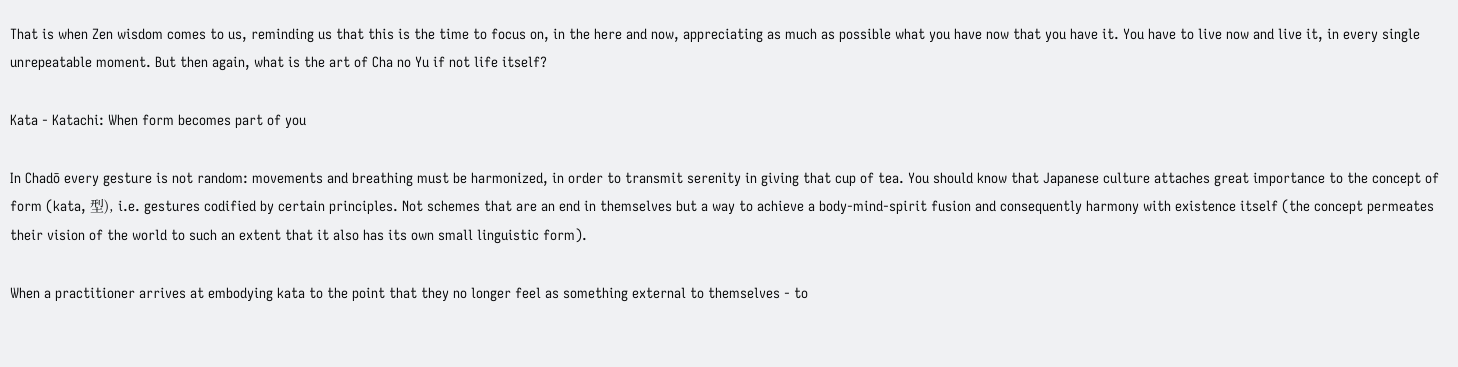That is when Zen wisdom comes to us, reminding us that this is the time to focus on, in the here and now, appreciating as much as possible what you have now that you have it. You have to live now and live it, in every single unrepeatable moment. But then again, what is the art of Cha no Yu if not life itself?

Kata - Katachi: When form becomes part of you

In Chadō every gesture is not random: movements and breathing must be harmonized, in order to transmit serenity in giving that cup of tea. You should know that Japanese culture attaches great importance to the concept of form (kata, 型), i.e. gestures codified by certain principles. Not schemes that are an end in themselves but a way to achieve a body-mind-spirit fusion and consequently harmony with existence itself (the concept permeates their vision of the world to such an extent that it also has its own small linguistic form).

When a practitioner arrives at embodying kata to the point that they no longer feel as something external to themselves - to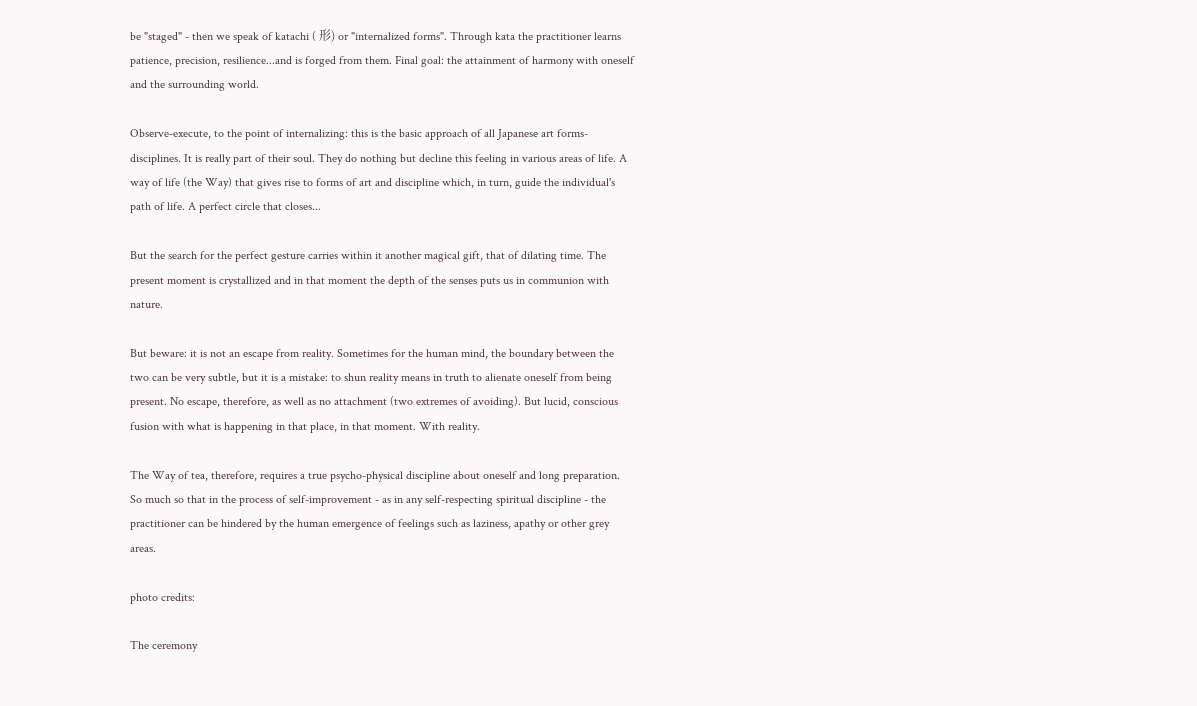be "staged" - then we speak of katachi ( 形) or "internalized forms". Through kata the practitioner learns patience, precision, resilience...and is forged from them. Final goal: the attainment of harmony with oneself and the surrounding world.

Observe-execute, to the point of internalizing: this is the basic approach of all Japanese art forms-disciplines. It is really part of their soul. They do nothing but decline this feeling in various areas of life. A way of life (the Way) that gives rise to forms of art and discipline which, in turn, guide the individual's path of life. A perfect circle that closes...

But the search for the perfect gesture carries within it another magical gift, that of dilating time. The present moment is crystallized and in that moment the depth of the senses puts us in communion with nature.

But beware: it is not an escape from reality. Sometimes for the human mind, the boundary between the two can be very subtle, but it is a mistake: to shun reality means in truth to alienate oneself from being present. No escape, therefore, as well as no attachment (two extremes of avoiding). But lucid, conscious fusion with what is happening in that place, in that moment. With reality.

The Way of tea, therefore, requires a true psycho-physical discipline about oneself and long preparation. So much so that in the process of self-improvement - as in any self-respecting spiritual discipline - the practitioner can be hindered by the human emergence of feelings such as laziness, apathy or other grey areas.

photo credits:

The ceremony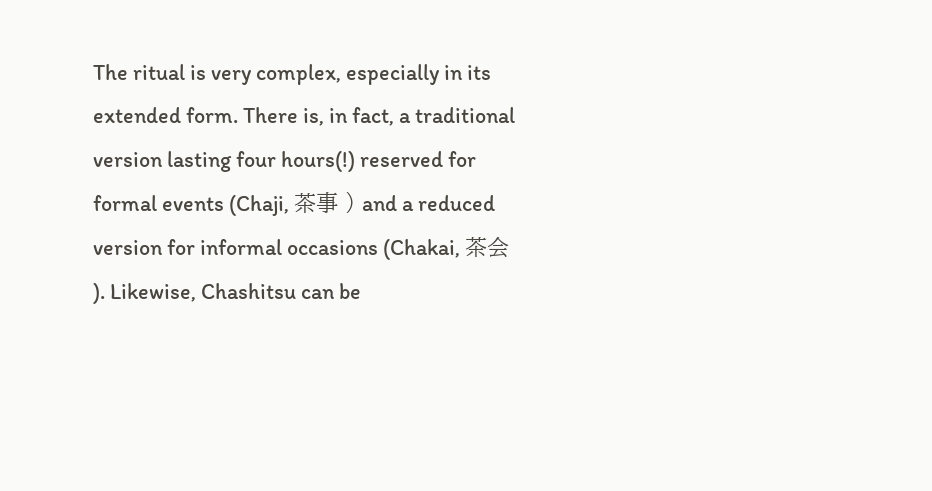The ritual is very complex, especially in its extended form. There is, in fact, a traditional version lasting four hours(!) reserved for formal events (Chaji, 茶事 ) and a reduced version for informal occasions (Chakai, 茶会 ). Likewise, Chashitsu can be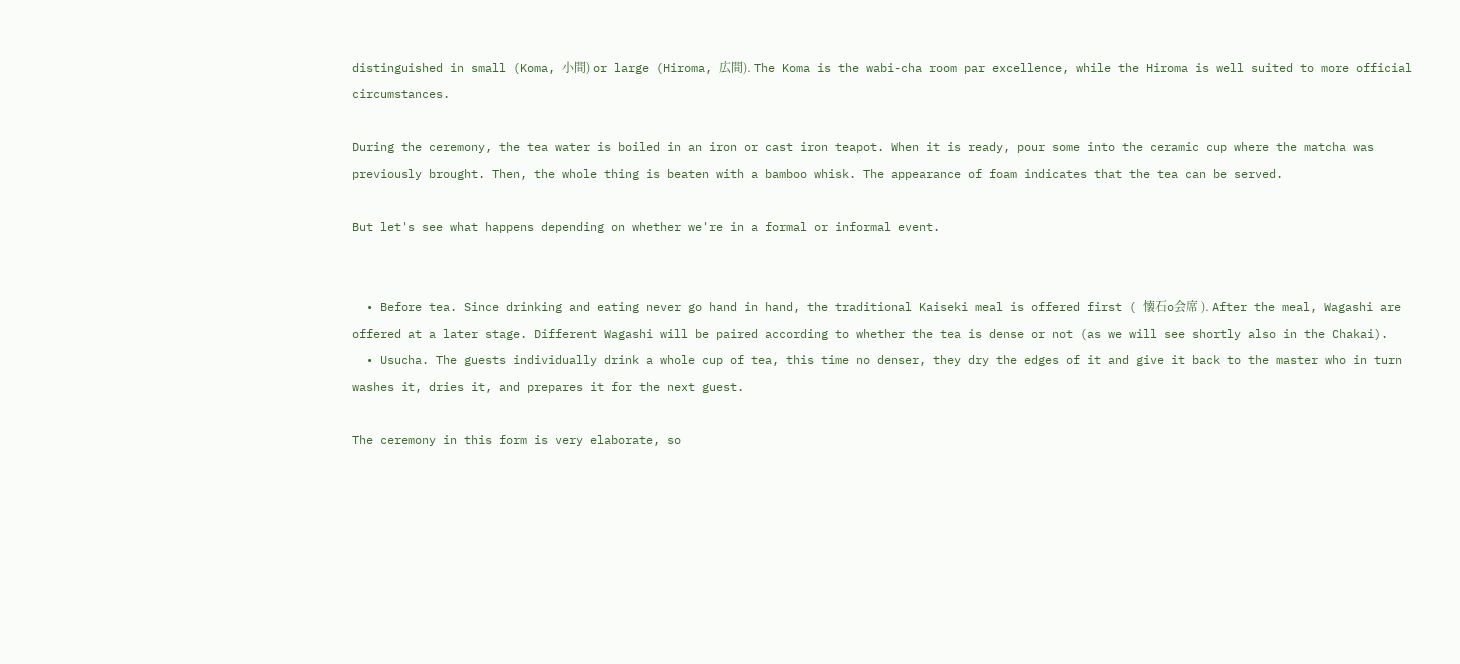distinguished in small (Koma, 小間) or large (Hiroma, 広間). The Koma is the wabi-cha room par excellence, while the Hiroma is well suited to more official circumstances.

During the ceremony, the tea water is boiled in an iron or cast iron teapot. When it is ready, pour some into the ceramic cup where the matcha was previously brought. Then, the whole thing is beaten with a bamboo whisk. The appearance of foam indicates that the tea can be served.

But let's see what happens depending on whether we're in a formal or informal event.


  • Before tea. Since drinking and eating never go hand in hand, the traditional Kaiseki meal is offered first ( 懐石o会席 ). After the meal, Wagashi are offered at a later stage. Different Wagashi will be paired according to whether the tea is dense or not (as we will see shortly also in the Chakai).
  • Usucha. The guests individually drink a whole cup of tea, this time no denser, they dry the edges of it and give it back to the master who in turn washes it, dries it, and prepares it for the next guest.

The ceremony in this form is very elaborate, so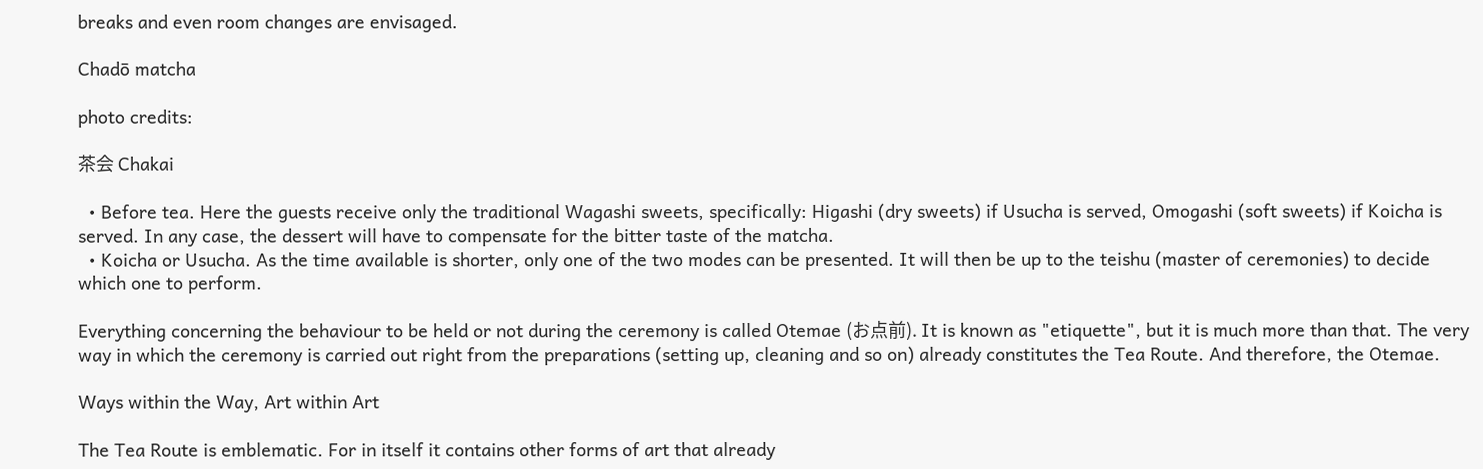breaks and even room changes are envisaged.

Chadō matcha

photo credits:

茶会 Chakai

  • Before tea. Here the guests receive only the traditional Wagashi sweets, specifically: Higashi (dry sweets) if Usucha is served, Omogashi (soft sweets) if Koicha is served. In any case, the dessert will have to compensate for the bitter taste of the matcha.
  • Koicha or Usucha. As the time available is shorter, only one of the two modes can be presented. It will then be up to the teishu (master of ceremonies) to decide which one to perform.

Everything concerning the behaviour to be held or not during the ceremony is called Otemae (お点前). It is known as "etiquette", but it is much more than that. The very way in which the ceremony is carried out right from the preparations (setting up, cleaning and so on) already constitutes the Tea Route. And therefore, the Otemae.

Ways within the Way, Art within Art

The Tea Route is emblematic. For in itself it contains other forms of art that already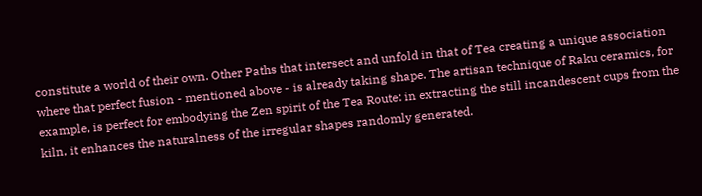constitute a world of their own. Other Paths that intersect and unfold in that of Tea creating a unique association where that perfect fusion - mentioned above - is already taking shape. The artisan technique of Raku ceramics, for example, is perfect for embodying the Zen spirit of the Tea Route: in extracting the still incandescent cups from the kiln, it enhances the naturalness of the irregular shapes randomly generated.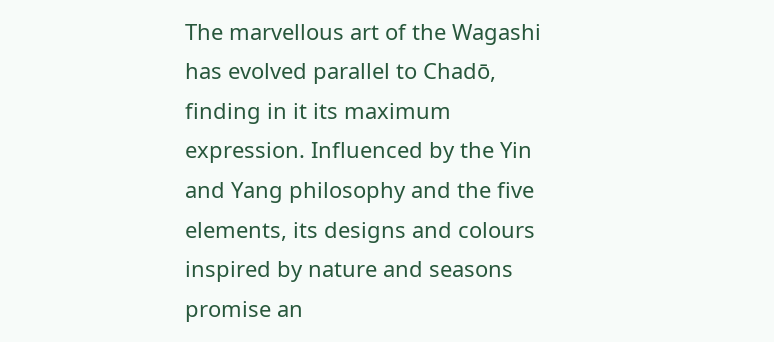The marvellous art of the Wagashi has evolved parallel to Chadō, finding in it its maximum expression. Influenced by the Yin and Yang philosophy and the five elements, its designs and colours inspired by nature and seasons promise an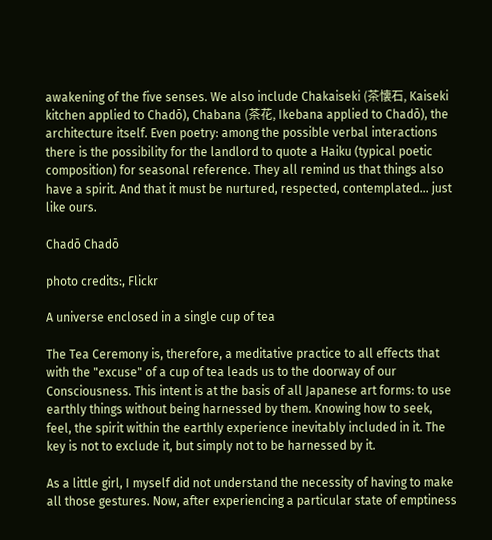awakening of the five senses. We also include Chakaiseki (茶懐石, Kaiseki kitchen applied to Chadō), Chabana (茶花, Ikebana applied to Chadō), the architecture itself. Even poetry: among the possible verbal interactions there is the possibility for the landlord to quote a Haiku (typical poetic composition) for seasonal reference. They all remind us that things also have a spirit. And that it must be nurtured, respected, contemplated... just like ours.

Chadō Chadō

photo credits:, Flickr

A universe enclosed in a single cup of tea

The Tea Ceremony is, therefore, a meditative practice to all effects that with the "excuse" of a cup of tea leads us to the doorway of our Consciousness. This intent is at the basis of all Japanese art forms: to use earthly things without being harnessed by them. Knowing how to seek, feel, the spirit within the earthly experience inevitably included in it. The key is not to exclude it, but simply not to be harnessed by it.

As a little girl, I myself did not understand the necessity of having to make all those gestures. Now, after experiencing a particular state of emptiness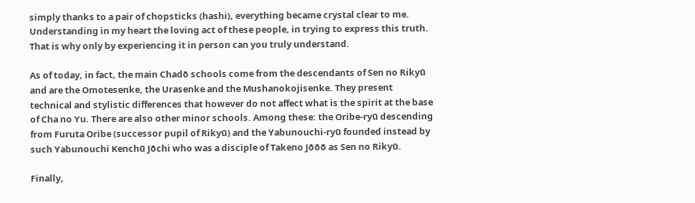simply thanks to a pair of chopsticks (hashi), everything became crystal clear to me. Understanding in my heart the loving act of these people, in trying to express this truth. That is why only by experiencing it in person can you truly understand.

As of today, in fact, the main Chadō schools come from the descendants of Sen no Rikyū and are the Omotesenke, the Urasenke and the Mushanokojisenke. They present technical and stylistic differences that however do not affect what is the spirit at the base of Cha no Yu. There are also other minor schools. Among these: the Oribe-ryū descending from Furuta Oribe (successor pupil of Rikyū) and the Yabunouchi-ryū founded instead by such Yabunouchi Kenchū Jōchi who was a disciple of Takeno Jōōō as Sen no Rikyū.

Finally,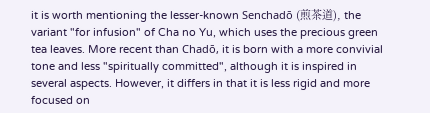it is worth mentioning the lesser-known Senchadō (煎茶道), the variant "for infusion" of Cha no Yu, which uses the precious green tea leaves. More recent than Chadō, it is born with a more convivial tone and less "spiritually committed", although it is inspired in several aspects. However, it differs in that it is less rigid and more focused on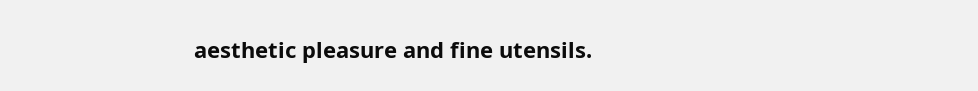aesthetic pleasure and fine utensils.